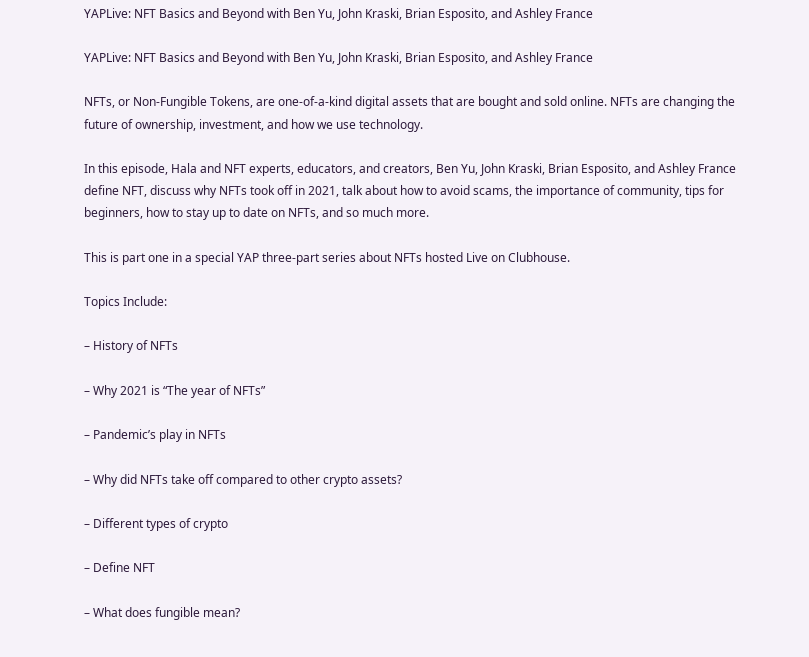YAPLive: NFT Basics and Beyond with Ben Yu, John Kraski, Brian Esposito, and Ashley France

YAPLive: NFT Basics and Beyond with Ben Yu, John Kraski, Brian Esposito, and Ashley France

NFTs, or Non-Fungible Tokens, are one-of-a-kind digital assets that are bought and sold online. NFTs are changing the future of ownership, investment, and how we use technology.

In this episode, Hala and NFT experts, educators, and creators, Ben Yu, John Kraski, Brian Esposito, and Ashley France define NFT, discuss why NFTs took off in 2021, talk about how to avoid scams, the importance of community, tips for beginners, how to stay up to date on NFTs, and so much more.

This is part one in a special YAP three-part series about NFTs hosted Live on Clubhouse.

Topics Include:

– History of NFTs

– Why 2021 is “The year of NFTs”

– Pandemic’s play in NFTs

– Why did NFTs take off compared to other crypto assets?

– Different types of crypto

– Define NFT

– What does fungible mean?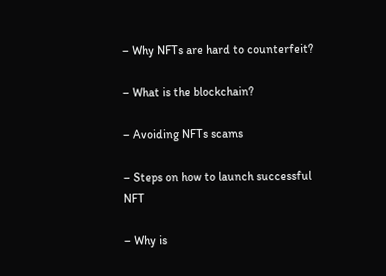– Why NFTs are hard to counterfeit?

– What is the blockchain?

– Avoiding NFTs scams

– Steps on how to launch successful NFT

– Why is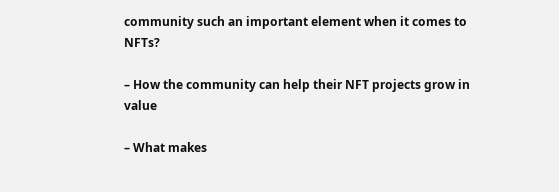community such an important element when it comes to NFTs?

– How the community can help their NFT projects grow in value

– What makes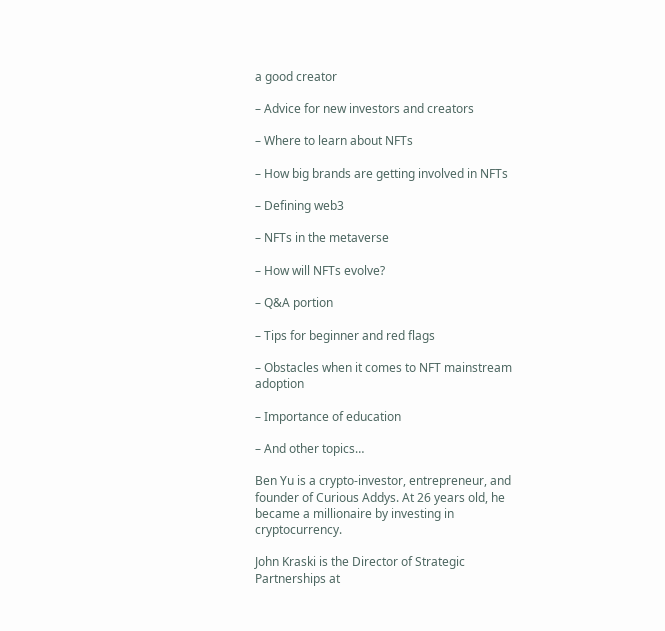a good creator

– Advice for new investors and creators

– Where to learn about NFTs

– How big brands are getting involved in NFTs

– Defining web3

– NFTs in the metaverse

– How will NFTs evolve?

– Q&A portion

– Tips for beginner and red flags

– Obstacles when it comes to NFT mainstream adoption

– Importance of education

– And other topics…

Ben Yu is a crypto-investor, entrepreneur, and founder of Curious Addys. At 26 years old, he became a millionaire by investing in cryptocurrency.

John Kraski is the Director of Strategic Partnerships at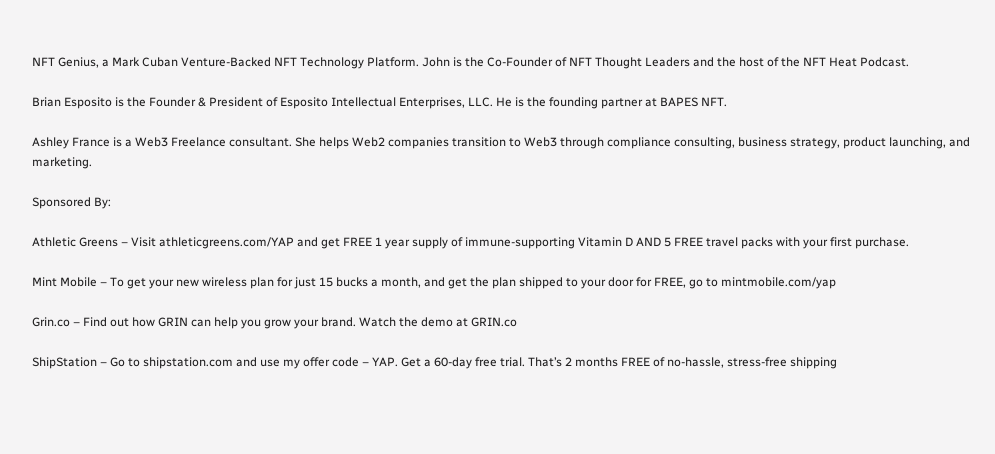NFT Genius, a Mark Cuban Venture-Backed NFT Technology Platform. John is the Co-Founder of NFT Thought Leaders and the host of the NFT Heat Podcast.

Brian Esposito is the Founder & President of Esposito Intellectual Enterprises, LLC. He is the founding partner at BAPES NFT.

Ashley France is a Web3 Freelance consultant. She helps Web2 companies transition to Web3 through compliance consulting, business strategy, product launching, and marketing.

Sponsored By:

Athletic Greens – Visit athleticgreens.com/YAP and get FREE 1 year supply of immune-supporting Vitamin D AND 5 FREE travel packs with your first purchase.

Mint Mobile – To get your new wireless plan for just 15 bucks a month, and get the plan shipped to your door for FREE, go to mintmobile.com/yap

Grin.co – Find out how GRIN can help you grow your brand. Watch the demo at GRIN.co

ShipStation – Go to shipstation.com and use my offer code – YAP. Get a 60-day free trial. That’s 2 months FREE of no-hassle, stress-free shipping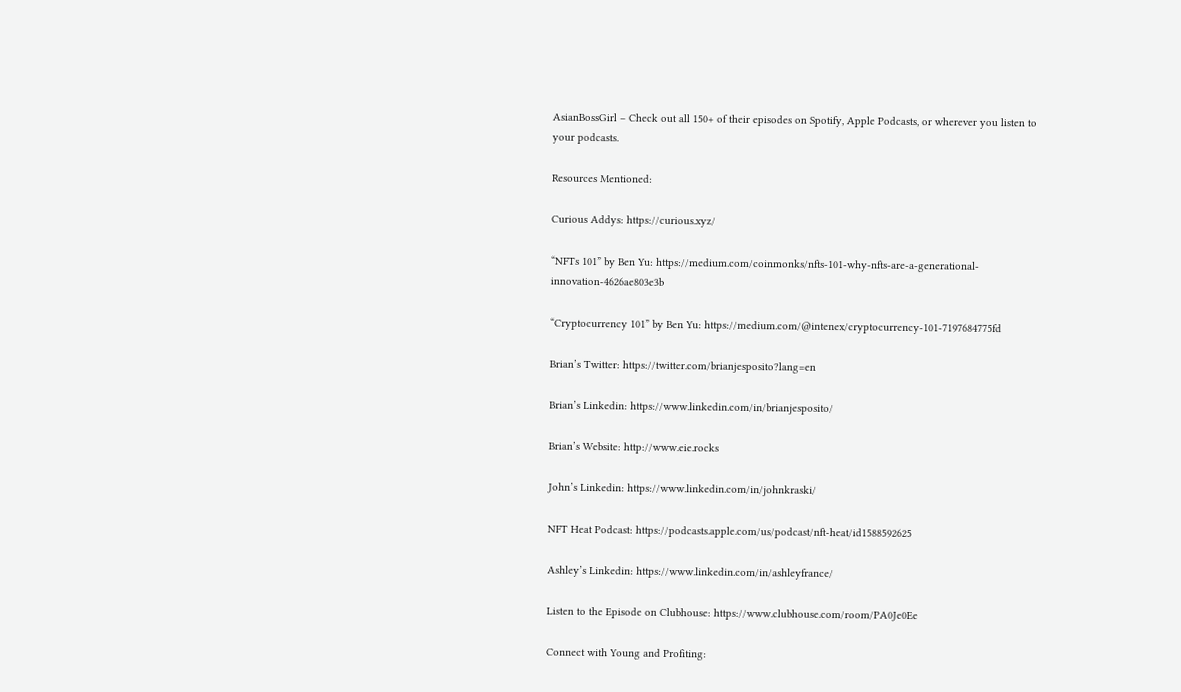AsianBossGirl – Check out all 150+ of their episodes on Spotify, Apple Podcasts, or wherever you listen to your podcasts.

Resources Mentioned:

Curious Addys: https://curious.xyz/

“NFTs 101” by Ben Yu: https://medium.com/coinmonks/nfts-101-why-nfts-are-a-generational-innovation-4626ae803e3b

“Cryptocurrency 101” by Ben Yu: https://medium.com/@intenex/cryptocurrency-101-7197684775fd

Brian’s Twitter: https://twitter.com/brianjesposito?lang=en

Brian’s Linkedin: https://www.linkedin.com/in/brianjesposito/

Brian’s Website: http://www.eie.rocks

John’s Linkedin: https://www.linkedin.com/in/johnkraski/

NFT Heat Podcast: https://podcasts.apple.com/us/podcast/nft-heat/id1588592625

Ashley’s Linkedin: https://www.linkedin.com/in/ashleyfrance/

Listen to the Episode on Clubhouse: https://www.clubhouse.com/room/PA0Je0Ee

Connect with Young and Profiting: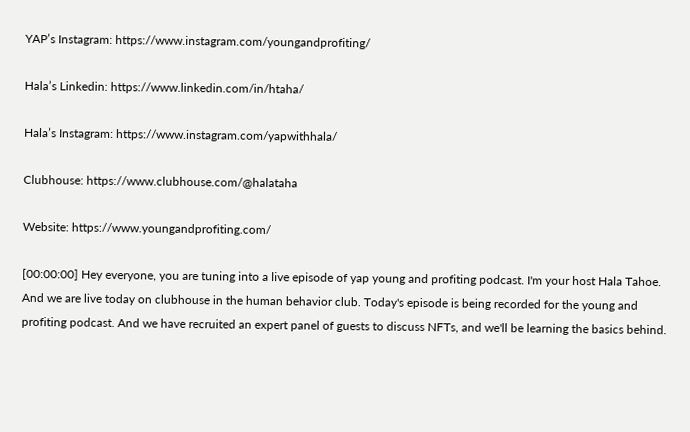YAP’s Instagram: https://www.instagram.com/youngandprofiting/

Hala’s Linkedin: https://www.linkedin.com/in/htaha/

Hala’s Instagram: https://www.instagram.com/yapwithhala/

Clubhouse: https://www.clubhouse.com/@halataha

Website: https://www.youngandprofiting.com/

[00:00:00] Hey everyone, you are tuning into a live episode of yap young and profiting podcast. I'm your host Hala Tahoe. And we are live today on clubhouse in the human behavior club. Today's episode is being recorded for the young and profiting podcast. And we have recruited an expert panel of guests to discuss NFTs, and we'll be learning the basics behind.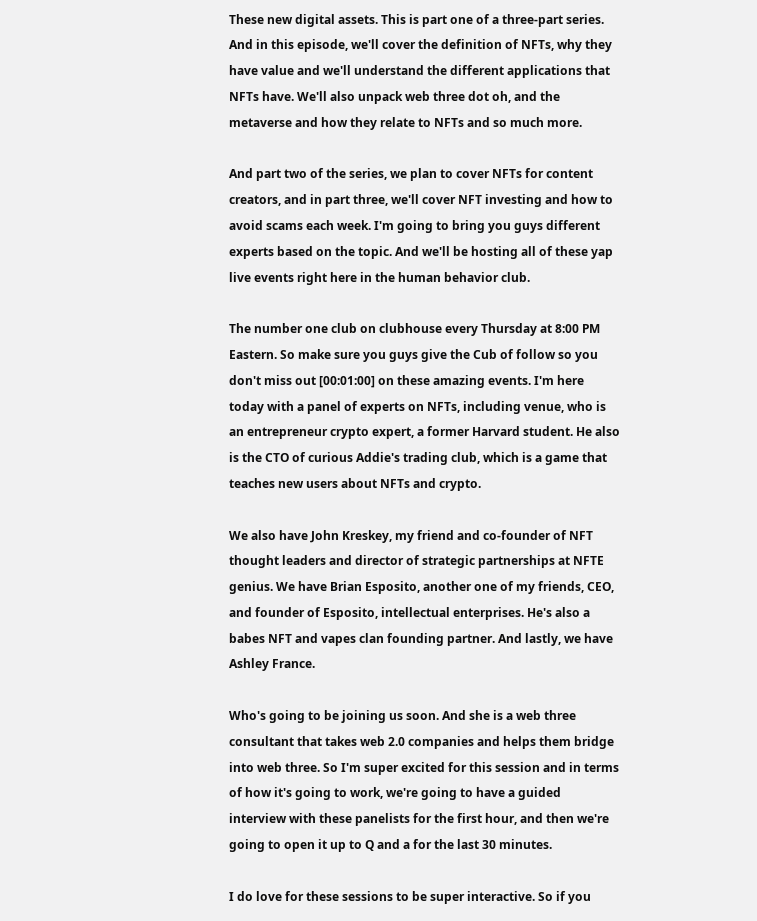These new digital assets. This is part one of a three-part series. And in this episode, we'll cover the definition of NFTs, why they have value and we'll understand the different applications that NFTs have. We'll also unpack web three dot oh, and the metaverse and how they relate to NFTs and so much more.

And part two of the series, we plan to cover NFTs for content creators, and in part three, we'll cover NFT investing and how to avoid scams each week. I'm going to bring you guys different experts based on the topic. And we'll be hosting all of these yap live events right here in the human behavior club.

The number one club on clubhouse every Thursday at 8:00 PM Eastern. So make sure you guys give the Cub of follow so you don't miss out [00:01:00] on these amazing events. I'm here today with a panel of experts on NFTs, including venue, who is an entrepreneur crypto expert, a former Harvard student. He also is the CTO of curious Addie's trading club, which is a game that teaches new users about NFTs and crypto.

We also have John Kreskey, my friend and co-founder of NFT thought leaders and director of strategic partnerships at NFTE genius. We have Brian Esposito, another one of my friends, CEO, and founder of Esposito, intellectual enterprises. He's also a babes NFT and vapes clan founding partner. And lastly, we have Ashley France.

Who's going to be joining us soon. And she is a web three consultant that takes web 2.0 companies and helps them bridge into web three. So I'm super excited for this session and in terms of how it's going to work, we're going to have a guided interview with these panelists for the first hour, and then we're going to open it up to Q and a for the last 30 minutes.

I do love for these sessions to be super interactive. So if you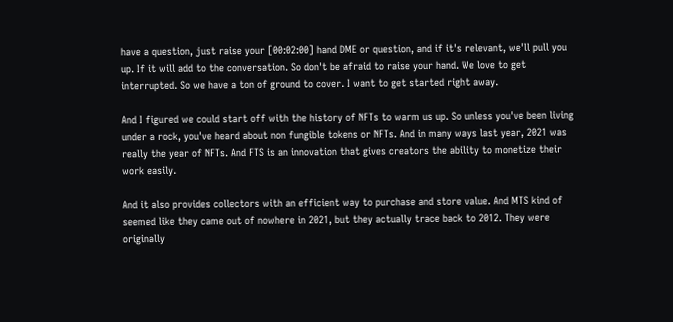have a question, just raise your [00:02:00] hand DME or question, and if it's relevant, we'll pull you up. If it will add to the conversation. So don't be afraid to raise your hand. We love to get interrupted. So we have a ton of ground to cover. I want to get started right away.

And I figured we could start off with the history of NFTs to warm us up. So unless you've been living under a rock, you've heard about non fungible tokens or NFTs. And in many ways last year, 2021 was really the year of NFTs. And FTS is an innovation that gives creators the ability to monetize their work easily.

And it also provides collectors with an efficient way to purchase and store value. And MTS kind of seemed like they came out of nowhere in 2021, but they actually trace back to 2012. They were originally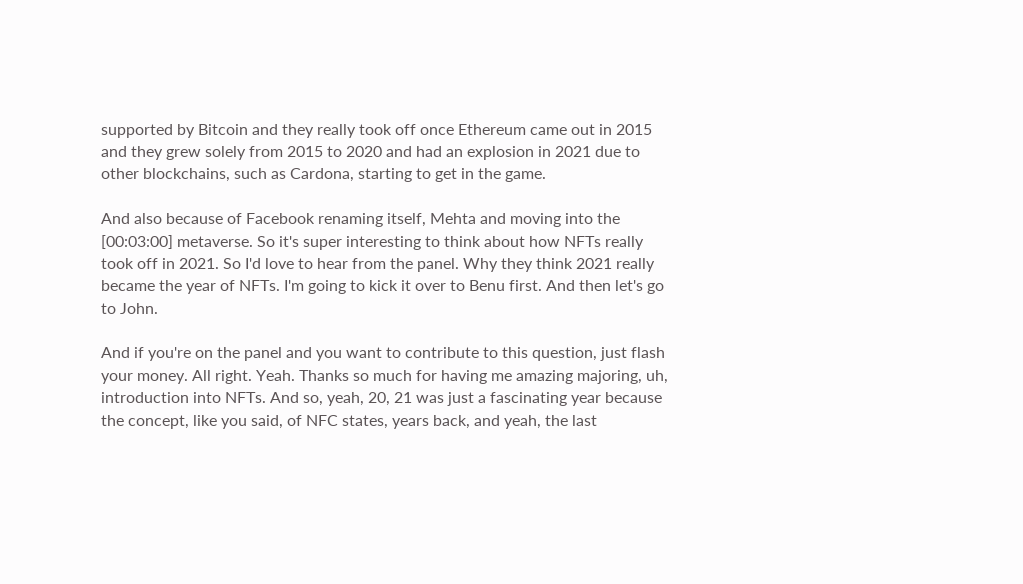supported by Bitcoin and they really took off once Ethereum came out in 2015 and they grew solely from 2015 to 2020 and had an explosion in 2021 due to other blockchains, such as Cardona, starting to get in the game.

And also because of Facebook renaming itself, Mehta and moving into the [00:03:00] metaverse. So it's super interesting to think about how NFTs really took off in 2021. So I'd love to hear from the panel. Why they think 2021 really became the year of NFTs. I'm going to kick it over to Benu first. And then let's go to John.

And if you're on the panel and you want to contribute to this question, just flash your money. All right. Yeah. Thanks so much for having me amazing majoring, uh, introduction into NFTs. And so, yeah, 20, 21 was just a fascinating year because the concept, like you said, of NFC states, years back, and yeah, the last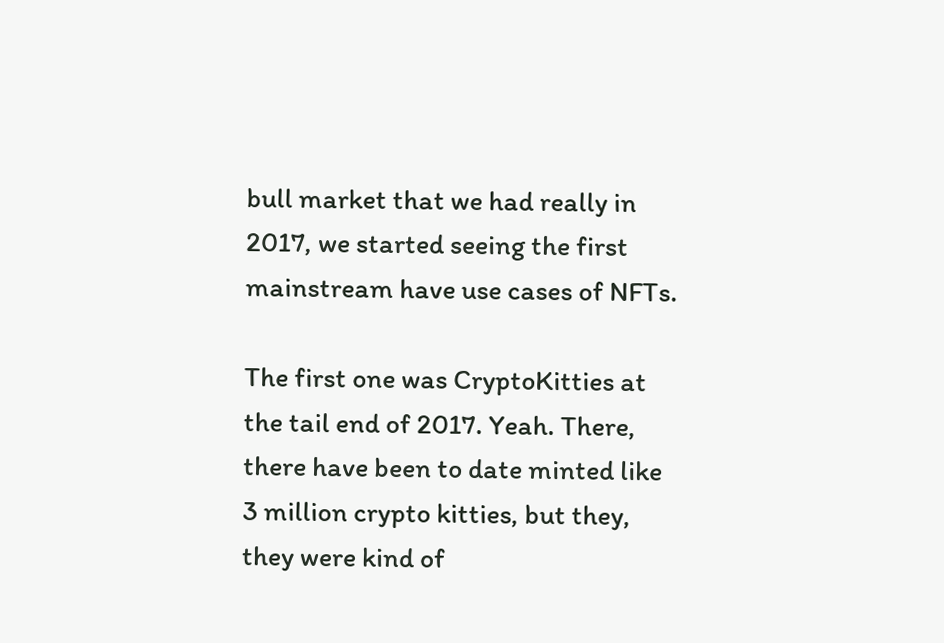bull market that we had really in 2017, we started seeing the first mainstream have use cases of NFTs.

The first one was CryptoKitties at the tail end of 2017. Yeah. There, there have been to date minted like 3 million crypto kitties, but they, they were kind of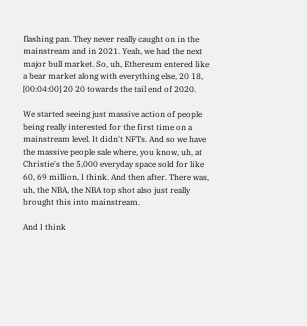flashing pan. They never really caught on in the mainstream and in 2021. Yeah, we had the next major bull market. So, uh, Ethereum entered like a bear market along with everything else, 20 18, [00:04:00] 20 20 towards the tail end of 2020.

We started seeing just massive action of people being really interested for the first time on a mainstream level. It didn't NFTs. And so we have the massive people sale where, you know, uh, at Christie's the 5,000 everyday space sold for like 60, 69 million, I think. And then after. There was, uh, the NBA, the NBA top shot also just really brought this into mainstream.

And I think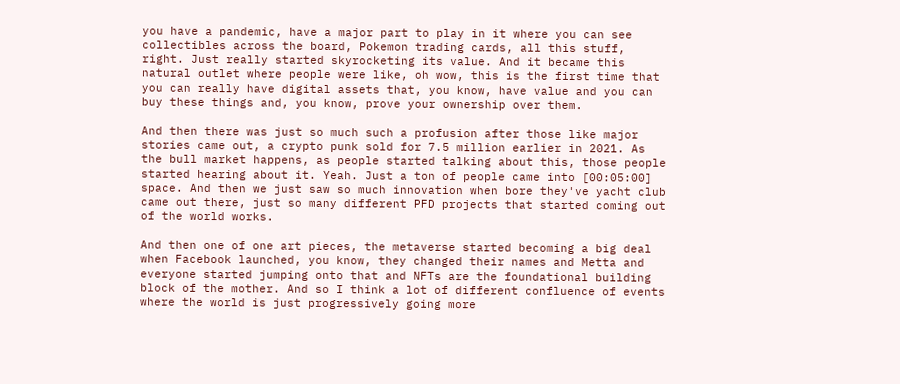you have a pandemic, have a major part to play in it where you can see collectibles across the board, Pokemon trading cards, all this stuff, right. Just really started skyrocketing its value. And it became this natural outlet where people were like, oh wow, this is the first time that you can really have digital assets that, you know, have value and you can buy these things and, you know, prove your ownership over them.

And then there was just so much such a profusion after those like major stories came out, a crypto punk sold for 7.5 million earlier in 2021. As the bull market happens, as people started talking about this, those people started hearing about it. Yeah. Just a ton of people came into [00:05:00] space. And then we just saw so much innovation when bore they've yacht club came out there, just so many different PFD projects that started coming out of the world works.

And then one of one art pieces, the metaverse started becoming a big deal when Facebook launched, you know, they changed their names and Metta and everyone started jumping onto that and NFTs are the foundational building block of the mother. And so I think a lot of different confluence of events where the world is just progressively going more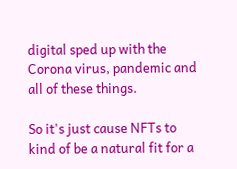digital sped up with the Corona virus, pandemic and all of these things.

So it's just cause NFTs to kind of be a natural fit for a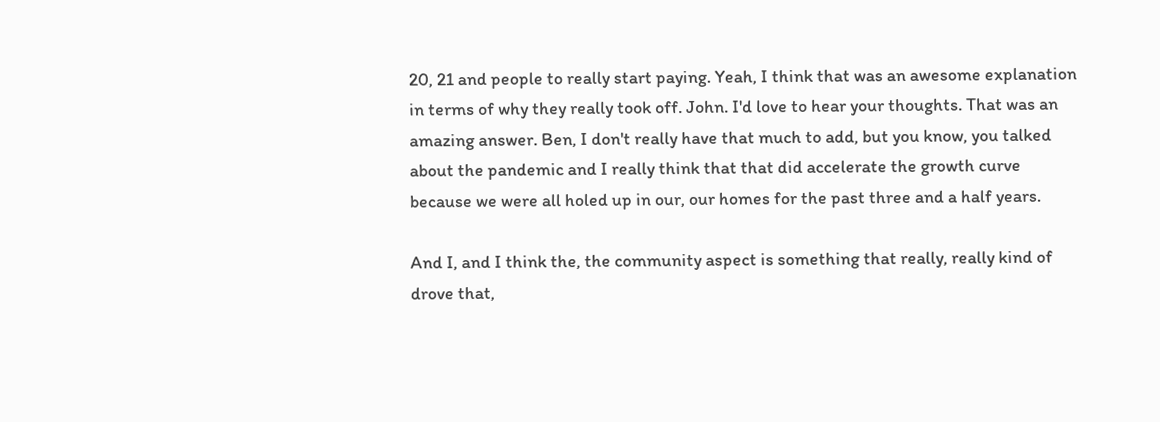20, 21 and people to really start paying. Yeah, I think that was an awesome explanation in terms of why they really took off. John. I'd love to hear your thoughts. That was an amazing answer. Ben, I don't really have that much to add, but you know, you talked about the pandemic and I really think that that did accelerate the growth curve because we were all holed up in our, our homes for the past three and a half years.

And I, and I think the, the community aspect is something that really, really kind of drove that,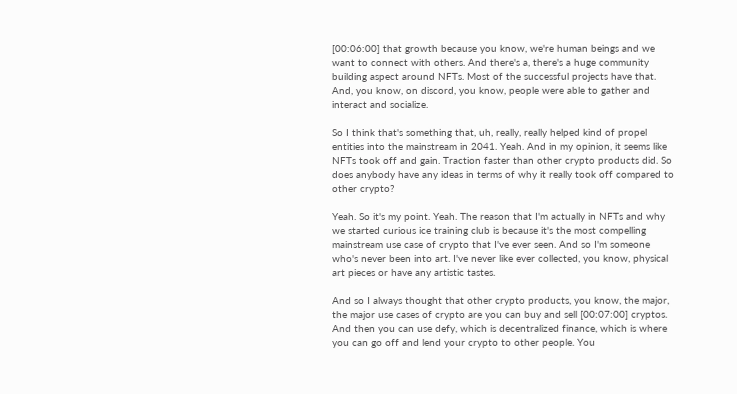[00:06:00] that growth because you know, we're human beings and we want to connect with others. And there's a, there's a huge community building aspect around NFTs. Most of the successful projects have that. And, you know, on discord, you know, people were able to gather and interact and socialize.

So I think that's something that, uh, really, really helped kind of propel entities into the mainstream in 2041. Yeah. And in my opinion, it seems like NFTs took off and gain. Traction faster than other crypto products did. So does anybody have any ideas in terms of why it really took off compared to other crypto?

Yeah. So it's my point. Yeah. The reason that I'm actually in NFTs and why we started curious ice training club is because it's the most compelling mainstream use case of crypto that I've ever seen. And so I'm someone who's never been into art. I've never like ever collected, you know, physical art pieces or have any artistic tastes.

And so I always thought that other crypto products, you know, the major, the major use cases of crypto are you can buy and sell [00:07:00] cryptos. And then you can use defy, which is decentralized finance, which is where you can go off and lend your crypto to other people. You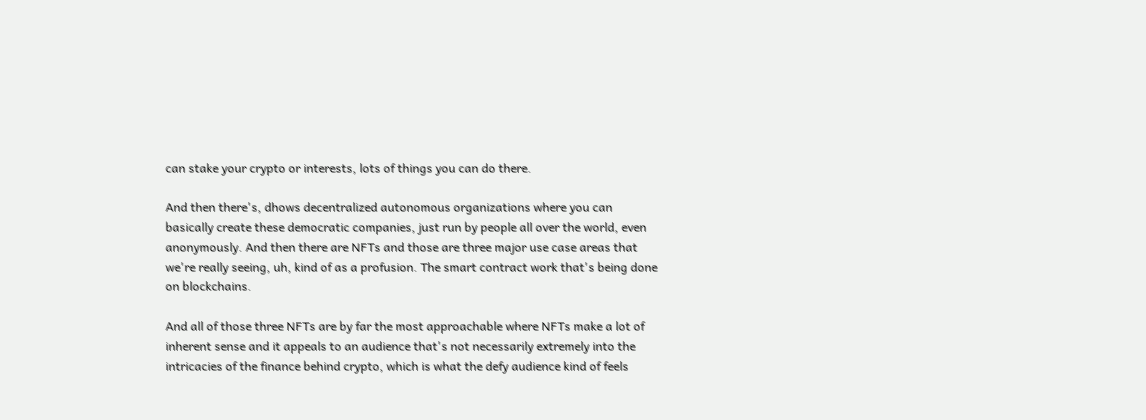can stake your crypto or interests, lots of things you can do there.

And then there's, dhows decentralized autonomous organizations where you can basically create these democratic companies, just run by people all over the world, even anonymously. And then there are NFTs and those are three major use case areas that we're really seeing, uh, kind of as a profusion. The smart contract work that's being done on blockchains.

And all of those three NFTs are by far the most approachable where NFTs make a lot of inherent sense and it appeals to an audience that's not necessarily extremely into the intricacies of the finance behind crypto, which is what the defy audience kind of feels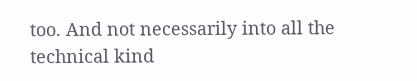too. And not necessarily into all the technical kind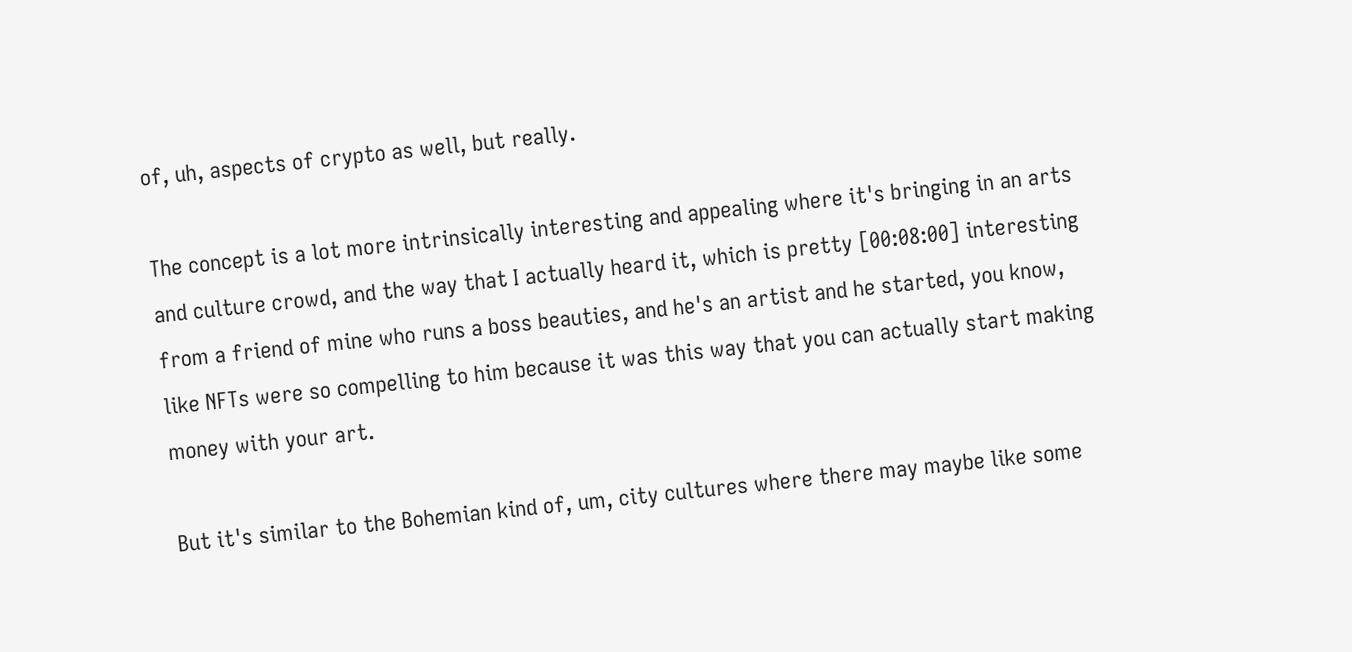of, uh, aspects of crypto as well, but really.

The concept is a lot more intrinsically interesting and appealing where it's bringing in an arts and culture crowd, and the way that I actually heard it, which is pretty [00:08:00] interesting from a friend of mine who runs a boss beauties, and he's an artist and he started, you know, like NFTs were so compelling to him because it was this way that you can actually start making money with your art.

But it's similar to the Bohemian kind of, um, city cultures where there may maybe like some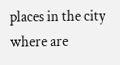places in the city where are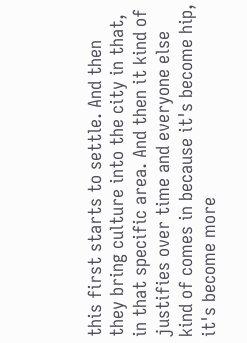this first starts to settle. And then they bring culture into the city in that, in that specific area. And then it kind of justifies over time and everyone else kind of comes in because it's become hip, it's become more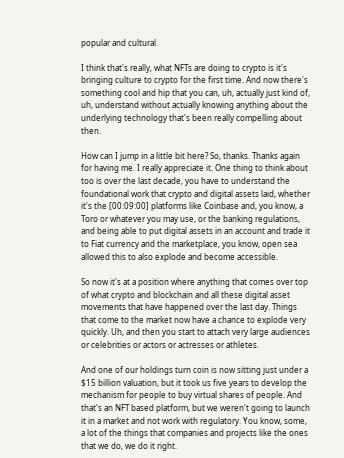popular and cultural.

I think that's really, what NFTs are doing to crypto is it's bringing culture to crypto for the first time. And now there's something cool and hip that you can, uh, actually just kind of, uh, understand without actually knowing anything about the underlying technology that's been really compelling about then.

How can I jump in a little bit here? So, thanks. Thanks again for having me. I really appreciate it. One thing to think about too is over the last decade, you have to understand the foundational work that crypto and digital assets laid, whether it's the [00:09:00] platforms like Coinbase and, you know, a Toro or whatever you may use, or the banking regulations, and being able to put digital assets in an account and trade it to Fiat currency and the marketplace, you know, open sea allowed this to also explode and become accessible.

So now it's at a position where anything that comes over top of what crypto and blockchain and all these digital asset movements that have happened over the last day. Things that come to the market now have a chance to explode very quickly. Uh, and then you start to attach very large audiences or celebrities or actors or actresses or athletes.

And one of our holdings turn coin is now sitting just under a $15 billion valuation, but it took us five years to develop the mechanism for people to buy virtual shares of people. And that's an NFT based platform, but we weren't going to launch it in a market and not work with regulatory. You know, some, a lot of the things that companies and projects like the ones that we do, we do it right.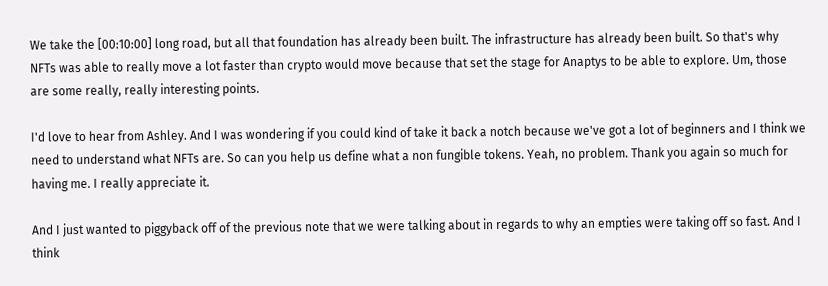We take the [00:10:00] long road, but all that foundation has already been built. The infrastructure has already been built. So that's why NFTs was able to really move a lot faster than crypto would move because that set the stage for Anaptys to be able to explore. Um, those are some really, really interesting points.

I'd love to hear from Ashley. And I was wondering if you could kind of take it back a notch because we've got a lot of beginners and I think we need to understand what NFTs are. So can you help us define what a non fungible tokens. Yeah, no problem. Thank you again so much for having me. I really appreciate it.

And I just wanted to piggyback off of the previous note that we were talking about in regards to why an empties were taking off so fast. And I think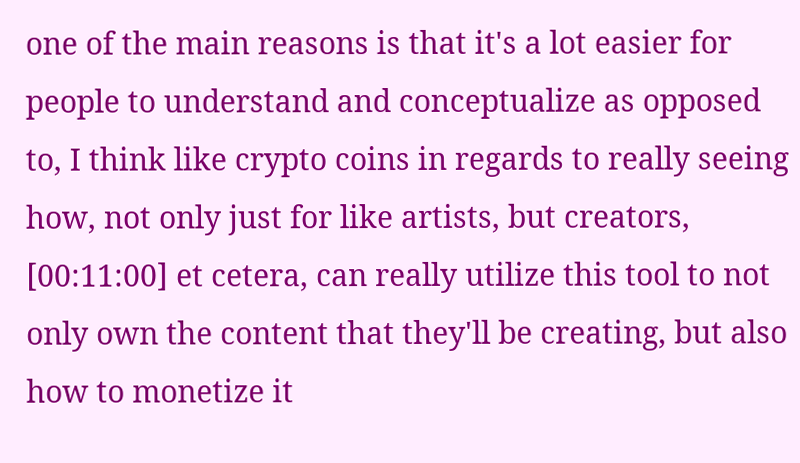one of the main reasons is that it's a lot easier for people to understand and conceptualize as opposed to, I think like crypto coins in regards to really seeing how, not only just for like artists, but creators, [00:11:00] et cetera, can really utilize this tool to not only own the content that they'll be creating, but also how to monetize it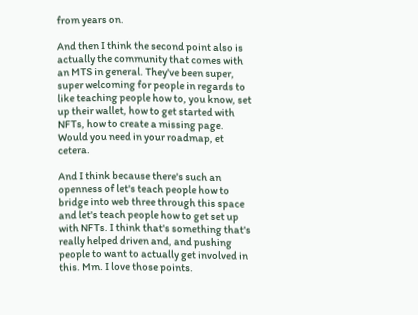from years on.

And then I think the second point also is actually the community that comes with an MTS in general. They've been super, super welcoming for people in regards to like teaching people how to, you know, set up their wallet, how to get started with NFTs, how to create a missing page. Would you need in your roadmap, et cetera.

And I think because there's such an openness of let's teach people how to bridge into web three through this space and let's teach people how to get set up with NFTs. I think that's something that's really helped driven and, and pushing people to want to actually get involved in this. Mm. I love those points.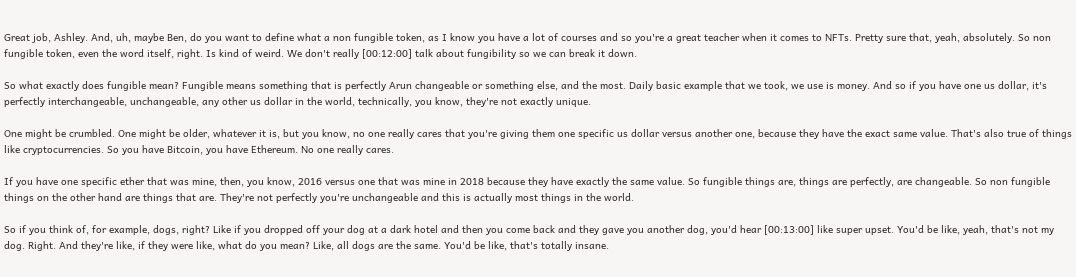Great job, Ashley. And, uh, maybe Ben, do you want to define what a non fungible token, as I know you have a lot of courses and so you're a great teacher when it comes to NFTs. Pretty sure that, yeah, absolutely. So non fungible token, even the word itself, right. Is kind of weird. We don't really [00:12:00] talk about fungibility so we can break it down.

So what exactly does fungible mean? Fungible means something that is perfectly Arun changeable or something else, and the most. Daily basic example that we took, we use is money. And so if you have one us dollar, it's perfectly interchangeable, unchangeable, any other us dollar in the world, technically, you know, they're not exactly unique.

One might be crumbled. One might be older, whatever it is, but you know, no one really cares that you're giving them one specific us dollar versus another one, because they have the exact same value. That's also true of things like cryptocurrencies. So you have Bitcoin, you have Ethereum. No one really cares.

If you have one specific ether that was mine, then, you know, 2016 versus one that was mine in 2018 because they have exactly the same value. So fungible things are, things are perfectly, are changeable. So non fungible things on the other hand are things that are. They're not perfectly you're unchangeable and this is actually most things in the world.

So if you think of, for example, dogs, right? Like if you dropped off your dog at a dark hotel and then you come back and they gave you another dog, you'd hear [00:13:00] like super upset. You'd be like, yeah, that's not my dog. Right. And they're like, if they were like, what do you mean? Like, all dogs are the same. You'd be like, that's totally insane.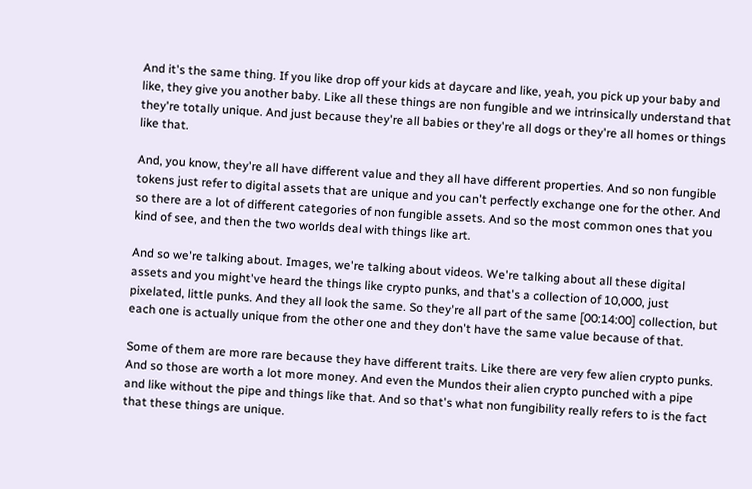And it's the same thing. If you like drop off your kids at daycare and like, yeah, you pick up your baby and like, they give you another baby. Like all these things are non fungible and we intrinsically understand that they're totally unique. And just because they're all babies or they're all dogs or they're all homes or things like that.

And, you know, they're all have different value and they all have different properties. And so non fungible tokens just refer to digital assets that are unique and you can't perfectly exchange one for the other. And so there are a lot of different categories of non fungible assets. And so the most common ones that you kind of see, and then the two worlds deal with things like art.

And so we're talking about. Images, we're talking about videos. We're talking about all these digital assets and you might've heard the things like crypto punks, and that's a collection of 10,000, just pixelated, little punks. And they all look the same. So they're all part of the same [00:14:00] collection, but each one is actually unique from the other one and they don't have the same value because of that.

Some of them are more rare because they have different traits. Like there are very few alien crypto punks. And so those are worth a lot more money. And even the Mundos their alien crypto punched with a pipe and like without the pipe and things like that. And so that's what non fungibility really refers to is the fact that these things are unique.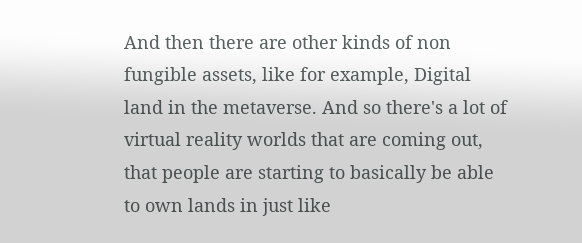And then there are other kinds of non fungible assets, like for example, Digital land in the metaverse. And so there's a lot of virtual reality worlds that are coming out, that people are starting to basically be able to own lands in just like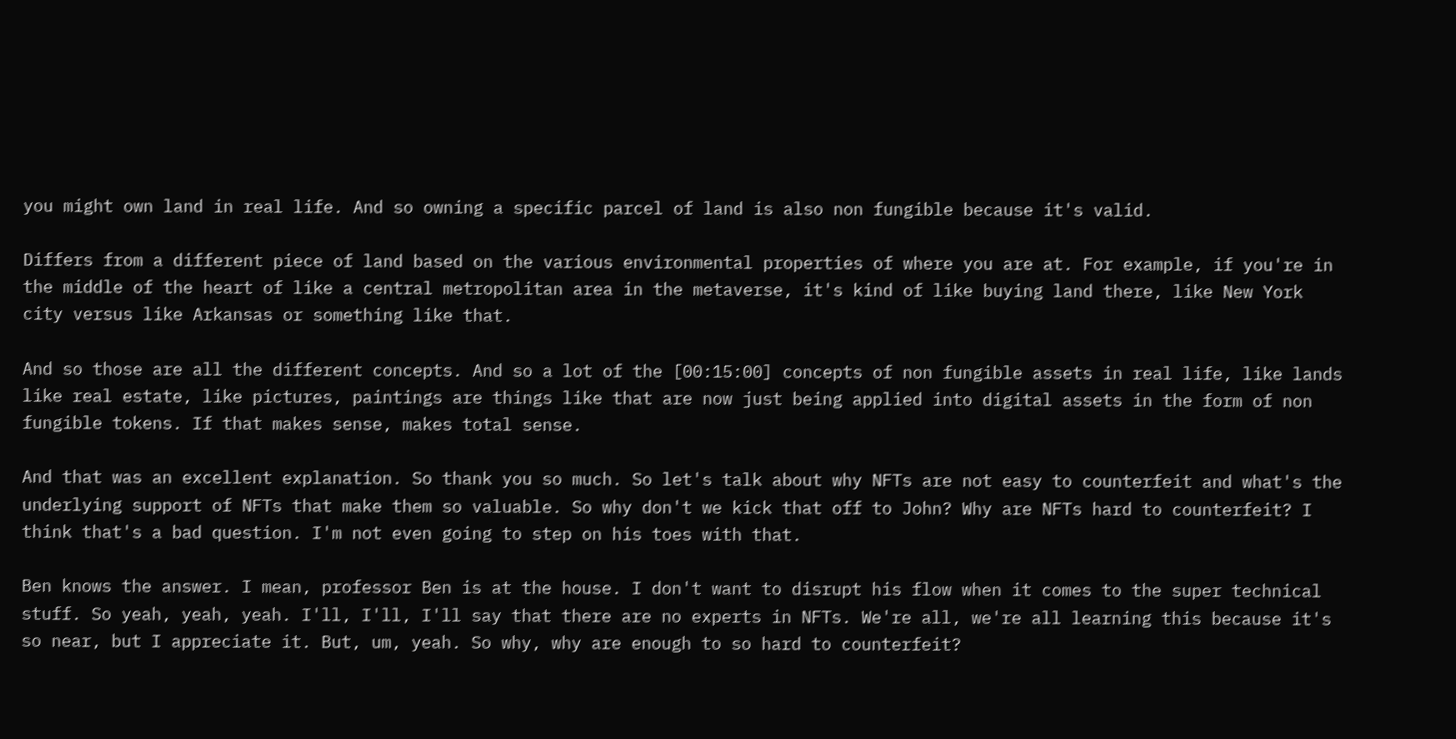you might own land in real life. And so owning a specific parcel of land is also non fungible because it's valid.

Differs from a different piece of land based on the various environmental properties of where you are at. For example, if you're in the middle of the heart of like a central metropolitan area in the metaverse, it's kind of like buying land there, like New York city versus like Arkansas or something like that.

And so those are all the different concepts. And so a lot of the [00:15:00] concepts of non fungible assets in real life, like lands like real estate, like pictures, paintings are things like that are now just being applied into digital assets in the form of non fungible tokens. If that makes sense, makes total sense.

And that was an excellent explanation. So thank you so much. So let's talk about why NFTs are not easy to counterfeit and what's the underlying support of NFTs that make them so valuable. So why don't we kick that off to John? Why are NFTs hard to counterfeit? I think that's a bad question. I'm not even going to step on his toes with that.

Ben knows the answer. I mean, professor Ben is at the house. I don't want to disrupt his flow when it comes to the super technical stuff. So yeah, yeah, yeah. I'll, I'll, I'll say that there are no experts in NFTs. We're all, we're all learning this because it's so near, but I appreciate it. But, um, yeah. So why, why are enough to so hard to counterfeit?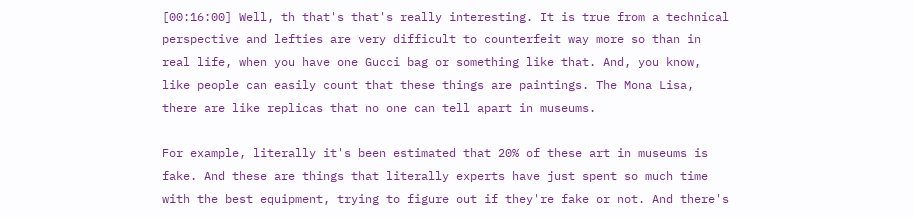[00:16:00] Well, th that's that's really interesting. It is true from a technical perspective and lefties are very difficult to counterfeit way more so than in real life, when you have one Gucci bag or something like that. And, you know, like people can easily count that these things are paintings. The Mona Lisa, there are like replicas that no one can tell apart in museums.

For example, literally it's been estimated that 20% of these art in museums is fake. And these are things that literally experts have just spent so much time with the best equipment, trying to figure out if they're fake or not. And there's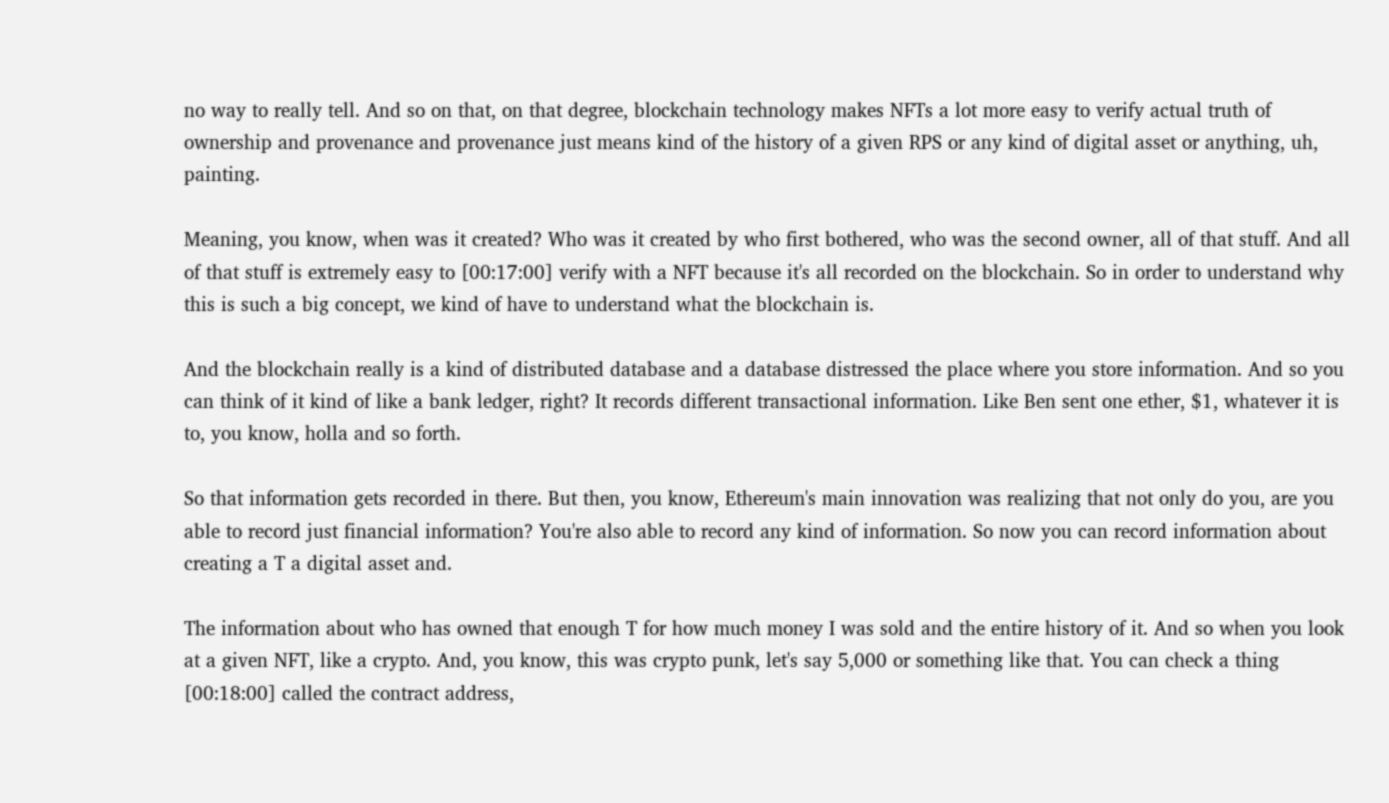no way to really tell. And so on that, on that degree, blockchain technology makes NFTs a lot more easy to verify actual truth of ownership and provenance and provenance just means kind of the history of a given RPS or any kind of digital asset or anything, uh, painting.

Meaning, you know, when was it created? Who was it created by who first bothered, who was the second owner, all of that stuff. And all of that stuff is extremely easy to [00:17:00] verify with a NFT because it's all recorded on the blockchain. So in order to understand why this is such a big concept, we kind of have to understand what the blockchain is.

And the blockchain really is a kind of distributed database and a database distressed the place where you store information. And so you can think of it kind of like a bank ledger, right? It records different transactional information. Like Ben sent one ether, $1, whatever it is to, you know, holla and so forth.

So that information gets recorded in there. But then, you know, Ethereum's main innovation was realizing that not only do you, are you able to record just financial information? You're also able to record any kind of information. So now you can record information about creating a T a digital asset and.

The information about who has owned that enough T for how much money I was sold and the entire history of it. And so when you look at a given NFT, like a crypto. And, you know, this was crypto punk, let's say 5,000 or something like that. You can check a thing [00:18:00] called the contract address,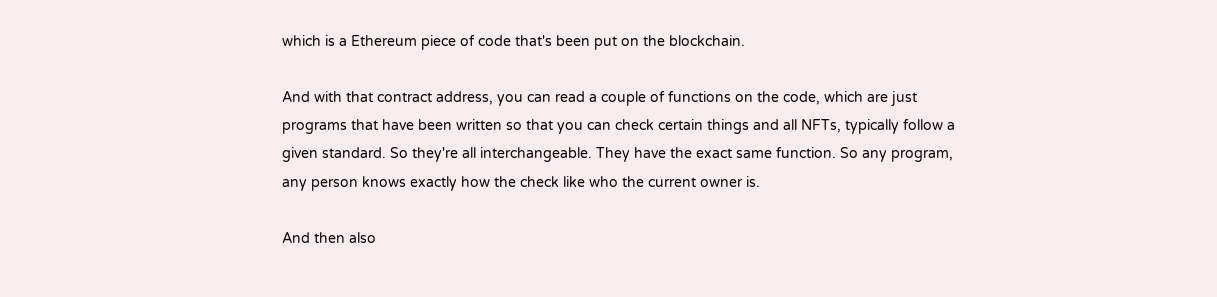which is a Ethereum piece of code that's been put on the blockchain.

And with that contract address, you can read a couple of functions on the code, which are just programs that have been written so that you can check certain things and all NFTs, typically follow a given standard. So they're all interchangeable. They have the exact same function. So any program, any person knows exactly how the check like who the current owner is.

And then also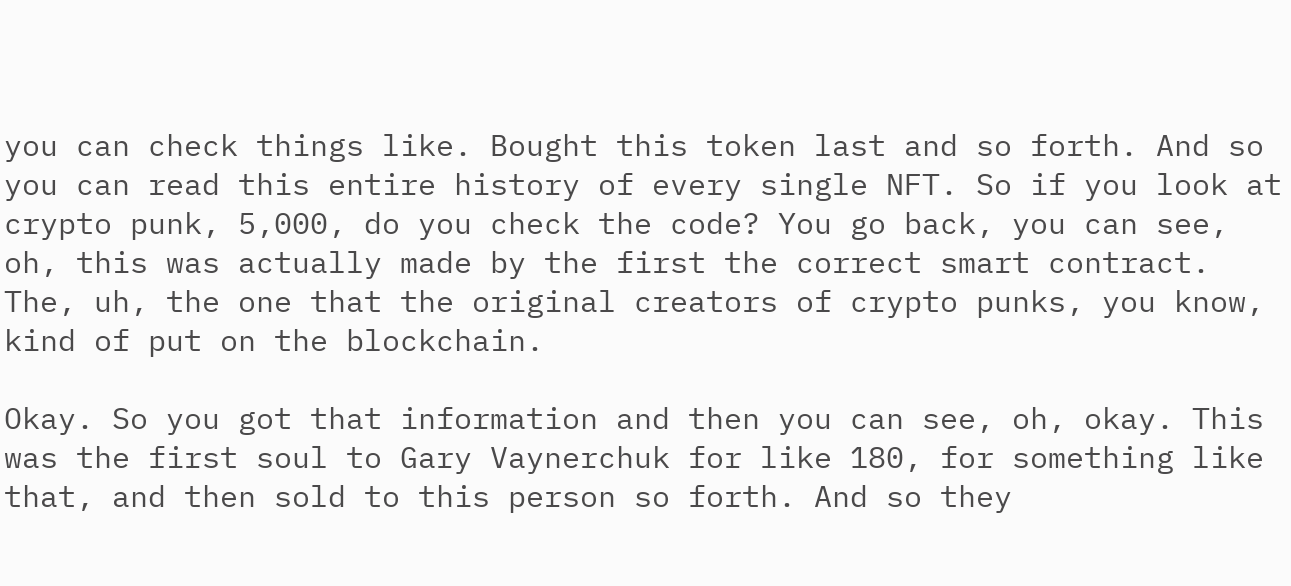you can check things like. Bought this token last and so forth. And so you can read this entire history of every single NFT. So if you look at crypto punk, 5,000, do you check the code? You go back, you can see, oh, this was actually made by the first the correct smart contract. The, uh, the one that the original creators of crypto punks, you know, kind of put on the blockchain.

Okay. So you got that information and then you can see, oh, okay. This was the first soul to Gary Vaynerchuk for like 180, for something like that, and then sold to this person so forth. And so they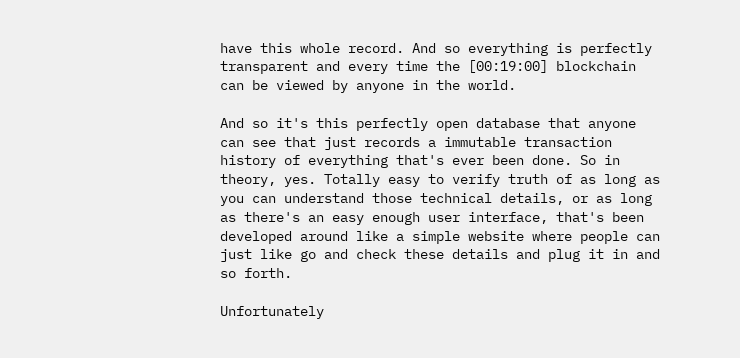have this whole record. And so everything is perfectly transparent and every time the [00:19:00] blockchain can be viewed by anyone in the world.

And so it's this perfectly open database that anyone can see that just records a immutable transaction history of everything that's ever been done. So in theory, yes. Totally easy to verify truth of as long as you can understand those technical details, or as long as there's an easy enough user interface, that's been developed around like a simple website where people can just like go and check these details and plug it in and so forth.

Unfortunately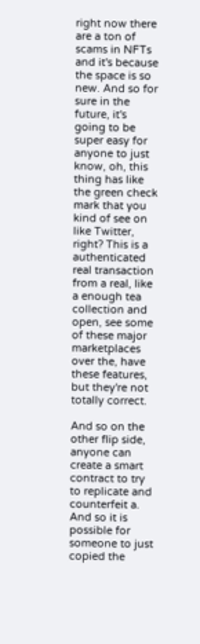right now there are a ton of scams in NFTs and it's because the space is so new. And so for sure in the future, it's going to be super easy for anyone to just know, oh, this thing has like the green check mark that you kind of see on like Twitter, right? This is a authenticated real transaction from a real, like a enough tea collection and open, see some of these major marketplaces over the, have these features, but they're not totally correct.

And so on the other flip side, anyone can create a smart contract to try to replicate and counterfeit a. And so it is possible for someone to just copied the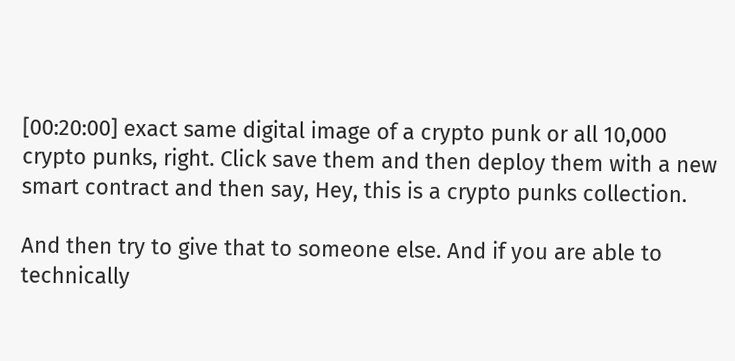[00:20:00] exact same digital image of a crypto punk or all 10,000 crypto punks, right. Click save them and then deploy them with a new smart contract and then say, Hey, this is a crypto punks collection.

And then try to give that to someone else. And if you are able to technically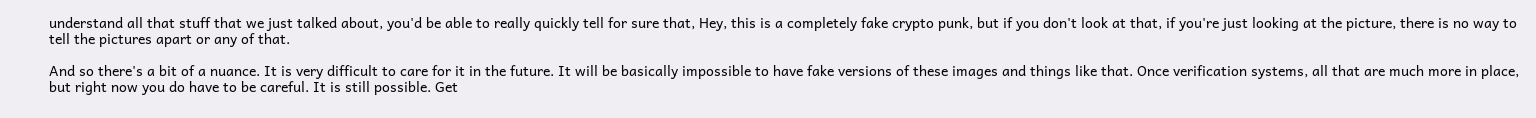understand all that stuff that we just talked about, you'd be able to really quickly tell for sure that, Hey, this is a completely fake crypto punk, but if you don't look at that, if you're just looking at the picture, there is no way to tell the pictures apart or any of that.

And so there's a bit of a nuance. It is very difficult to care for it in the future. It will be basically impossible to have fake versions of these images and things like that. Once verification systems, all that are much more in place, but right now you do have to be careful. It is still possible. Get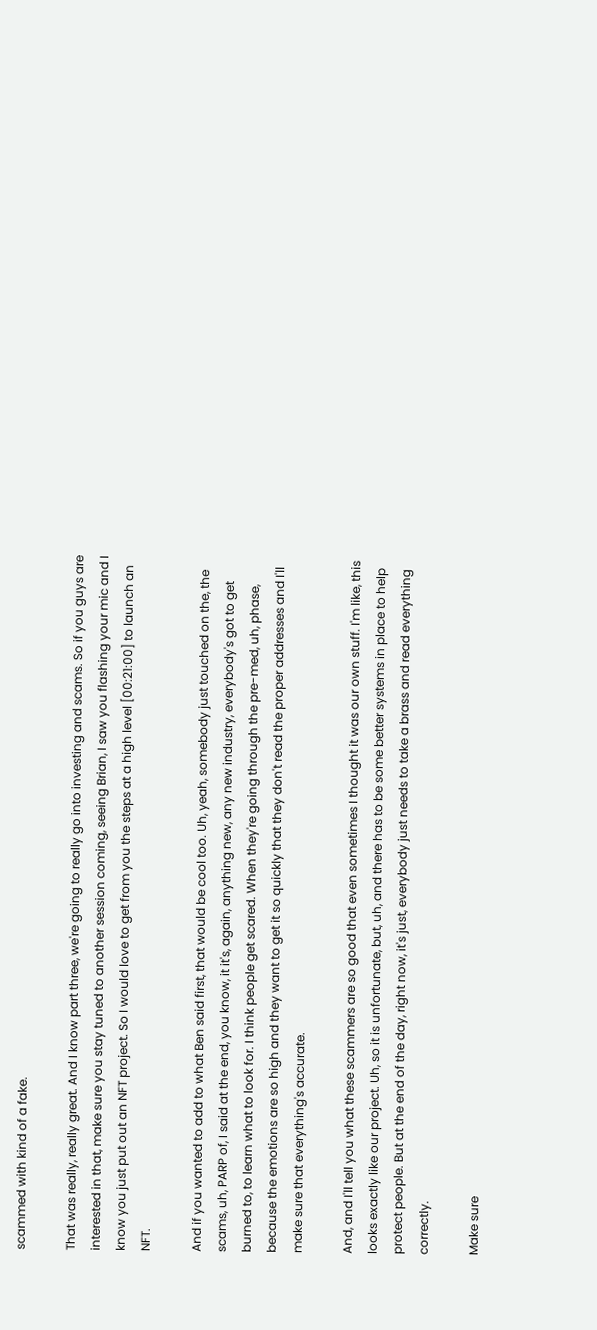scammed with kind of a fake.

That was really, really great. And I know part three, we're going to really go into investing and scams. So if you guys are interested in that, make sure you stay tuned to another session coming, seeing Brian, I saw you flashing your mic and I know you just put out an NFT project. So I would love to get from you the steps at a high level [00:21:00] to launch an NFT.

And if you wanted to add to what Ben said first, that would be cool too. Uh, yeah, somebody just touched on the, the scams, uh, PARP of, I said at the end, you know, it it's, again, anything new, any new industry, everybody's got to get burned to, to learn what to look for. I think people get scared. When they're going through the pre-med, uh, phase, because the emotions are so high and they want to get it so quickly that they don't read the proper addresses and I'll make sure that everything's accurate.

And, and I'll tell you what these scammers are so good that even sometimes I thought it was our own stuff. I'm like, this looks exactly like our project. Uh, so it is unfortunate, but, uh, and there has to be some better systems in place to help protect people. But at the end of the day, right now, it's just, everybody just needs to take a brass and read everything correctly.

Make sure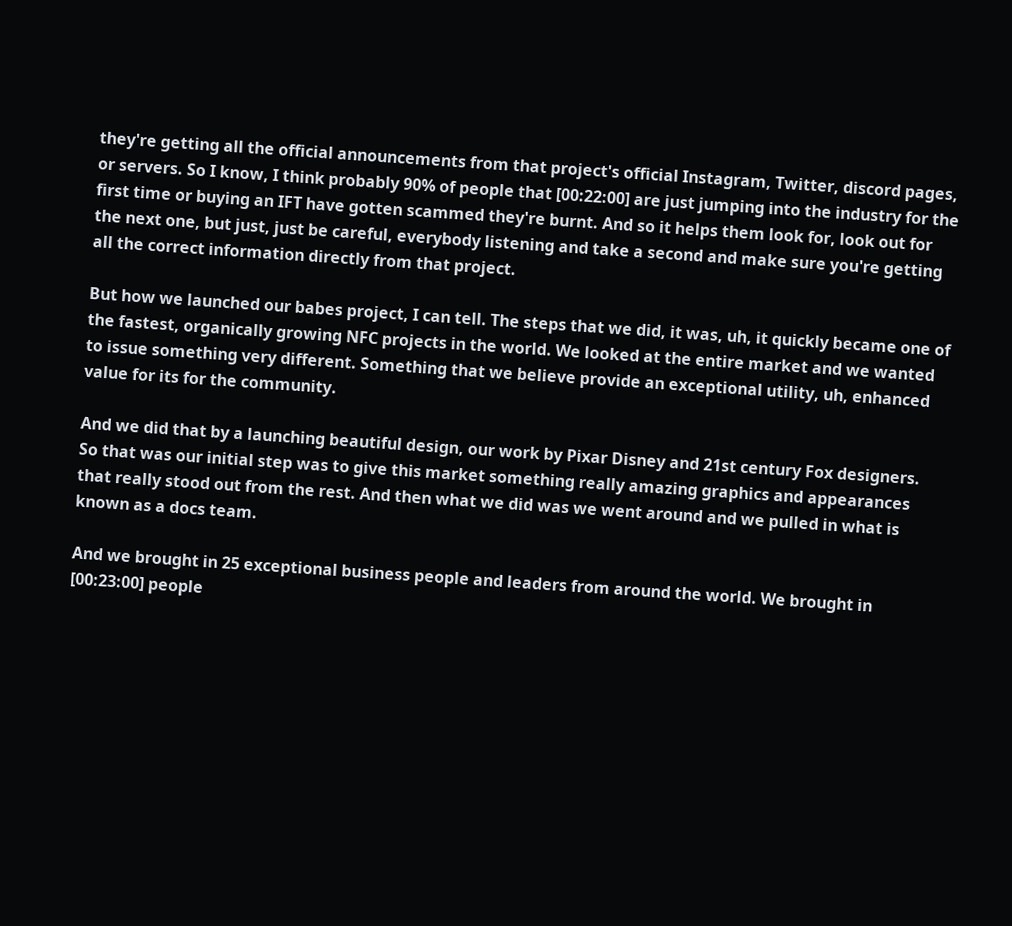they're getting all the official announcements from that project's official Instagram, Twitter, discord pages, or servers. So I know, I think probably 90% of people that [00:22:00] are just jumping into the industry for the first time or buying an IFT have gotten scammed they're burnt. And so it helps them look for, look out for the next one, but just, just be careful, everybody listening and take a second and make sure you're getting all the correct information directly from that project.

But how we launched our babes project, I can tell. The steps that we did, it was, uh, it quickly became one of the fastest, organically growing NFC projects in the world. We looked at the entire market and we wanted to issue something very different. Something that we believe provide an exceptional utility, uh, enhanced value for its for the community.

And we did that by a launching beautiful design, our work by Pixar Disney and 21st century Fox designers. So that was our initial step was to give this market something really amazing graphics and appearances that really stood out from the rest. And then what we did was we went around and we pulled in what is known as a docs team.

And we brought in 25 exceptional business people and leaders from around the world. We brought in [00:23:00] people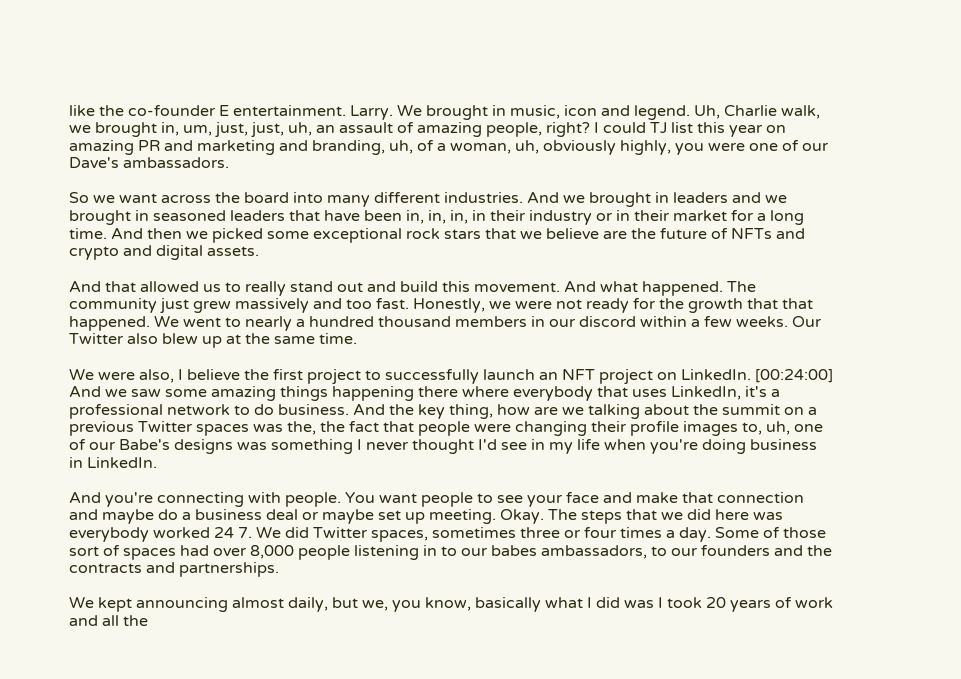like the co-founder E entertainment. Larry. We brought in music, icon and legend. Uh, Charlie walk, we brought in, um, just, just, uh, an assault of amazing people, right? I could TJ list this year on amazing PR and marketing and branding, uh, of a woman, uh, obviously highly, you were one of our Dave's ambassadors.

So we want across the board into many different industries. And we brought in leaders and we brought in seasoned leaders that have been in, in, in, in their industry or in their market for a long time. And then we picked some exceptional rock stars that we believe are the future of NFTs and crypto and digital assets.

And that allowed us to really stand out and build this movement. And what happened. The community just grew massively and too fast. Honestly, we were not ready for the growth that that happened. We went to nearly a hundred thousand members in our discord within a few weeks. Our Twitter also blew up at the same time.

We were also, I believe the first project to successfully launch an NFT project on LinkedIn. [00:24:00] And we saw some amazing things happening there where everybody that uses LinkedIn, it's a professional network to do business. And the key thing, how are we talking about the summit on a previous Twitter spaces was the, the fact that people were changing their profile images to, uh, one of our Babe's designs was something I never thought I'd see in my life when you're doing business in LinkedIn.

And you're connecting with people. You want people to see your face and make that connection and maybe do a business deal or maybe set up meeting. Okay. The steps that we did here was everybody worked 24 7. We did Twitter spaces, sometimes three or four times a day. Some of those sort of spaces had over 8,000 people listening in to our babes ambassadors, to our founders and the contracts and partnerships.

We kept announcing almost daily, but we, you know, basically what I did was I took 20 years of work and all the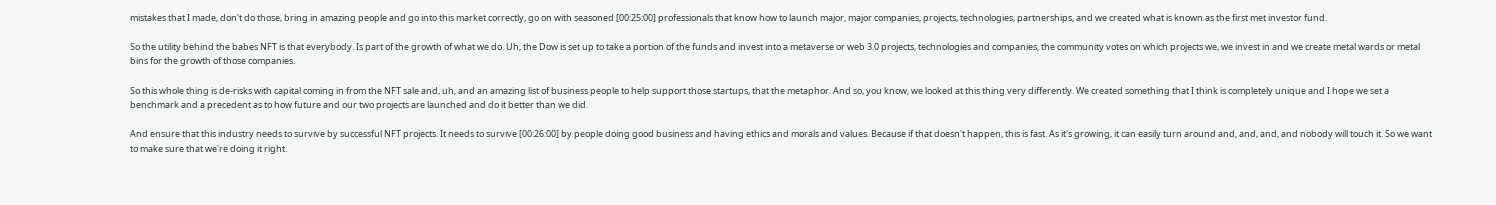mistakes that I made, don't do those, bring in amazing people and go into this market correctly, go on with seasoned [00:25:00] professionals that know how to launch major, major companies, projects, technologies, partnerships, and we created what is known as the first met investor fund.

So the utility behind the babes NFT is that everybody. Is part of the growth of what we do. Uh, the Dow is set up to take a portion of the funds and invest into a metaverse or web 3.0 projects, technologies and companies, the community votes on which projects we, we invest in and we create metal wards or metal bins for the growth of those companies.

So this whole thing is de-risks with capital coming in from the NFT sale and, uh, and an amazing list of business people to help support those startups, that the metaphor. And so, you know, we looked at this thing very differently. We created something that I think is completely unique and I hope we set a benchmark and a precedent as to how future and our two projects are launched and do it better than we did.

And ensure that this industry needs to survive by successful NFT projects. It needs to survive [00:26:00] by people doing good business and having ethics and morals and values. Because if that doesn't happen, this is fast. As it's growing, it can easily turn around and, and, and, and nobody will touch it. So we want to make sure that we're doing it right.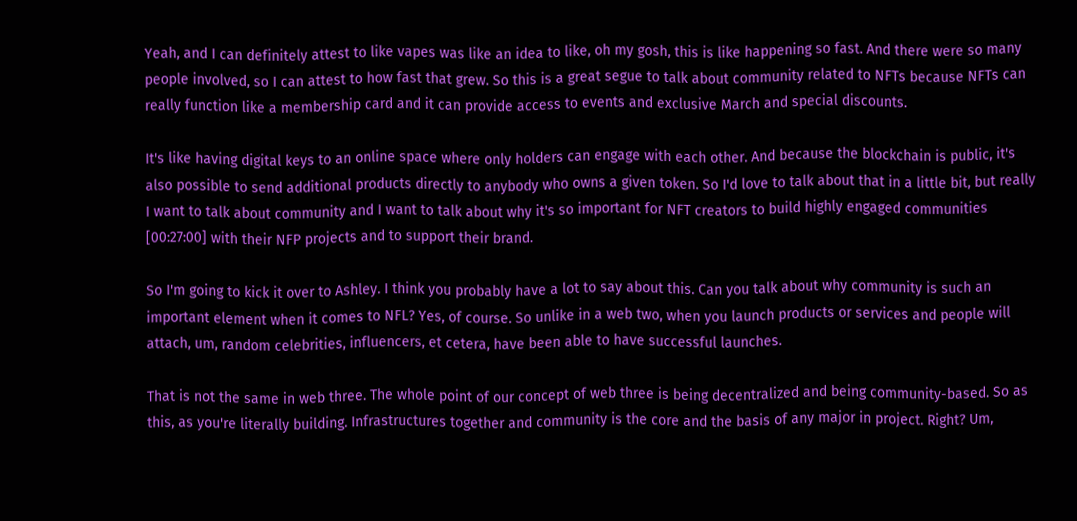Yeah, and I can definitely attest to like vapes was like an idea to like, oh my gosh, this is like happening so fast. And there were so many people involved, so I can attest to how fast that grew. So this is a great segue to talk about community related to NFTs because NFTs can really function like a membership card and it can provide access to events and exclusive March and special discounts.

It's like having digital keys to an online space where only holders can engage with each other. And because the blockchain is public, it's also possible to send additional products directly to anybody who owns a given token. So I'd love to talk about that in a little bit, but really I want to talk about community and I want to talk about why it's so important for NFT creators to build highly engaged communities [00:27:00] with their NFP projects and to support their brand.

So I'm going to kick it over to Ashley. I think you probably have a lot to say about this. Can you talk about why community is such an important element when it comes to NFL? Yes, of course. So unlike in a web two, when you launch products or services and people will attach, um, random celebrities, influencers, et cetera, have been able to have successful launches.

That is not the same in web three. The whole point of our concept of web three is being decentralized and being community-based. So as this, as you're literally building. Infrastructures together and community is the core and the basis of any major in project. Right? Um,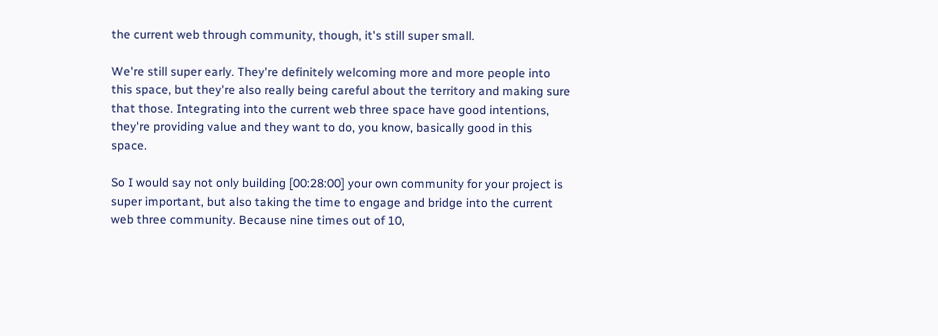the current web through community, though, it's still super small.

We're still super early. They're definitely welcoming more and more people into this space, but they're also really being careful about the territory and making sure that those. Integrating into the current web three space have good intentions, they're providing value and they want to do, you know, basically good in this space.

So I would say not only building [00:28:00] your own community for your project is super important, but also taking the time to engage and bridge into the current web three community. Because nine times out of 10,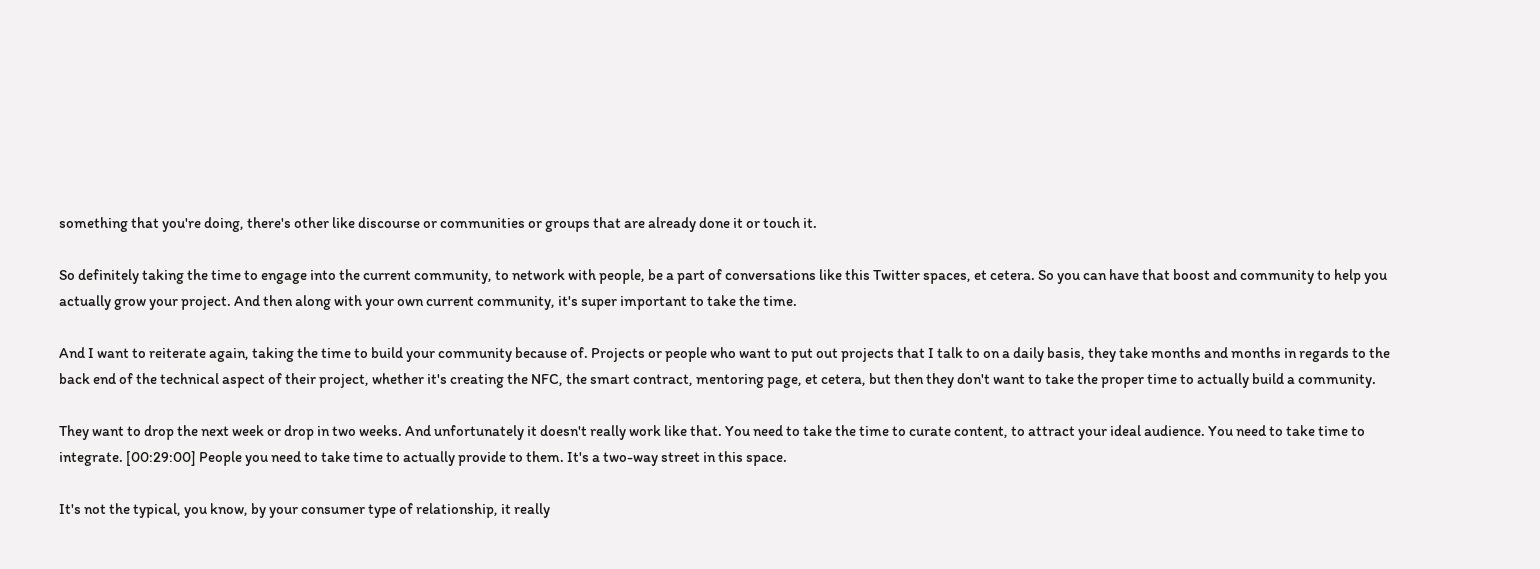something that you're doing, there's other like discourse or communities or groups that are already done it or touch it.

So definitely taking the time to engage into the current community, to network with people, be a part of conversations like this Twitter spaces, et cetera. So you can have that boost and community to help you actually grow your project. And then along with your own current community, it's super important to take the time.

And I want to reiterate again, taking the time to build your community because of. Projects or people who want to put out projects that I talk to on a daily basis, they take months and months in regards to the back end of the technical aspect of their project, whether it's creating the NFC, the smart contract, mentoring page, et cetera, but then they don't want to take the proper time to actually build a community.

They want to drop the next week or drop in two weeks. And unfortunately it doesn't really work like that. You need to take the time to curate content, to attract your ideal audience. You need to take time to integrate. [00:29:00] People you need to take time to actually provide to them. It's a two-way street in this space.

It's not the typical, you know, by your consumer type of relationship, it really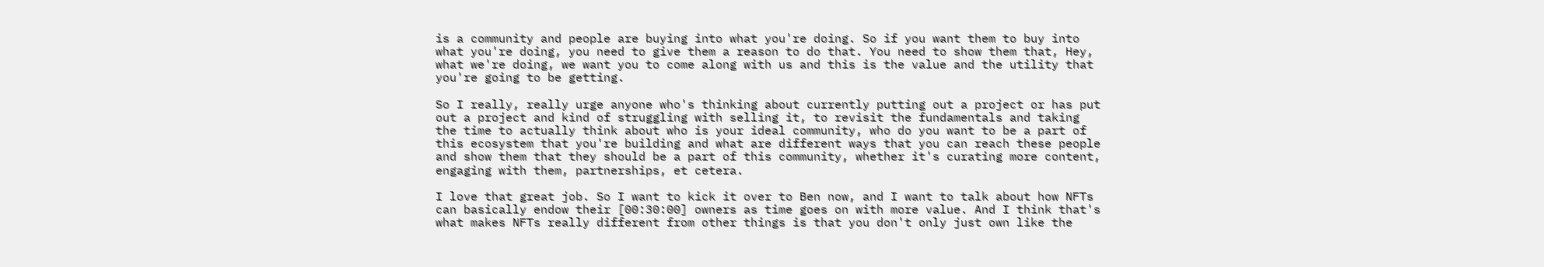is a community and people are buying into what you're doing. So if you want them to buy into what you're doing, you need to give them a reason to do that. You need to show them that, Hey, what we're doing, we want you to come along with us and this is the value and the utility that you're going to be getting.

So I really, really urge anyone who's thinking about currently putting out a project or has put out a project and kind of struggling with selling it, to revisit the fundamentals and taking the time to actually think about who is your ideal community, who do you want to be a part of this ecosystem that you're building and what are different ways that you can reach these people and show them that they should be a part of this community, whether it's curating more content, engaging with them, partnerships, et cetera.

I love that great job. So I want to kick it over to Ben now, and I want to talk about how NFTs can basically endow their [00:30:00] owners as time goes on with more value. And I think that's what makes NFTs really different from other things is that you don't only just own like the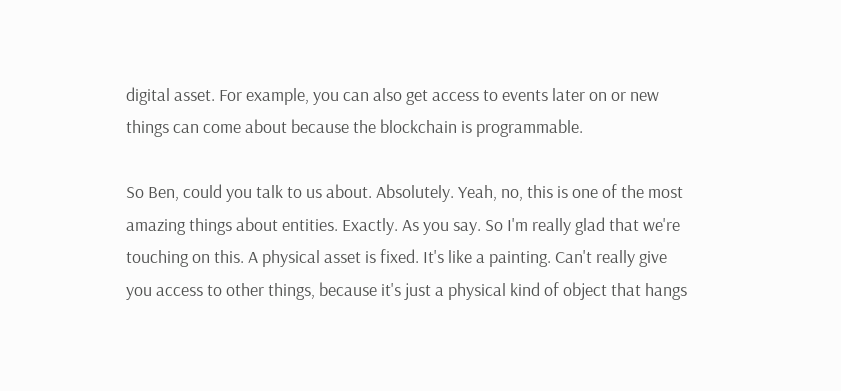digital asset. For example, you can also get access to events later on or new things can come about because the blockchain is programmable.

So Ben, could you talk to us about. Absolutely. Yeah, no, this is one of the most amazing things about entities. Exactly. As you say. So I'm really glad that we're touching on this. A physical asset is fixed. It's like a painting. Can't really give you access to other things, because it's just a physical kind of object that hangs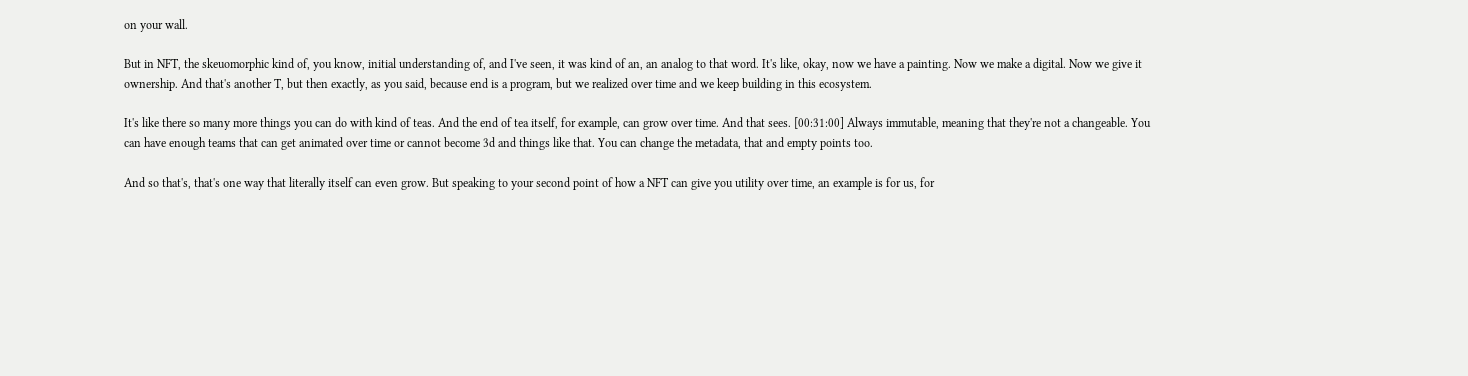on your wall.

But in NFT, the skeuomorphic kind of, you know, initial understanding of, and I've seen, it was kind of an, an analog to that word. It's like, okay, now we have a painting. Now we make a digital. Now we give it ownership. And that's another T, but then exactly, as you said, because end is a program, but we realized over time and we keep building in this ecosystem.

It's like there so many more things you can do with kind of teas. And the end of tea itself, for example, can grow over time. And that sees. [00:31:00] Always immutable, meaning that they're not a changeable. You can have enough teams that can get animated over time or cannot become 3d and things like that. You can change the metadata, that and empty points too.

And so that's, that's one way that literally itself can even grow. But speaking to your second point of how a NFT can give you utility over time, an example is for us, for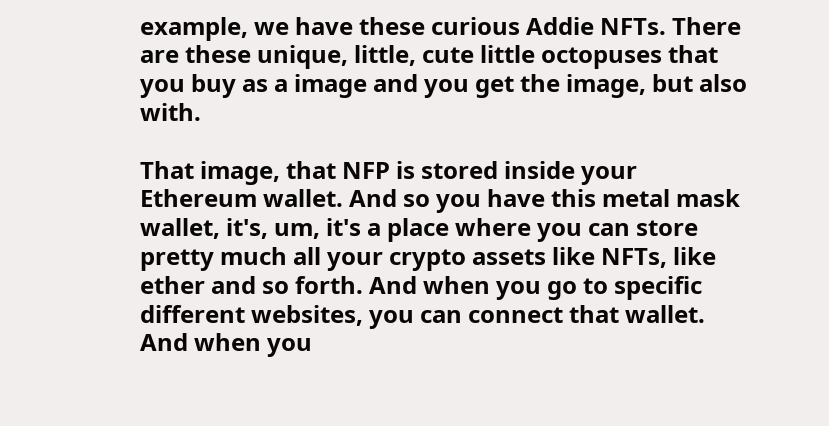example, we have these curious Addie NFTs. There are these unique, little, cute little octopuses that you buy as a image and you get the image, but also with.

That image, that NFP is stored inside your Ethereum wallet. And so you have this metal mask wallet, it's, um, it's a place where you can store pretty much all your crypto assets like NFTs, like ether and so forth. And when you go to specific different websites, you can connect that wallet. And when you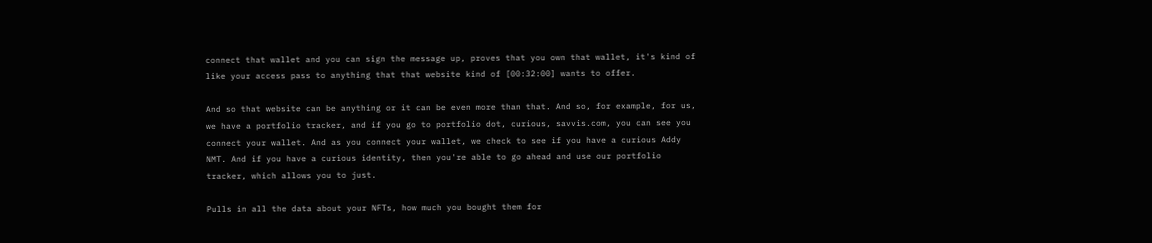connect that wallet and you can sign the message up, proves that you own that wallet, it's kind of like your access pass to anything that that website kind of [00:32:00] wants to offer.

And so that website can be anything or it can be even more than that. And so, for example, for us, we have a portfolio tracker, and if you go to portfolio dot, curious, savvis.com, you can see you connect your wallet. And as you connect your wallet, we check to see if you have a curious Addy NMT. And if you have a curious identity, then you're able to go ahead and use our portfolio tracker, which allows you to just.

Pulls in all the data about your NFTs, how much you bought them for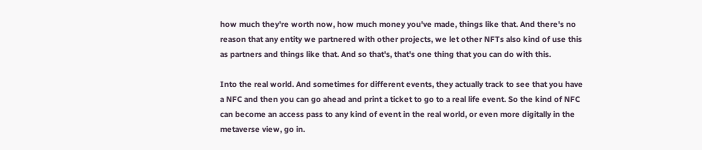how much they're worth now, how much money you've made, things like that. And there's no reason that any entity we partnered with other projects, we let other NFTs also kind of use this as partners and things like that. And so that's, that's one thing that you can do with this.

Into the real world. And sometimes for different events, they actually track to see that you have a NFC and then you can go ahead and print a ticket to go to a real life event. So the kind of NFC can become an access pass to any kind of event in the real world, or even more digitally in the metaverse view, go in.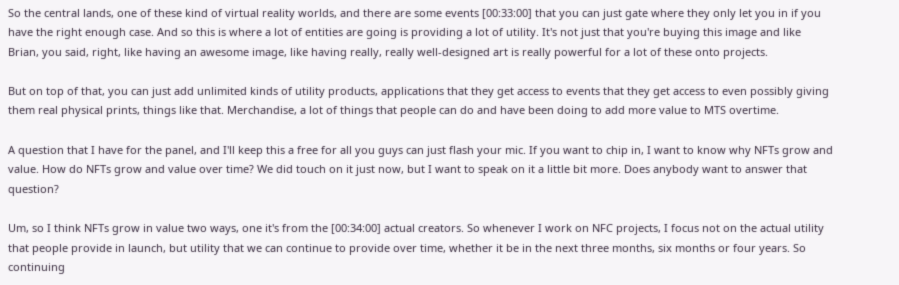So the central lands, one of these kind of virtual reality worlds, and there are some events [00:33:00] that you can just gate where they only let you in if you have the right enough case. And so this is where a lot of entities are going is providing a lot of utility. It's not just that you're buying this image and like Brian, you said, right, like having an awesome image, like having really, really well-designed art is really powerful for a lot of these onto projects.

But on top of that, you can just add unlimited kinds of utility products, applications that they get access to events that they get access to even possibly giving them real physical prints, things like that. Merchandise, a lot of things that people can do and have been doing to add more value to MTS overtime.

A question that I have for the panel, and I'll keep this a free for all you guys can just flash your mic. If you want to chip in, I want to know why NFTs grow and value. How do NFTs grow and value over time? We did touch on it just now, but I want to speak on it a little bit more. Does anybody want to answer that question?

Um, so I think NFTs grow in value two ways, one it's from the [00:34:00] actual creators. So whenever I work on NFC projects, I focus not on the actual utility that people provide in launch, but utility that we can continue to provide over time, whether it be in the next three months, six months or four years. So continuing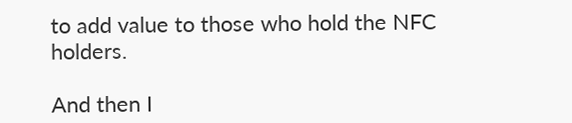to add value to those who hold the NFC holders.

And then I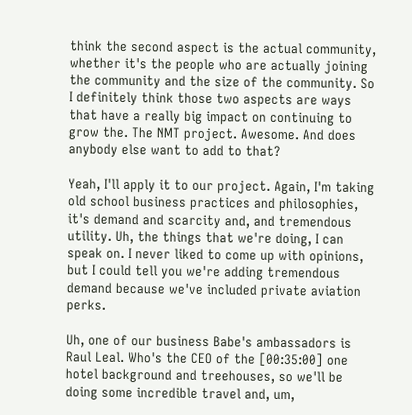think the second aspect is the actual community, whether it's the people who are actually joining the community and the size of the community. So I definitely think those two aspects are ways that have a really big impact on continuing to grow the. The NMT project. Awesome. And does anybody else want to add to that?

Yeah, I'll apply it to our project. Again, I'm taking old school business practices and philosophies, it's demand and scarcity and, and tremendous utility. Uh, the things that we're doing, I can speak on. I never liked to come up with opinions, but I could tell you we're adding tremendous demand because we've included private aviation perks.

Uh, one of our business Babe's ambassadors is Raul Leal. Who's the CEO of the [00:35:00] one hotel background and treehouses, so we'll be doing some incredible travel and, um,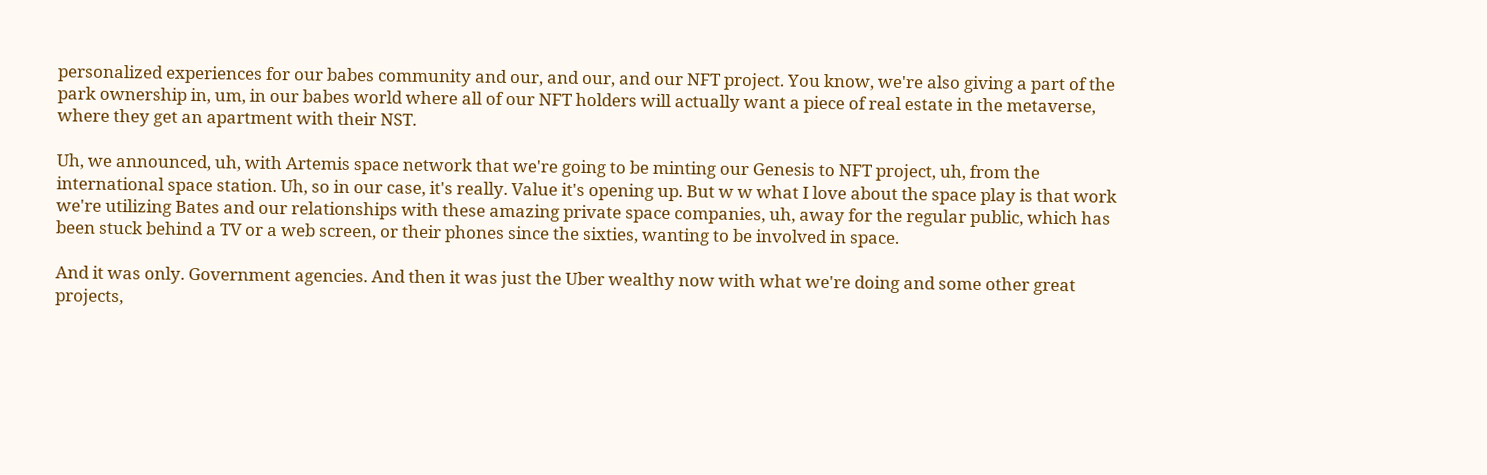personalized experiences for our babes community and our, and our, and our NFT project. You know, we're also giving a part of the park ownership in, um, in our babes world where all of our NFT holders will actually want a piece of real estate in the metaverse, where they get an apartment with their NST.

Uh, we announced, uh, with Artemis space network that we're going to be minting our Genesis to NFT project, uh, from the international space station. Uh, so in our case, it's really. Value it's opening up. But w w what I love about the space play is that work we're utilizing Bates and our relationships with these amazing private space companies, uh, away for the regular public, which has been stuck behind a TV or a web screen, or their phones since the sixties, wanting to be involved in space.

And it was only. Government agencies. And then it was just the Uber wealthy now with what we're doing and some other great projects,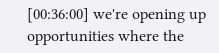[00:36:00] we're opening up opportunities where the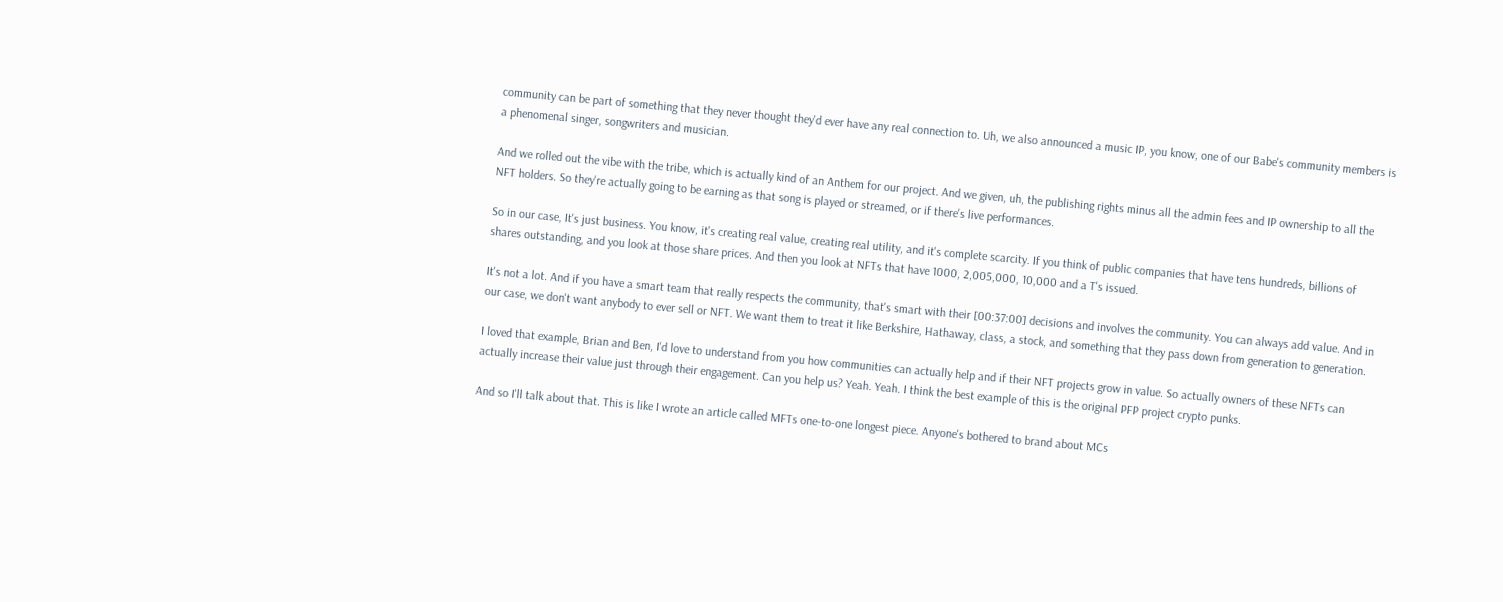community can be part of something that they never thought they'd ever have any real connection to. Uh, we also announced a music IP, you know, one of our Babe's community members is a phenomenal singer, songwriters and musician.

And we rolled out the vibe with the tribe, which is actually kind of an Anthem for our project. And we given, uh, the publishing rights minus all the admin fees and IP ownership to all the NFT holders. So they're actually going to be earning as that song is played or streamed, or if there's live performances.

So in our case, It's just business. You know, it's creating real value, creating real utility, and it's complete scarcity. If you think of public companies that have tens hundreds, billions of shares outstanding, and you look at those share prices. And then you look at NFTs that have 1000, 2,005,000, 10,000 and a T's issued.

It's not a lot. And if you have a smart team that really respects the community, that's smart with their [00:37:00] decisions and involves the community. You can always add value. And in our case, we don't want anybody to ever sell or NFT. We want them to treat it like Berkshire, Hathaway, class, a stock, and something that they pass down from generation to generation.

I loved that example, Brian and Ben, I'd love to understand from you how communities can actually help and if their NFT projects grow in value. So actually owners of these NFTs can actually increase their value just through their engagement. Can you help us? Yeah. Yeah. I think the best example of this is the original PFP project crypto punks.

And so I'll talk about that. This is like I wrote an article called MFTs one-to-one longest piece. Anyone's bothered to brand about MCs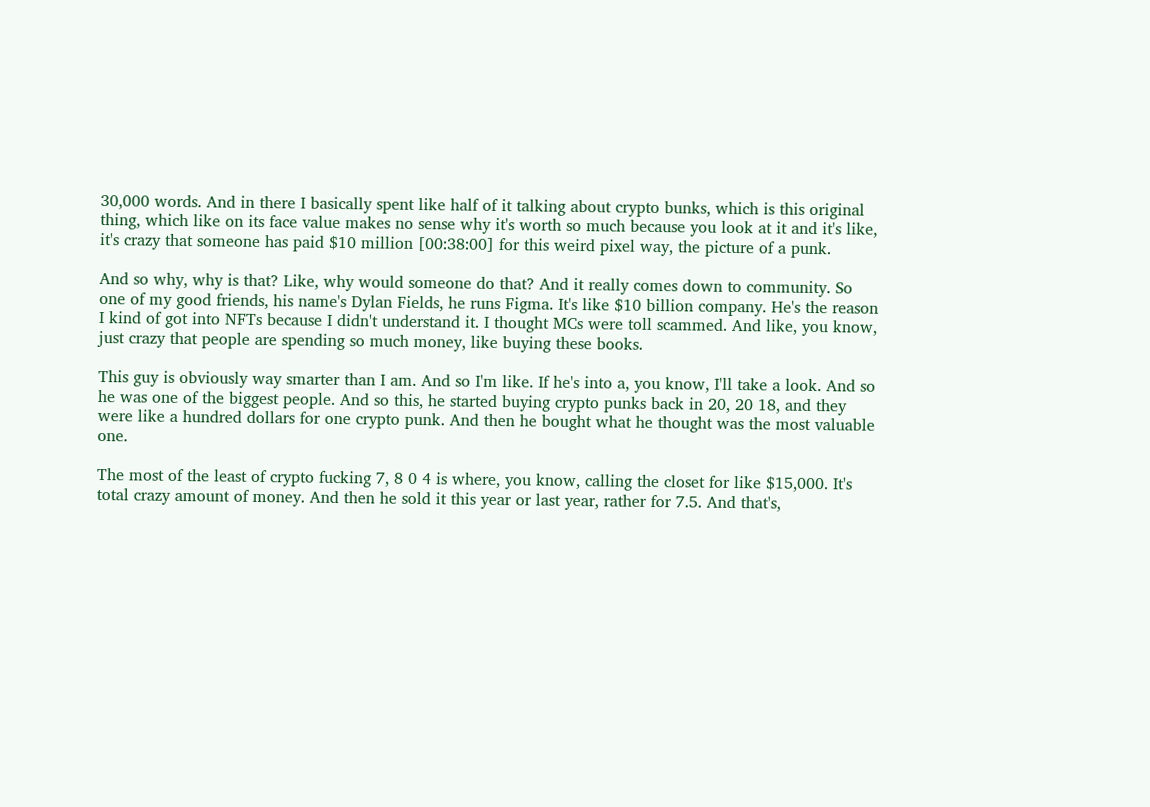30,000 words. And in there I basically spent like half of it talking about crypto bunks, which is this original thing, which like on its face value makes no sense why it's worth so much because you look at it and it's like, it's crazy that someone has paid $10 million [00:38:00] for this weird pixel way, the picture of a punk.

And so why, why is that? Like, why would someone do that? And it really comes down to community. So one of my good friends, his name's Dylan Fields, he runs Figma. It's like $10 billion company. He's the reason I kind of got into NFTs because I didn't understand it. I thought MCs were toll scammed. And like, you know, just crazy that people are spending so much money, like buying these books.

This guy is obviously way smarter than I am. And so I'm like. If he's into a, you know, I'll take a look. And so he was one of the biggest people. And so this, he started buying crypto punks back in 20, 20 18, and they were like a hundred dollars for one crypto punk. And then he bought what he thought was the most valuable one.

The most of the least of crypto fucking 7, 8 0 4 is where, you know, calling the closet for like $15,000. It's total crazy amount of money. And then he sold it this year or last year, rather for 7.5. And that's,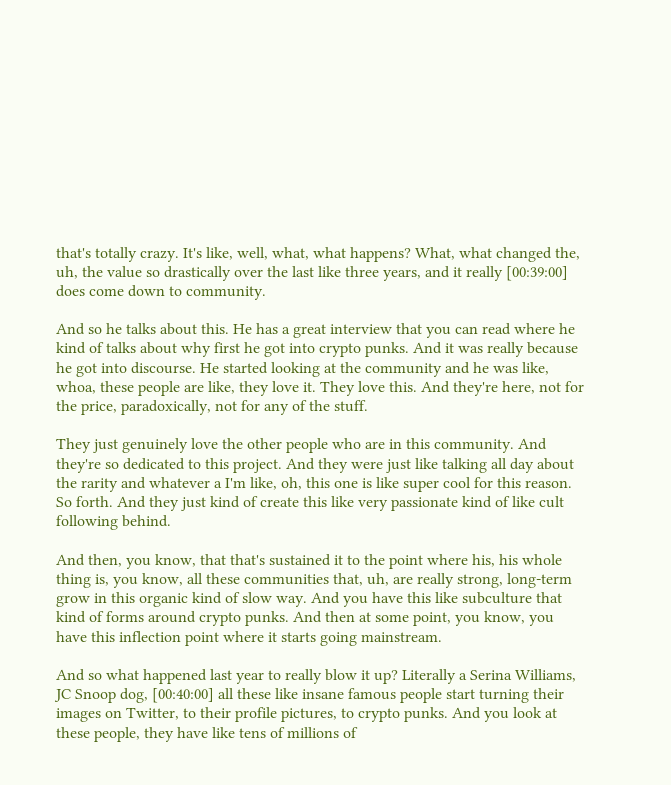that's totally crazy. It's like, well, what, what happens? What, what changed the, uh, the value so drastically over the last like three years, and it really [00:39:00] does come down to community.

And so he talks about this. He has a great interview that you can read where he kind of talks about why first he got into crypto punks. And it was really because he got into discourse. He started looking at the community and he was like, whoa, these people are like, they love it. They love this. And they're here, not for the price, paradoxically, not for any of the stuff.

They just genuinely love the other people who are in this community. And they're so dedicated to this project. And they were just like talking all day about the rarity and whatever a I'm like, oh, this one is like super cool for this reason. So forth. And they just kind of create this like very passionate kind of like cult following behind.

And then, you know, that that's sustained it to the point where his, his whole thing is, you know, all these communities that, uh, are really strong, long-term grow in this organic kind of slow way. And you have this like subculture that kind of forms around crypto punks. And then at some point, you know, you have this inflection point where it starts going mainstream.

And so what happened last year to really blow it up? Literally a Serina Williams, JC Snoop dog, [00:40:00] all these like insane famous people start turning their images on Twitter, to their profile pictures, to crypto punks. And you look at these people, they have like tens of millions of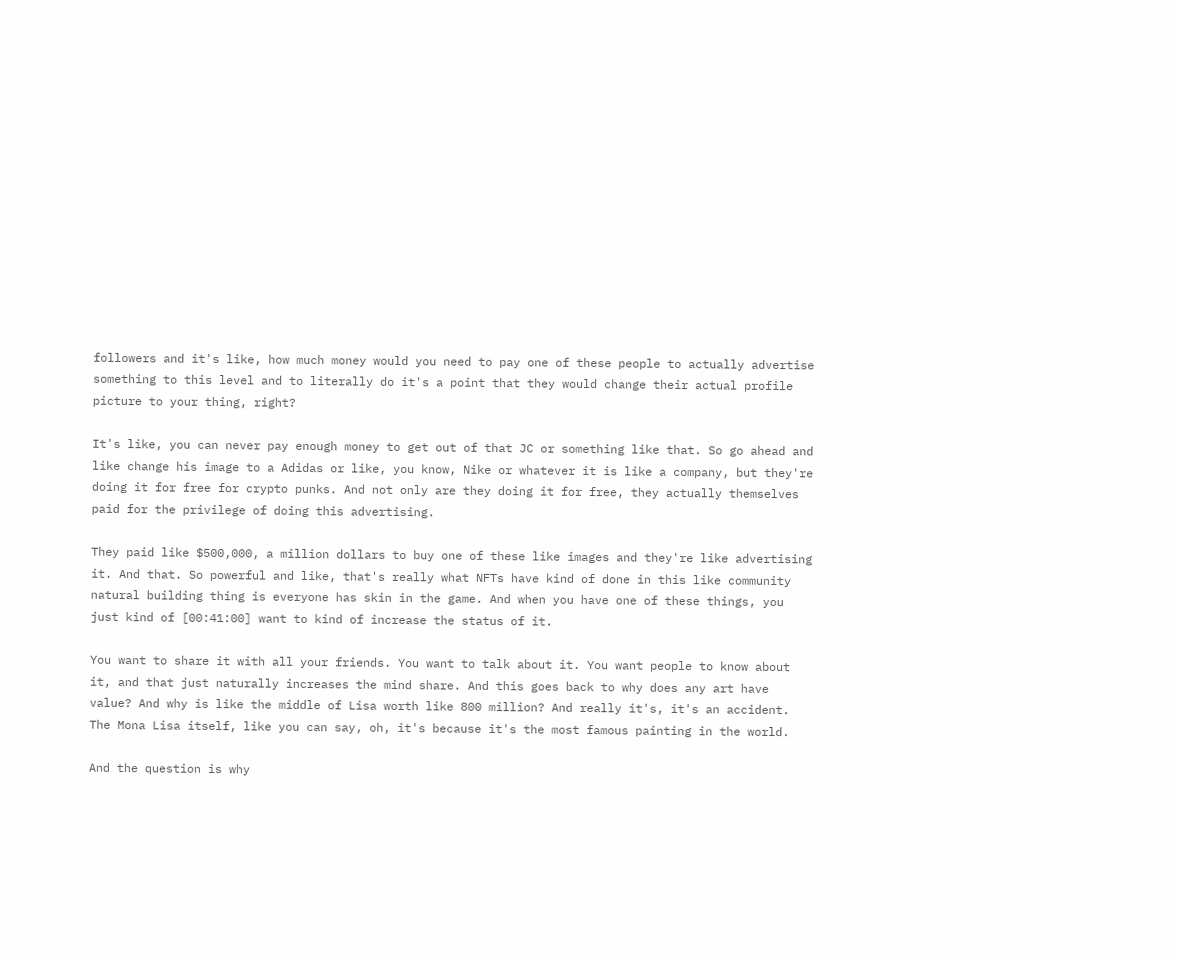followers and it's like, how much money would you need to pay one of these people to actually advertise something to this level and to literally do it's a point that they would change their actual profile picture to your thing, right?

It's like, you can never pay enough money to get out of that JC or something like that. So go ahead and like change his image to a Adidas or like, you know, Nike or whatever it is like a company, but they're doing it for free for crypto punks. And not only are they doing it for free, they actually themselves paid for the privilege of doing this advertising.

They paid like $500,000, a million dollars to buy one of these like images and they're like advertising it. And that. So powerful and like, that's really what NFTs have kind of done in this like community natural building thing is everyone has skin in the game. And when you have one of these things, you just kind of [00:41:00] want to kind of increase the status of it.

You want to share it with all your friends. You want to talk about it. You want people to know about it, and that just naturally increases the mind share. And this goes back to why does any art have value? And why is like the middle of Lisa worth like 800 million? And really it's, it's an accident. The Mona Lisa itself, like you can say, oh, it's because it's the most famous painting in the world.

And the question is why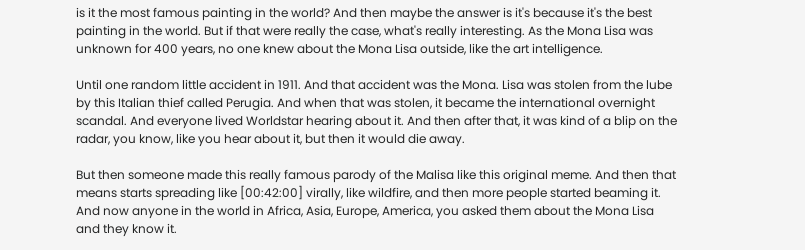is it the most famous painting in the world? And then maybe the answer is it's because it's the best painting in the world. But if that were really the case, what's really interesting. As the Mona Lisa was unknown for 400 years, no one knew about the Mona Lisa outside, like the art intelligence.

Until one random little accident in 1911. And that accident was the Mona. Lisa was stolen from the lube by this Italian thief called Perugia. And when that was stolen, it became the international overnight scandal. And everyone lived Worldstar hearing about it. And then after that, it was kind of a blip on the radar, you know, like you hear about it, but then it would die away.

But then someone made this really famous parody of the Malisa like this original meme. And then that means starts spreading like [00:42:00] virally, like wildfire, and then more people started beaming it. And now anyone in the world in Africa, Asia, Europe, America, you asked them about the Mona Lisa and they know it.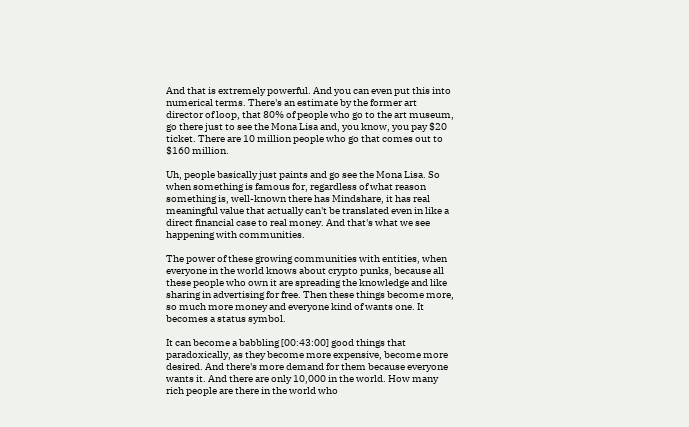And that is extremely powerful. And you can even put this into numerical terms. There's an estimate by the former art director of loop, that 80% of people who go to the art museum, go there just to see the Mona Lisa and, you know, you pay $20 ticket. There are 10 million people who go that comes out to $160 million.

Uh, people basically just paints and go see the Mona Lisa. So when something is famous for, regardless of what reason something is, well-known there has Mindshare, it has real meaningful value that actually can't be translated even in like a direct financial case to real money. And that's what we see happening with communities.

The power of these growing communities with entities, when everyone in the world knows about crypto punks, because all these people who own it are spreading the knowledge and like sharing in advertising for free. Then these things become more, so much more money and everyone kind of wants one. It becomes a status symbol.

It can become a babbling [00:43:00] good things that paradoxically, as they become more expensive, become more desired. And there's more demand for them because everyone wants it. And there are only 10,000 in the world. How many rich people are there in the world who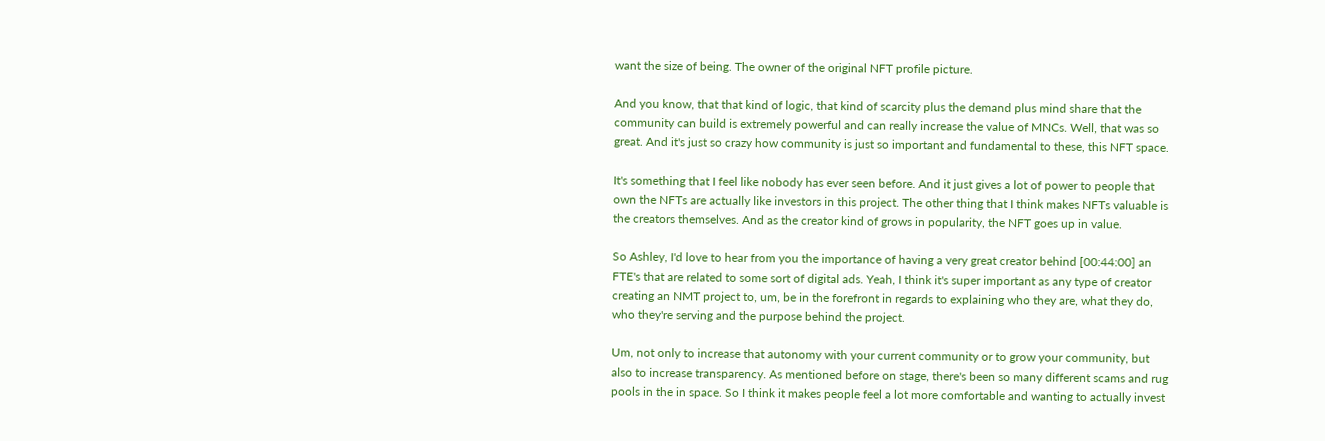want the size of being. The owner of the original NFT profile picture.

And you know, that that kind of logic, that kind of scarcity plus the demand plus mind share that the community can build is extremely powerful and can really increase the value of MNCs. Well, that was so great. And it's just so crazy how community is just so important and fundamental to these, this NFT space.

It's something that I feel like nobody has ever seen before. And it just gives a lot of power to people that own the NFTs are actually like investors in this project. The other thing that I think makes NFTs valuable is the creators themselves. And as the creator kind of grows in popularity, the NFT goes up in value.

So Ashley, I'd love to hear from you the importance of having a very great creator behind [00:44:00] an FTE's that are related to some sort of digital ads. Yeah, I think it's super important as any type of creator creating an NMT project to, um, be in the forefront in regards to explaining who they are, what they do, who they're serving and the purpose behind the project.

Um, not only to increase that autonomy with your current community or to grow your community, but also to increase transparency. As mentioned before on stage, there's been so many different scams and rug pools in the in space. So I think it makes people feel a lot more comfortable and wanting to actually invest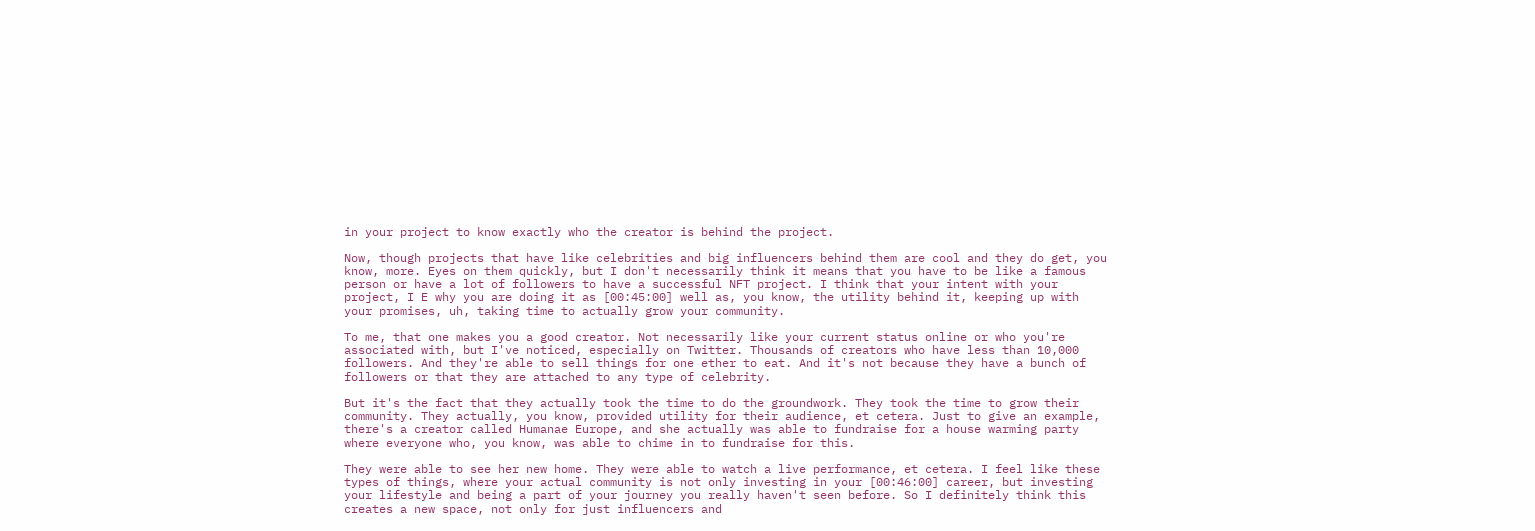in your project to know exactly who the creator is behind the project.

Now, though projects that have like celebrities and big influencers behind them are cool and they do get, you know, more. Eyes on them quickly, but I don't necessarily think it means that you have to be like a famous person or have a lot of followers to have a successful NFT project. I think that your intent with your project, I E why you are doing it as [00:45:00] well as, you know, the utility behind it, keeping up with your promises, uh, taking time to actually grow your community.

To me, that one makes you a good creator. Not necessarily like your current status online or who you're associated with, but I've noticed, especially on Twitter. Thousands of creators who have less than 10,000 followers. And they're able to sell things for one ether to eat. And it's not because they have a bunch of followers or that they are attached to any type of celebrity.

But it's the fact that they actually took the time to do the groundwork. They took the time to grow their community. They actually, you know, provided utility for their audience, et cetera. Just to give an example, there's a creator called Humanae Europe, and she actually was able to fundraise for a house warming party where everyone who, you know, was able to chime in to fundraise for this.

They were able to see her new home. They were able to watch a live performance, et cetera. I feel like these types of things, where your actual community is not only investing in your [00:46:00] career, but investing your lifestyle and being a part of your journey you really haven't seen before. So I definitely think this creates a new space, not only for just influencers and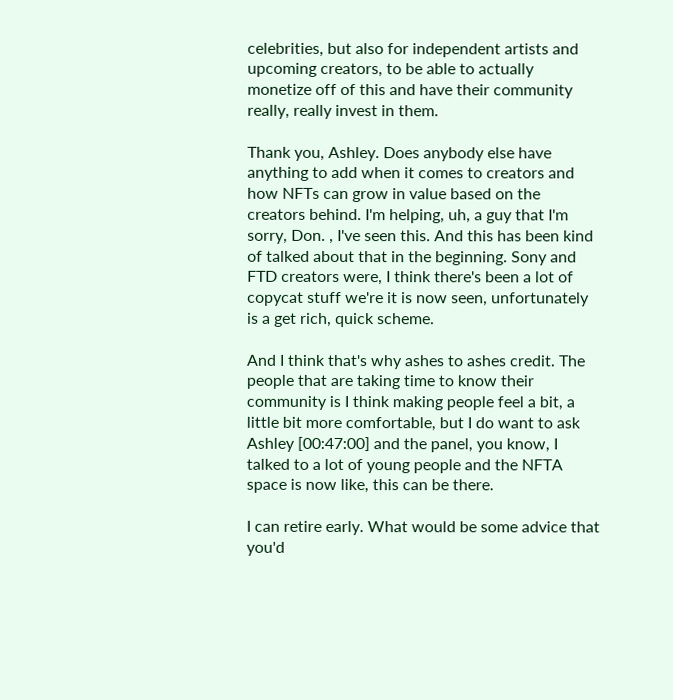celebrities, but also for independent artists and upcoming creators, to be able to actually monetize off of this and have their community really, really invest in them.

Thank you, Ashley. Does anybody else have anything to add when it comes to creators and how NFTs can grow in value based on the creators behind. I'm helping, uh, a guy that I'm sorry, Don. , I've seen this. And this has been kind of talked about that in the beginning. Sony and FTD creators were, I think there's been a lot of copycat stuff we're it is now seen, unfortunately is a get rich, quick scheme.

And I think that's why ashes to ashes credit. The people that are taking time to know their community is I think making people feel a bit, a little bit more comfortable, but I do want to ask Ashley [00:47:00] and the panel, you know, I talked to a lot of young people and the NFTA space is now like, this can be there.

I can retire early. What would be some advice that you'd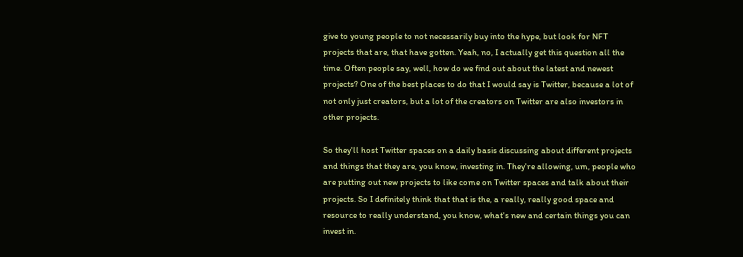give to young people to not necessarily buy into the hype, but look for NFT projects that are, that have gotten. Yeah, no, I actually get this question all the time. Often people say, well, how do we find out about the latest and newest projects? One of the best places to do that I would say is Twitter, because a lot of not only just creators, but a lot of the creators on Twitter are also investors in other projects.

So they'll host Twitter spaces on a daily basis discussing about different projects and things that they are, you know, investing in. They're allowing, um, people who are putting out new projects to like come on Twitter spaces and talk about their projects. So I definitely think that that is the, a really, really good space and resource to really understand, you know, what's new and certain things you can invest in.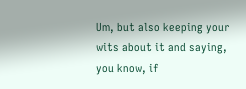Um, but also keeping your wits about it and saying, you know, if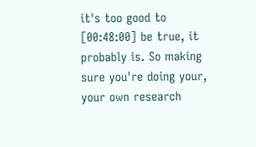it's too good to [00:48:00] be true, it probably is. So making sure you're doing your, your own research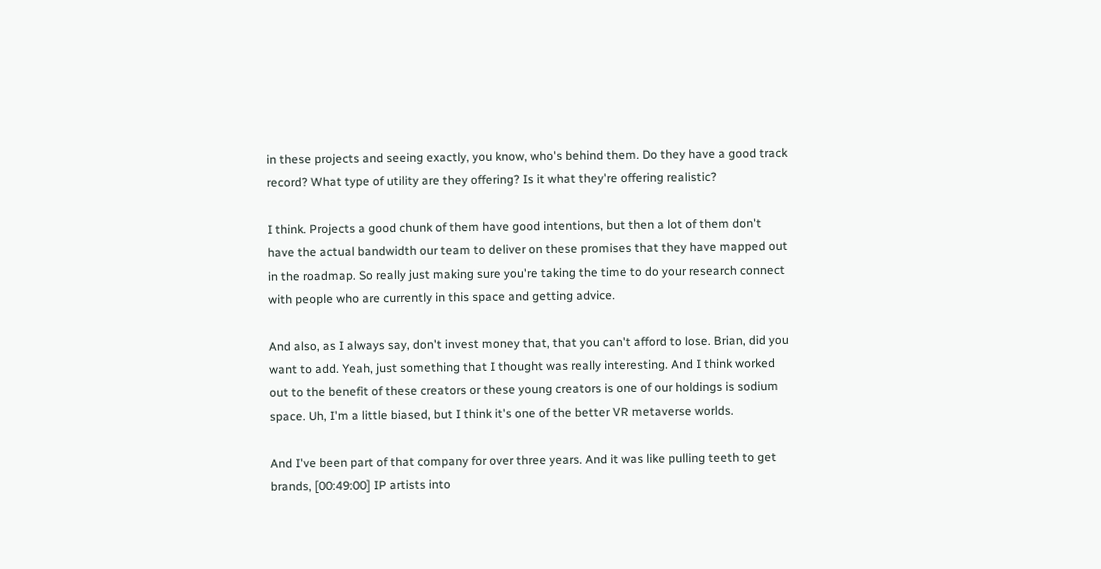in these projects and seeing exactly, you know, who's behind them. Do they have a good track record? What type of utility are they offering? Is it what they're offering realistic?

I think. Projects a good chunk of them have good intentions, but then a lot of them don't have the actual bandwidth our team to deliver on these promises that they have mapped out in the roadmap. So really just making sure you're taking the time to do your research connect with people who are currently in this space and getting advice.

And also, as I always say, don't invest money that, that you can't afford to lose. Brian, did you want to add. Yeah, just something that I thought was really interesting. And I think worked out to the benefit of these creators or these young creators is one of our holdings is sodium space. Uh, I'm a little biased, but I think it's one of the better VR metaverse worlds.

And I've been part of that company for over three years. And it was like pulling teeth to get brands, [00:49:00] IP artists into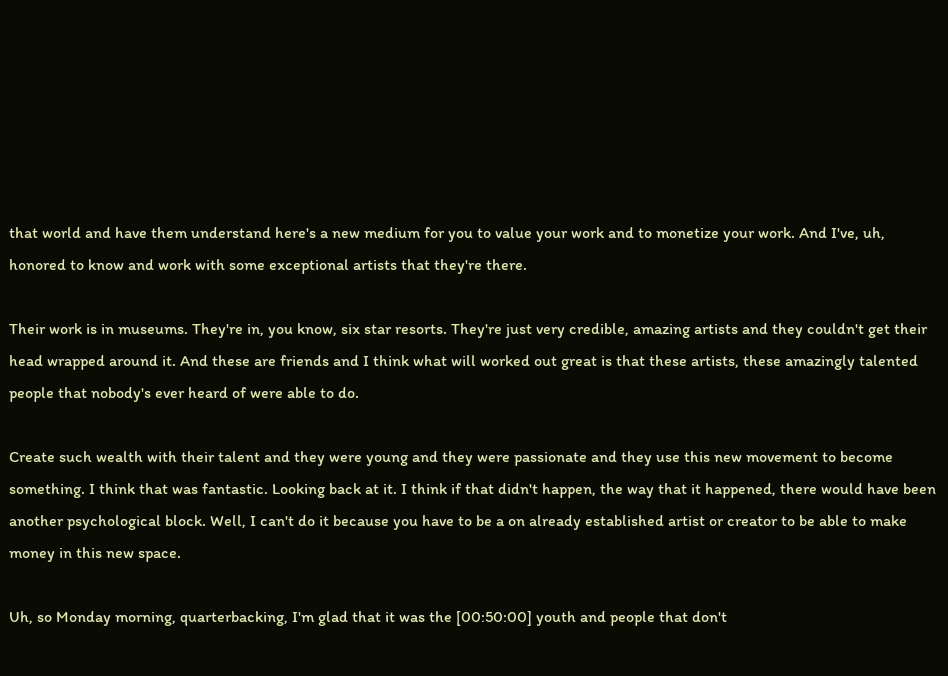that world and have them understand here's a new medium for you to value your work and to monetize your work. And I've, uh, honored to know and work with some exceptional artists that they're there.

Their work is in museums. They're in, you know, six star resorts. They're just very credible, amazing artists and they couldn't get their head wrapped around it. And these are friends and I think what will worked out great is that these artists, these amazingly talented people that nobody's ever heard of were able to do.

Create such wealth with their talent and they were young and they were passionate and they use this new movement to become something. I think that was fantastic. Looking back at it. I think if that didn't happen, the way that it happened, there would have been another psychological block. Well, I can't do it because you have to be a on already established artist or creator to be able to make money in this new space.

Uh, so Monday morning, quarterbacking, I'm glad that it was the [00:50:00] youth and people that don't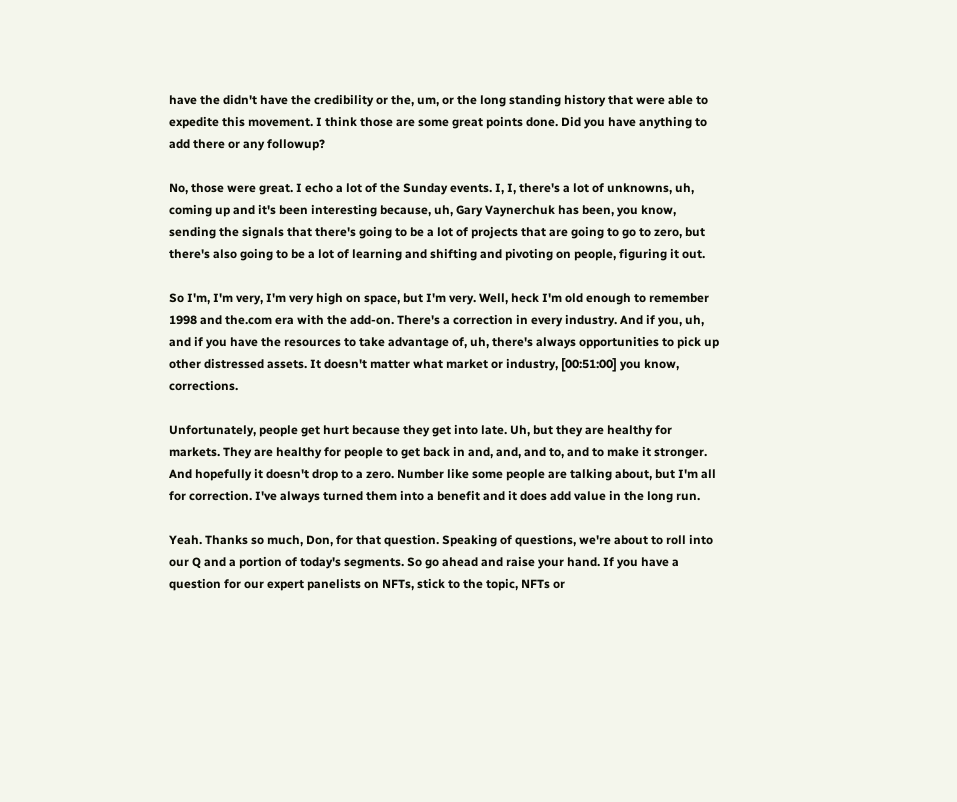have the didn't have the credibility or the, um, or the long standing history that were able to expedite this movement. I think those are some great points done. Did you have anything to add there or any followup?

No, those were great. I echo a lot of the Sunday events. I, I, there's a lot of unknowns, uh, coming up and it's been interesting because, uh, Gary Vaynerchuk has been, you know, sending the signals that there's going to be a lot of projects that are going to go to zero, but there's also going to be a lot of learning and shifting and pivoting on people, figuring it out.

So I'm, I'm very, I'm very high on space, but I'm very. Well, heck I'm old enough to remember 1998 and the.com era with the add-on. There's a correction in every industry. And if you, uh, and if you have the resources to take advantage of, uh, there's always opportunities to pick up other distressed assets. It doesn't matter what market or industry, [00:51:00] you know, corrections.

Unfortunately, people get hurt because they get into late. Uh, but they are healthy for markets. They are healthy for people to get back in and, and, and to, and to make it stronger. And hopefully it doesn't drop to a zero. Number like some people are talking about, but I'm all for correction. I've always turned them into a benefit and it does add value in the long run.

Yeah. Thanks so much, Don, for that question. Speaking of questions, we're about to roll into our Q and a portion of today's segments. So go ahead and raise your hand. If you have a question for our expert panelists on NFTs, stick to the topic, NFTs or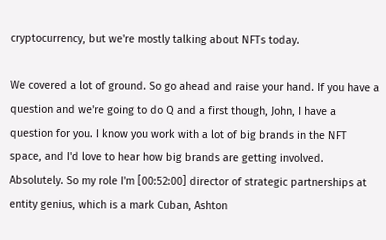cryptocurrency, but we're mostly talking about NFTs today.

We covered a lot of ground. So go ahead and raise your hand. If you have a question and we're going to do Q and a first though, John, I have a question for you. I know you work with a lot of big brands in the NFT space, and I'd love to hear how big brands are getting involved. Absolutely. So my role I'm [00:52:00] director of strategic partnerships at entity genius, which is a mark Cuban, Ashton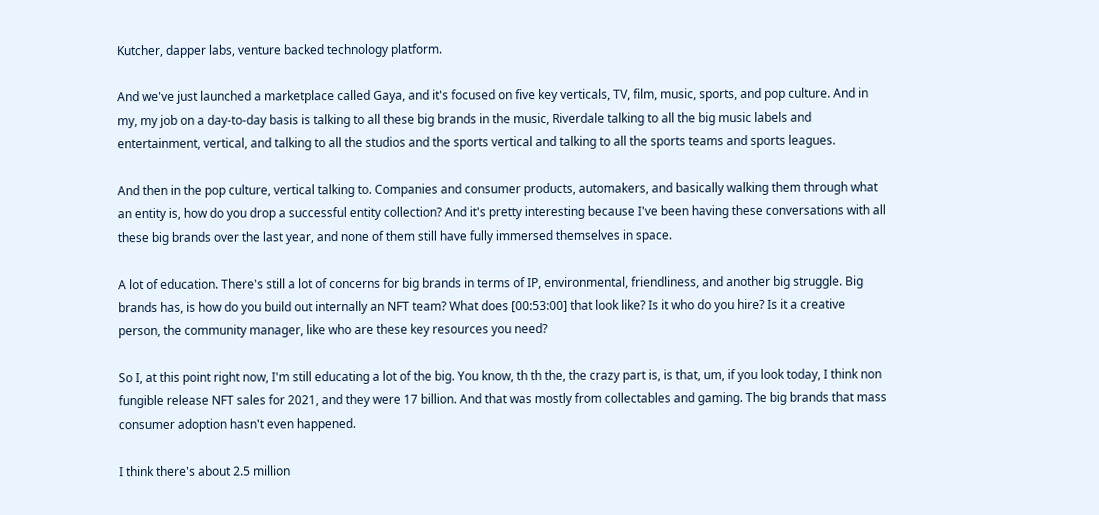Kutcher, dapper labs, venture backed technology platform.

And we've just launched a marketplace called Gaya, and it's focused on five key verticals, TV, film, music, sports, and pop culture. And in my, my job on a day-to-day basis is talking to all these big brands in the music, Riverdale talking to all the big music labels and entertainment, vertical, and talking to all the studios and the sports vertical and talking to all the sports teams and sports leagues.

And then in the pop culture, vertical talking to. Companies and consumer products, automakers, and basically walking them through what an entity is, how do you drop a successful entity collection? And it's pretty interesting because I've been having these conversations with all these big brands over the last year, and none of them still have fully immersed themselves in space.

A lot of education. There's still a lot of concerns for big brands in terms of IP, environmental, friendliness, and another big struggle. Big brands has, is how do you build out internally an NFT team? What does [00:53:00] that look like? Is it who do you hire? Is it a creative person, the community manager, like who are these key resources you need?

So I, at this point right now, I'm still educating a lot of the big. You know, th th the, the crazy part is, is that, um, if you look today, I think non fungible release NFT sales for 2021, and they were 17 billion. And that was mostly from collectables and gaming. The big brands that mass consumer adoption hasn't even happened.

I think there's about 2.5 million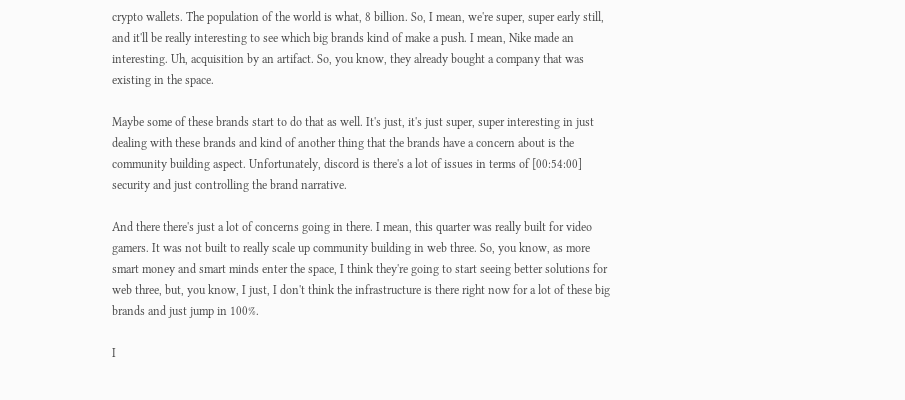crypto wallets. The population of the world is what, 8 billion. So, I mean, we're super, super early still, and it'll be really interesting to see which big brands kind of make a push. I mean, Nike made an interesting. Uh, acquisition by an artifact. So, you know, they already bought a company that was existing in the space.

Maybe some of these brands start to do that as well. It's just, it's just super, super interesting in just dealing with these brands and kind of another thing that the brands have a concern about is the community building aspect. Unfortunately, discord is there's a lot of issues in terms of [00:54:00] security and just controlling the brand narrative.

And there there's just a lot of concerns going in there. I mean, this quarter was really built for video gamers. It was not built to really scale up community building in web three. So, you know, as more smart money and smart minds enter the space, I think they're going to start seeing better solutions for web three, but, you know, I just, I don't think the infrastructure is there right now for a lot of these big brands and just jump in 100%.

I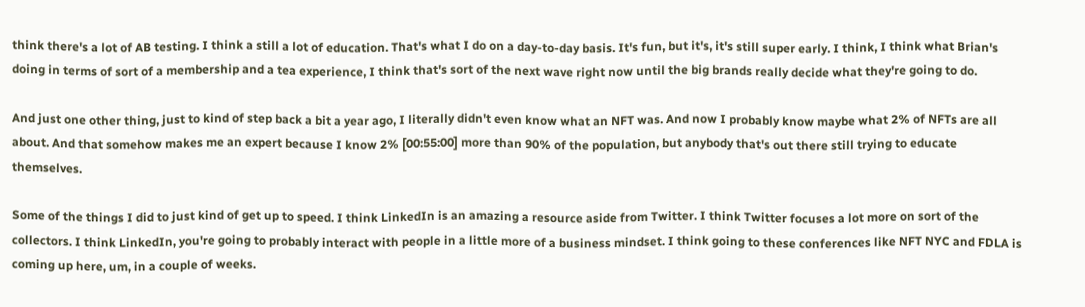think there's a lot of AB testing. I think a still a lot of education. That's what I do on a day-to-day basis. It's fun, but it's, it's still super early. I think, I think what Brian's doing in terms of sort of a membership and a tea experience, I think that's sort of the next wave right now until the big brands really decide what they're going to do.

And just one other thing, just to kind of step back a bit a year ago, I literally didn't even know what an NFT was. And now I probably know maybe what 2% of NFTs are all about. And that somehow makes me an expert because I know 2% [00:55:00] more than 90% of the population, but anybody that's out there still trying to educate themselves.

Some of the things I did to just kind of get up to speed. I think LinkedIn is an amazing a resource aside from Twitter. I think Twitter focuses a lot more on sort of the collectors. I think LinkedIn, you're going to probably interact with people in a little more of a business mindset. I think going to these conferences like NFT NYC and FDLA is coming up here, um, in a couple of weeks.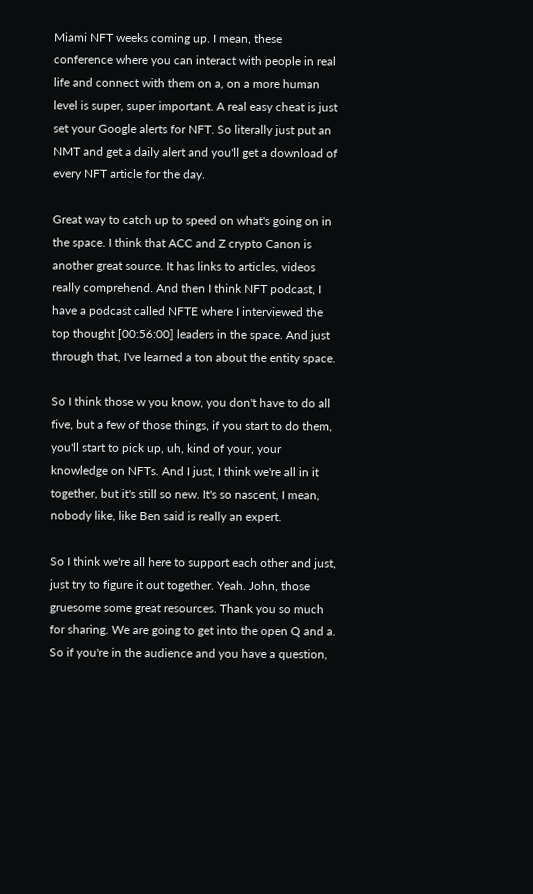Miami NFT weeks coming up. I mean, these conference where you can interact with people in real life and connect with them on a, on a more human level is super, super important. A real easy cheat is just set your Google alerts for NFT. So literally just put an NMT and get a daily alert and you'll get a download of every NFT article for the day.

Great way to catch up to speed on what's going on in the space. I think that ACC and Z crypto Canon is another great source. It has links to articles, videos really comprehend. And then I think NFT podcast, I have a podcast called NFTE where I interviewed the top thought [00:56:00] leaders in the space. And just through that, I've learned a ton about the entity space.

So I think those w you know, you don't have to do all five, but a few of those things, if you start to do them, you'll start to pick up, uh, kind of your, your knowledge on NFTs. And I just, I think we're all in it together, but it's still so new. It's so nascent, I mean, nobody like, like Ben said is really an expert.

So I think we're all here to support each other and just, just try to figure it out together. Yeah. John, those gruesome some great resources. Thank you so much for sharing. We are going to get into the open Q and a. So if you're in the audience and you have a question,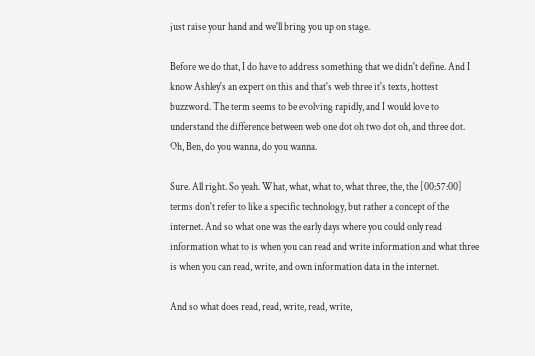just raise your hand and we'll bring you up on stage.

Before we do that, I do have to address something that we didn't define. And I know Ashley's an expert on this and that's web three it's texts, hottest buzzword. The term seems to be evolving rapidly, and I would love to understand the difference between web one dot oh two dot oh, and three dot. Oh, Ben, do you wanna, do you wanna.

Sure. All right. So yeah. What, what, what to, what three, the, the [00:57:00] terms don't refer to like a specific technology, but rather a concept of the internet. And so what one was the early days where you could only read information what to is when you can read and write information and what three is when you can read, write, and own information data in the internet.

And so what does read, read, write, read, write,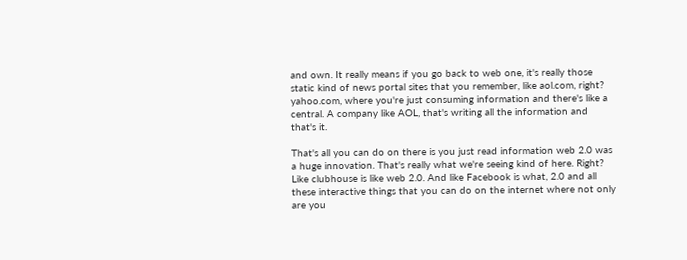and own. It really means if you go back to web one, it's really those static kind of news portal sites that you remember, like aol.com, right? yahoo.com, where you're just consuming information and there's like a central. A company like AOL, that's writing all the information and that's it.

That's all you can do on there is you just read information web 2.0 was a huge innovation. That's really what we're seeing kind of here. Right? Like clubhouse is like web 2.0. And like Facebook is what, 2.0 and all these interactive things that you can do on the internet where not only are you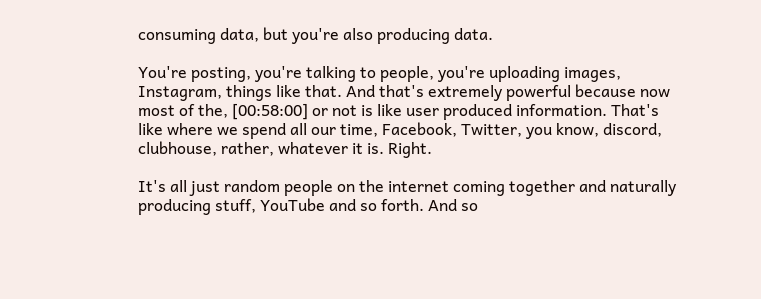consuming data, but you're also producing data.

You're posting, you're talking to people, you're uploading images, Instagram, things like that. And that's extremely powerful because now most of the, [00:58:00] or not is like user produced information. That's like where we spend all our time, Facebook, Twitter, you know, discord, clubhouse, rather, whatever it is. Right.

It's all just random people on the internet coming together and naturally producing stuff, YouTube and so forth. And so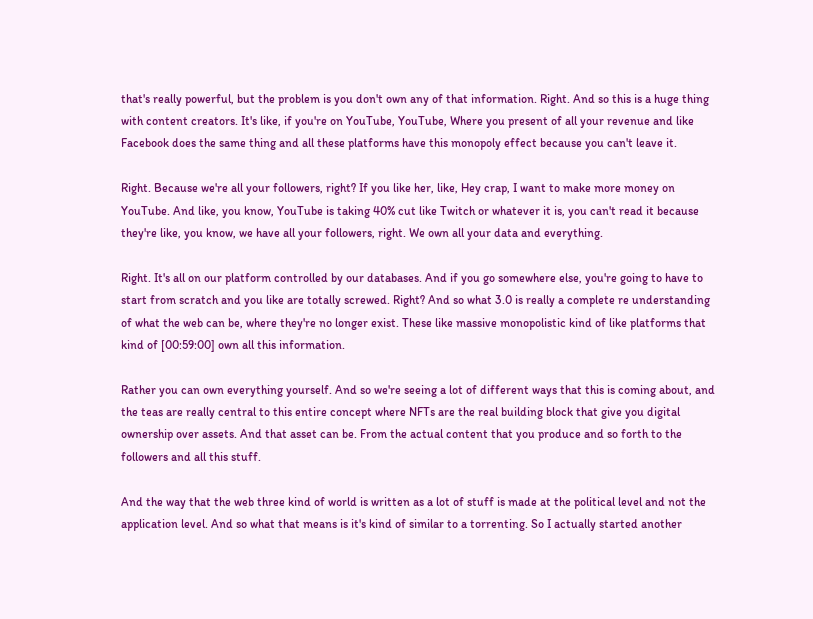that's really powerful, but the problem is you don't own any of that information. Right. And so this is a huge thing with content creators. It's like, if you're on YouTube, YouTube, Where you present of all your revenue and like Facebook does the same thing and all these platforms have this monopoly effect because you can't leave it.

Right. Because we're all your followers, right? If you like her, like, Hey crap, I want to make more money on YouTube. And like, you know, YouTube is taking 40% cut like Twitch or whatever it is, you can't read it because they're like, you know, we have all your followers, right. We own all your data and everything.

Right. It's all on our platform controlled by our databases. And if you go somewhere else, you're going to have to start from scratch and you like are totally screwed. Right? And so what 3.0 is really a complete re understanding of what the web can be, where they're no longer exist. These like massive monopolistic kind of like platforms that kind of [00:59:00] own all this information.

Rather you can own everything yourself. And so we're seeing a lot of different ways that this is coming about, and the teas are really central to this entire concept where NFTs are the real building block that give you digital ownership over assets. And that asset can be. From the actual content that you produce and so forth to the followers and all this stuff.

And the way that the web three kind of world is written as a lot of stuff is made at the political level and not the application level. And so what that means is it's kind of similar to a torrenting. So I actually started another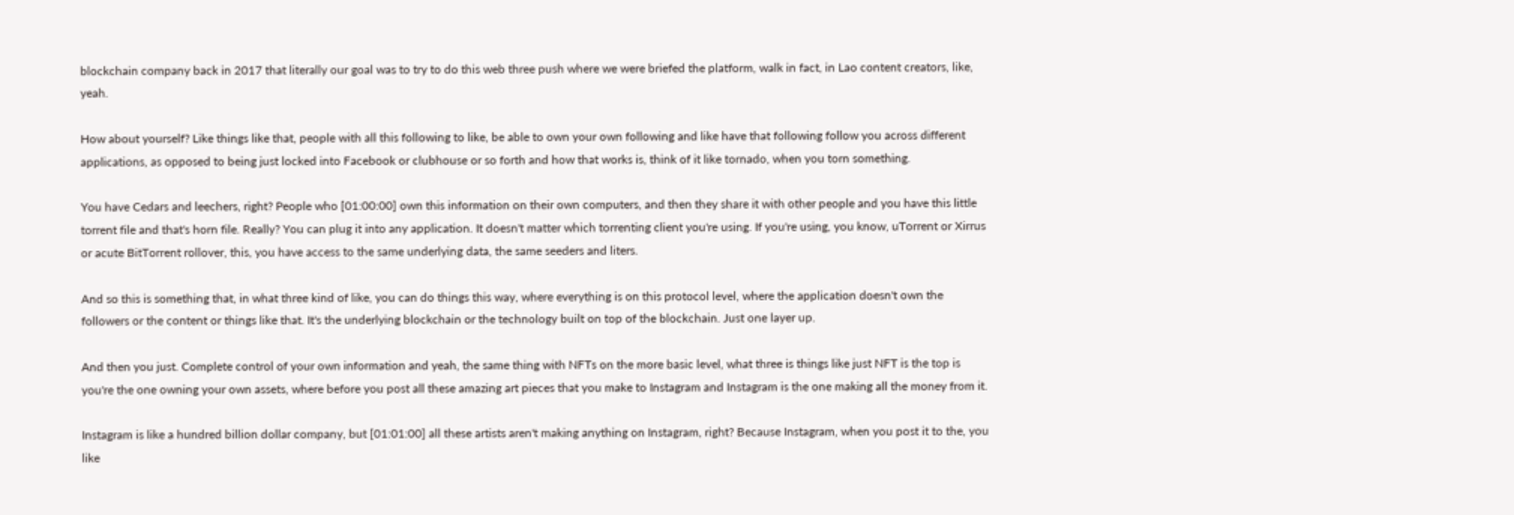blockchain company back in 2017 that literally our goal was to try to do this web three push where we were briefed the platform, walk in fact, in Lao content creators, like, yeah.

How about yourself? Like things like that, people with all this following to like, be able to own your own following and like have that following follow you across different applications, as opposed to being just locked into Facebook or clubhouse or so forth and how that works is, think of it like tornado, when you torn something.

You have Cedars and leechers, right? People who [01:00:00] own this information on their own computers, and then they share it with other people and you have this little torrent file and that's horn file. Really? You can plug it into any application. It doesn't matter which torrenting client you're using. If you're using, you know, uTorrent or Xirrus or acute BitTorrent rollover, this, you have access to the same underlying data, the same seeders and liters.

And so this is something that, in what three kind of like, you can do things this way, where everything is on this protocol level, where the application doesn't own the followers or the content or things like that. It's the underlying blockchain or the technology built on top of the blockchain. Just one layer up.

And then you just. Complete control of your own information and yeah, the same thing with NFTs on the more basic level, what three is things like just NFT is the top is you're the one owning your own assets, where before you post all these amazing art pieces that you make to Instagram and Instagram is the one making all the money from it.

Instagram is like a hundred billion dollar company, but [01:01:00] all these artists aren't making anything on Instagram, right? Because Instagram, when you post it to the, you like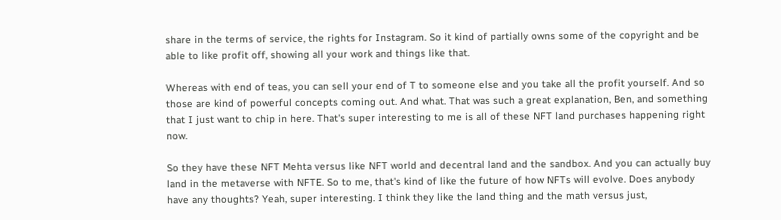share in the terms of service, the rights for Instagram. So it kind of partially owns some of the copyright and be able to like profit off, showing all your work and things like that.

Whereas with end of teas, you can sell your end of T to someone else and you take all the profit yourself. And so those are kind of powerful concepts coming out. And what. That was such a great explanation, Ben, and something that I just want to chip in here. That's super interesting to me is all of these NFT land purchases happening right now.

So they have these NFT Mehta versus like NFT world and decentral land and the sandbox. And you can actually buy land in the metaverse with NFTE. So to me, that's kind of like the future of how NFTs will evolve. Does anybody have any thoughts? Yeah, super interesting. I think they like the land thing and the math versus just,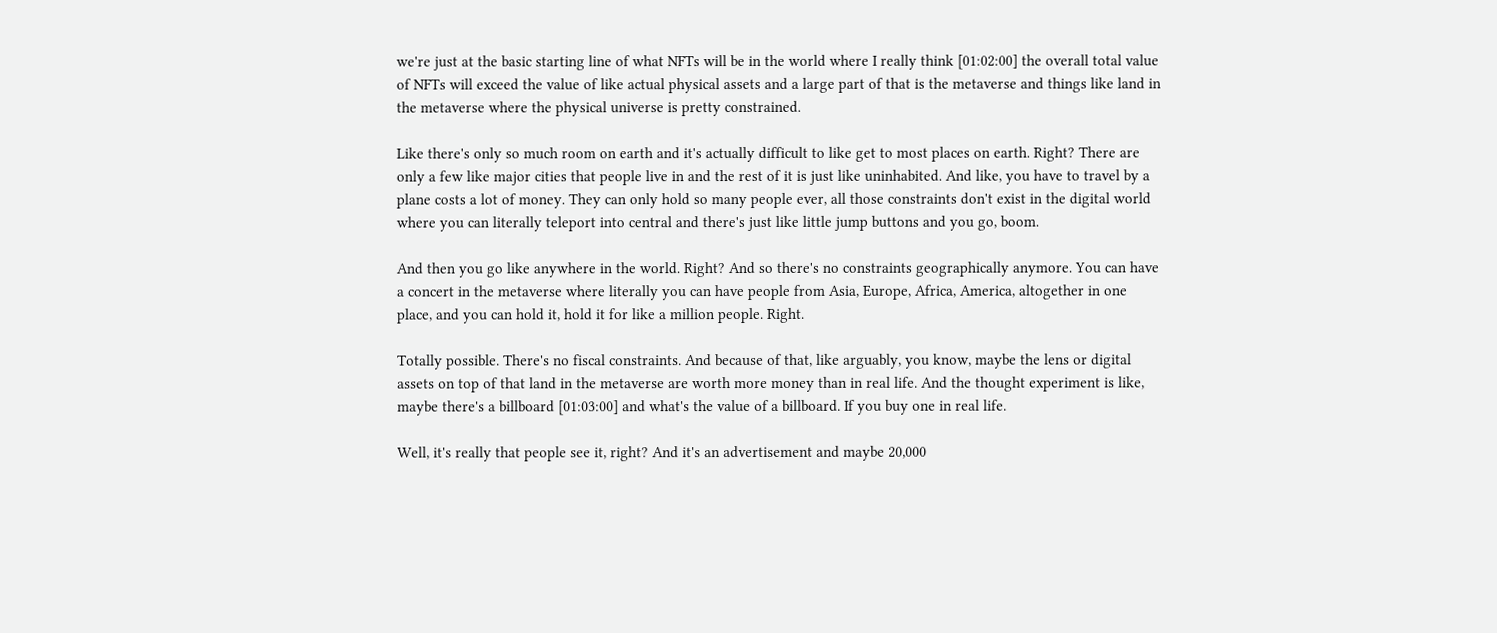we're just at the basic starting line of what NFTs will be in the world where I really think [01:02:00] the overall total value of NFTs will exceed the value of like actual physical assets and a large part of that is the metaverse and things like land in the metaverse where the physical universe is pretty constrained.

Like there's only so much room on earth and it's actually difficult to like get to most places on earth. Right? There are only a few like major cities that people live in and the rest of it is just like uninhabited. And like, you have to travel by a plane costs a lot of money. They can only hold so many people ever, all those constraints don't exist in the digital world where you can literally teleport into central and there's just like little jump buttons and you go, boom.

And then you go like anywhere in the world. Right? And so there's no constraints geographically anymore. You can have a concert in the metaverse where literally you can have people from Asia, Europe, Africa, America, altogether in one place, and you can hold it, hold it for like a million people. Right.

Totally possible. There's no fiscal constraints. And because of that, like arguably, you know, maybe the lens or digital assets on top of that land in the metaverse are worth more money than in real life. And the thought experiment is like, maybe there's a billboard [01:03:00] and what's the value of a billboard. If you buy one in real life.

Well, it's really that people see it, right? And it's an advertisement and maybe 20,000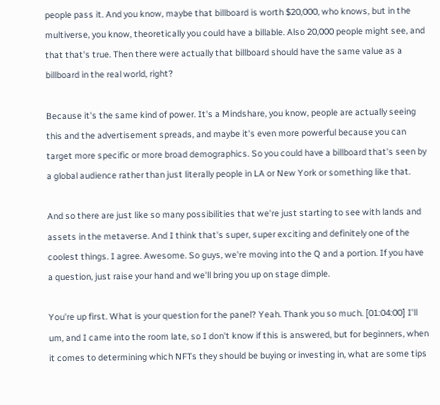people pass it. And you know, maybe that billboard is worth $20,000, who knows, but in the multiverse, you know, theoretically you could have a billable. Also 20,000 people might see, and that that's true. Then there were actually that billboard should have the same value as a billboard in the real world, right?

Because it's the same kind of power. It's a Mindshare, you know, people are actually seeing this and the advertisement spreads, and maybe it's even more powerful because you can target more specific or more broad demographics. So you could have a billboard that's seen by a global audience rather than just literally people in LA or New York or something like that.

And so there are just like so many possibilities that we're just starting to see with lands and assets in the metaverse. And I think that's super, super exciting and definitely one of the coolest things. I agree. Awesome. So guys, we're moving into the Q and a portion. If you have a question, just raise your hand and we'll bring you up on stage dimple.

You're up first. What is your question for the panel? Yeah. Thank you so much. [01:04:00] I'll um, and I came into the room late, so I don't know if this is answered, but for beginners, when it comes to determining which NFTs they should be buying or investing in, what are some tips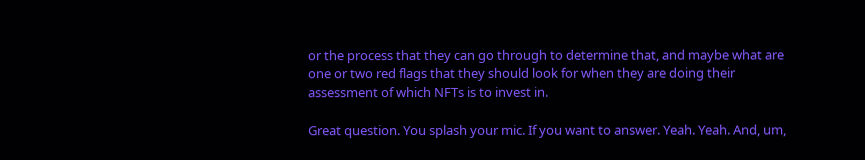or the process that they can go through to determine that, and maybe what are one or two red flags that they should look for when they are doing their assessment of which NFTs is to invest in.

Great question. You splash your mic. If you want to answer. Yeah. Yeah. And, um,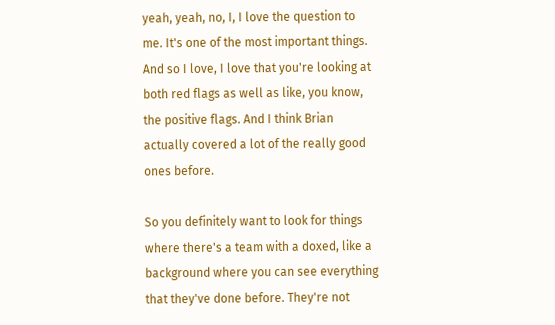yeah, yeah, no, I, I love the question to me. It's one of the most important things. And so I love, I love that you're looking at both red flags as well as like, you know, the positive flags. And I think Brian actually covered a lot of the really good ones before.

So you definitely want to look for things where there's a team with a doxed, like a background where you can see everything that they've done before. They're not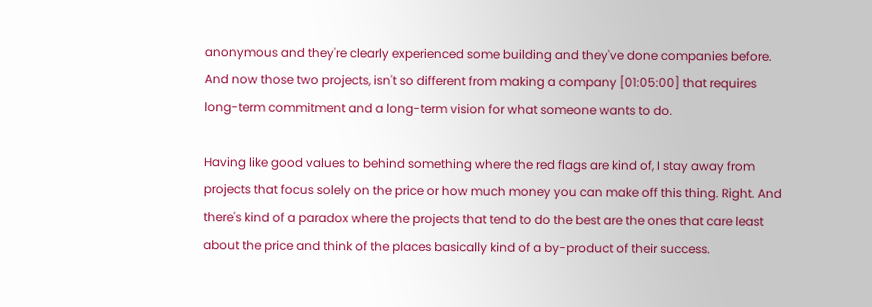anonymous and they're clearly experienced some building and they've done companies before. And now those two projects, isn't so different from making a company [01:05:00] that requires long-term commitment and a long-term vision for what someone wants to do.

Having like good values to behind something where the red flags are kind of, I stay away from projects that focus solely on the price or how much money you can make off this thing. Right. And there's kind of a paradox where the projects that tend to do the best are the ones that care least about the price and think of the places basically kind of a by-product of their success.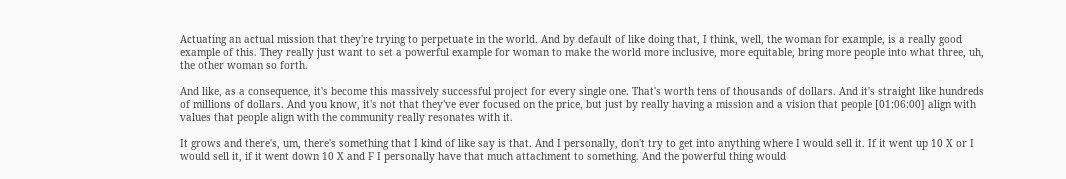Actuating an actual mission that they're trying to perpetuate in the world. And by default of like doing that, I think, well, the woman for example, is a really good example of this. They really just want to set a powerful example for woman to make the world more inclusive, more equitable, bring more people into what three, uh, the other woman so forth.

And like, as a consequence, it's become this massively successful project for every single one. That's worth tens of thousands of dollars. And it's straight like hundreds of millions of dollars. And you know, it's not that they've ever focused on the price, but just by really having a mission and a vision that people [01:06:00] align with values that people align with the community really resonates with it.

It grows and there's, um, there's something that I kind of like say is that. And I personally, don't try to get into anything where I would sell it. If it went up 10 X or I would sell it, if it went down 10 X and F I personally have that much attachment to something. And the powerful thing would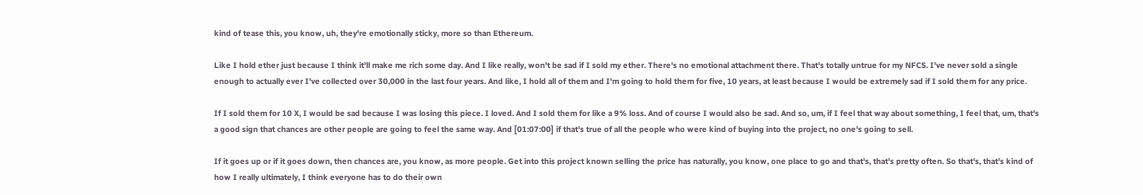kind of tease this, you know, uh, they're emotionally sticky, more so than Ethereum.

Like I hold ether just because I think it'll make me rich some day. And I like really, won't be sad if I sold my ether. There's no emotional attachment there. That's totally untrue for my NFCS. I've never sold a single enough to actually ever I've collected over 30,000 in the last four years. And like, I hold all of them and I'm going to hold them for five, 10 years, at least because I would be extremely sad if I sold them for any price.

If I sold them for 10 X, I would be sad because I was losing this piece. I loved. And I sold them for like a 9% loss. And of course I would also be sad. And so, um, if I feel that way about something, I feel that, um, that's a good sign that chances are other people are going to feel the same way. And [01:07:00] if that's true of all the people who were kind of buying into the project, no one's going to sell.

If it goes up or if it goes down, then chances are, you know, as more people. Get into this project known selling the price has naturally, you know, one place to go and that's, that's pretty often. So that's, that's kind of how I really ultimately, I think everyone has to do their own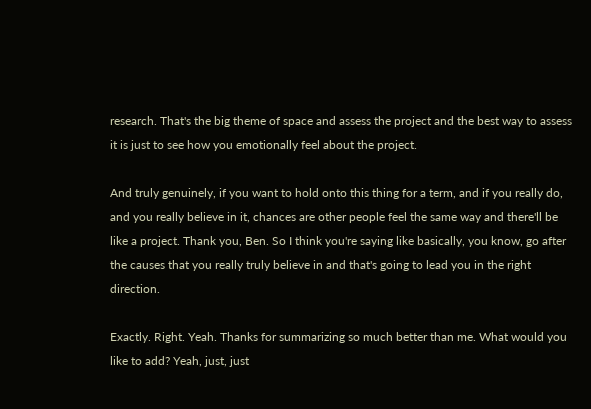research. That's the big theme of space and assess the project and the best way to assess it is just to see how you emotionally feel about the project.

And truly genuinely, if you want to hold onto this thing for a term, and if you really do, and you really believe in it, chances are other people feel the same way and there'll be like a project. Thank you, Ben. So I think you're saying like basically, you know, go after the causes that you really truly believe in and that's going to lead you in the right direction.

Exactly. Right. Yeah. Thanks for summarizing so much better than me. What would you like to add? Yeah, just, just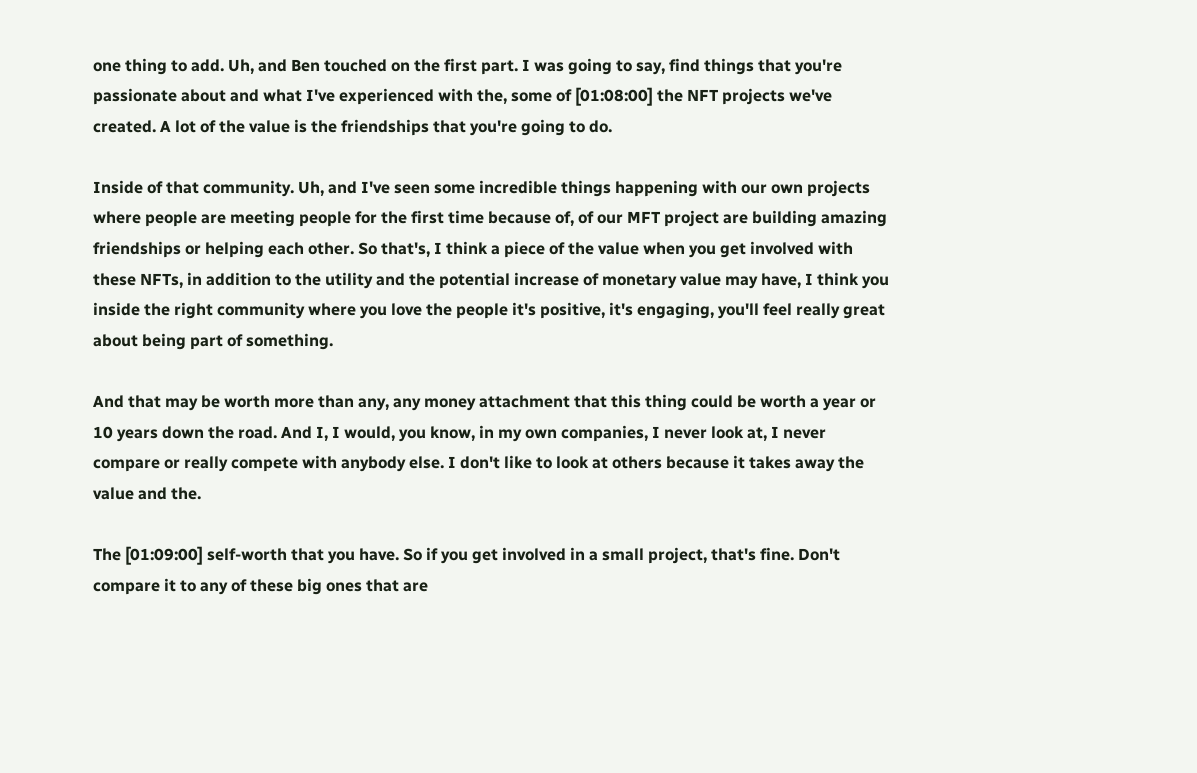one thing to add. Uh, and Ben touched on the first part. I was going to say, find things that you're passionate about and what I've experienced with the, some of [01:08:00] the NFT projects we've created. A lot of the value is the friendships that you're going to do.

Inside of that community. Uh, and I've seen some incredible things happening with our own projects where people are meeting people for the first time because of, of our MFT project are building amazing friendships or helping each other. So that's, I think a piece of the value when you get involved with these NFTs, in addition to the utility and the potential increase of monetary value may have, I think you inside the right community where you love the people it's positive, it's engaging, you'll feel really great about being part of something.

And that may be worth more than any, any money attachment that this thing could be worth a year or 10 years down the road. And I, I would, you know, in my own companies, I never look at, I never compare or really compete with anybody else. I don't like to look at others because it takes away the value and the.

The [01:09:00] self-worth that you have. So if you get involved in a small project, that's fine. Don't compare it to any of these big ones that are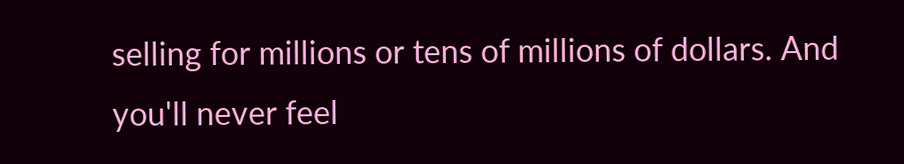selling for millions or tens of millions of dollars. And you'll never feel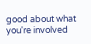good about what you're involved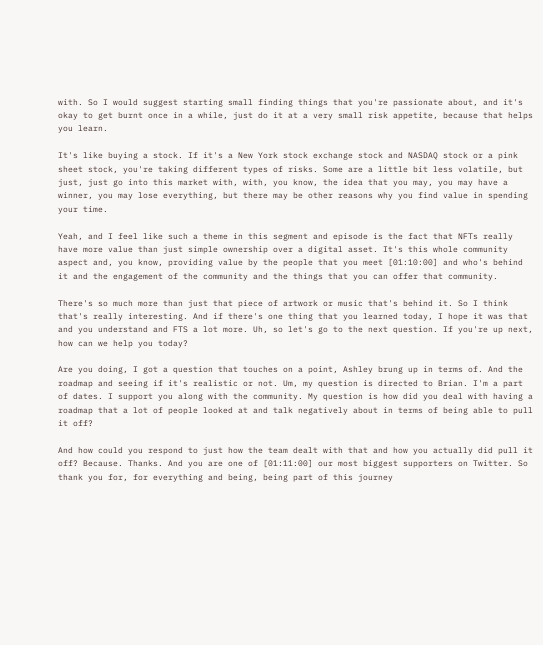with. So I would suggest starting small finding things that you're passionate about, and it's okay to get burnt once in a while, just do it at a very small risk appetite, because that helps you learn.

It's like buying a stock. If it's a New York stock exchange stock and NASDAQ stock or a pink sheet stock, you're taking different types of risks. Some are a little bit less volatile, but just, just go into this market with, with, you know, the idea that you may, you may have a winner, you may lose everything, but there may be other reasons why you find value in spending your time.

Yeah, and I feel like such a theme in this segment and episode is the fact that NFTs really have more value than just simple ownership over a digital asset. It's this whole community aspect and, you know, providing value by the people that you meet [01:10:00] and who's behind it and the engagement of the community and the things that you can offer that community.

There's so much more than just that piece of artwork or music that's behind it. So I think that's really interesting. And if there's one thing that you learned today, I hope it was that and you understand and FTS a lot more. Uh, so let's go to the next question. If you're up next, how can we help you today?

Are you doing, I got a question that touches on a point, Ashley brung up in terms of. And the roadmap and seeing if it's realistic or not. Um, my question is directed to Brian. I'm a part of dates. I support you along with the community. My question is how did you deal with having a roadmap that a lot of people looked at and talk negatively about in terms of being able to pull it off?

And how could you respond to just how the team dealt with that and how you actually did pull it off? Because. Thanks. And you are one of [01:11:00] our most biggest supporters on Twitter. So thank you for, for everything and being, being part of this journey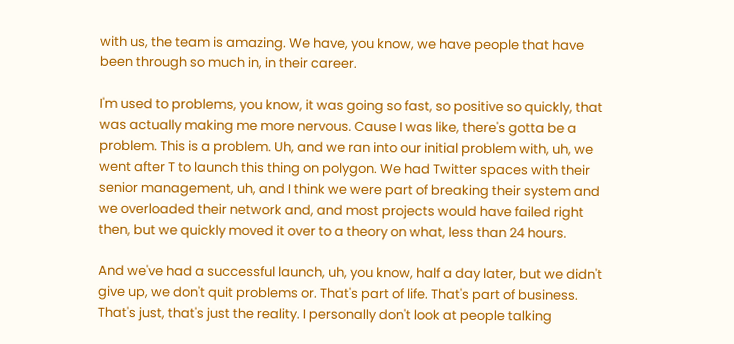with us, the team is amazing. We have, you know, we have people that have been through so much in, in their career.

I'm used to problems, you know, it was going so fast, so positive so quickly, that was actually making me more nervous. Cause I was like, there's gotta be a problem. This is a problem. Uh, and we ran into our initial problem with, uh, we went after T to launch this thing on polygon. We had Twitter spaces with their senior management, uh, and I think we were part of breaking their system and we overloaded their network and, and most projects would have failed right then, but we quickly moved it over to a theory on what, less than 24 hours.

And we've had a successful launch, uh, you know, half a day later, but we didn't give up, we don't quit problems or. That's part of life. That's part of business. That's just, that's just the reality. I personally don't look at people talking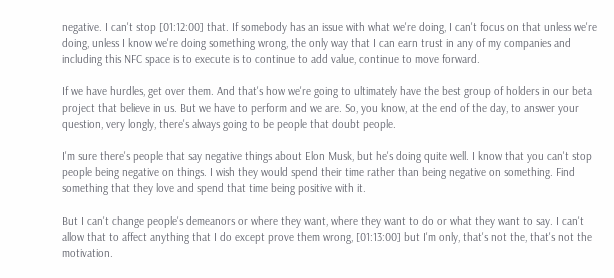negative. I can't stop [01:12:00] that. If somebody has an issue with what we're doing, I can't focus on that unless we're doing, unless I know we're doing something wrong, the only way that I can earn trust in any of my companies and including this NFC space is to execute is to continue to add value, continue to move forward.

If we have hurdles, get over them. And that's how we're going to ultimately have the best group of holders in our beta project that believe in us. But we have to perform and we are. So, you know, at the end of the day, to answer your question, very longly, there's always going to be people that doubt people.

I'm sure there's people that say negative things about Elon Musk, but he's doing quite well. I know that you can't stop people being negative on things. I wish they would spend their time rather than being negative on something. Find something that they love and spend that time being positive with it.

But I can't change people's demeanors or where they want, where they want to do or what they want to say. I can't allow that to affect anything that I do except prove them wrong, [01:13:00] but I'm only, that's not the, that's not the motivation.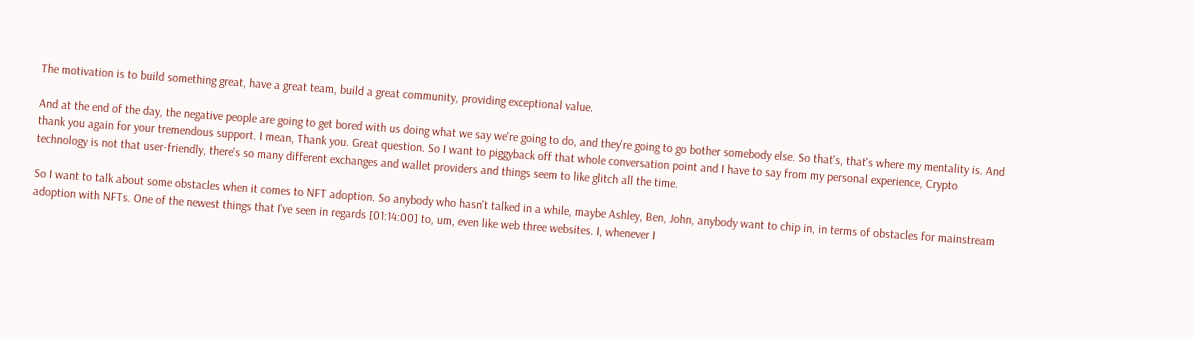The motivation is to build something great, have a great team, build a great community, providing exceptional value.

And at the end of the day, the negative people are going to get bored with us doing what we say we're going to do, and they're going to go bother somebody else. So that's, that's where my mentality is. And thank you again for your tremendous support. I mean, Thank you. Great question. So I want to piggyback off that whole conversation point and I have to say from my personal experience, Crypto technology is not that user-friendly, there's so many different exchanges and wallet providers and things seem to like glitch all the time.

So I want to talk about some obstacles when it comes to NFT adoption. So anybody who hasn't talked in a while, maybe Ashley, Ben, John, anybody want to chip in, in terms of obstacles for mainstream adoption with NFTs. One of the newest things that I've seen in regards [01:14:00] to, um, even like web three websites. I, whenever I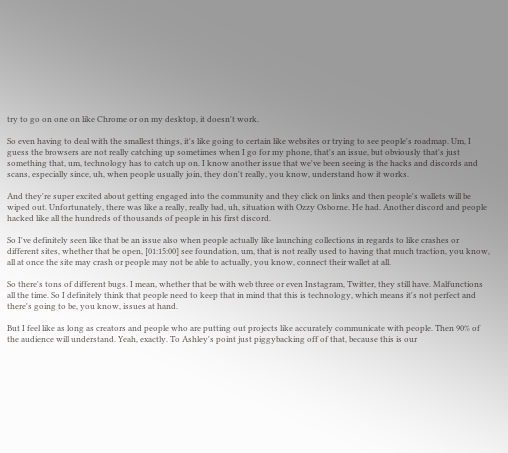try to go on one on like Chrome or on my desktop, it doesn't work.

So even having to deal with the smallest things, it's like going to certain like websites or trying to see people's roadmap. Um, I guess the browsers are not really catching up sometimes when I go for my phone, that's an issue, but obviously that's just something that, um, technology has to catch up on. I know another issue that we've been seeing is the hacks and discords and scans, especially since, uh, when people usually join, they don't really, you know, understand how it works.

And they're super excited about getting engaged into the community and they click on links and then people's wallets will be wiped out. Unfortunately, there was like a really, really bad, uh, situation with Ozzy Osborne. He had. Another discord and people hacked like all the hundreds of thousands of people in his first discord.

So I've definitely seen like that be an issue also when people actually like launching collections in regards to like crashes or different sites, whether that be open, [01:15:00] see foundation, um, that is not really used to having that much traction, you know, all at once the site may crash or people may not be able to actually, you know, connect their wallet at all.

So there's tons of different bugs. I mean, whether that be with web three or even Instagram, Twitter, they still have. Malfunctions all the time. So I definitely think that people need to keep that in mind that this is technology, which means it's not perfect and there's going to be, you know, issues at hand.

But I feel like as long as creators and people who are putting out projects like accurately communicate with people. Then 90% of the audience will understand. Yeah, exactly. To Ashley's point just piggybacking off of that, because this is our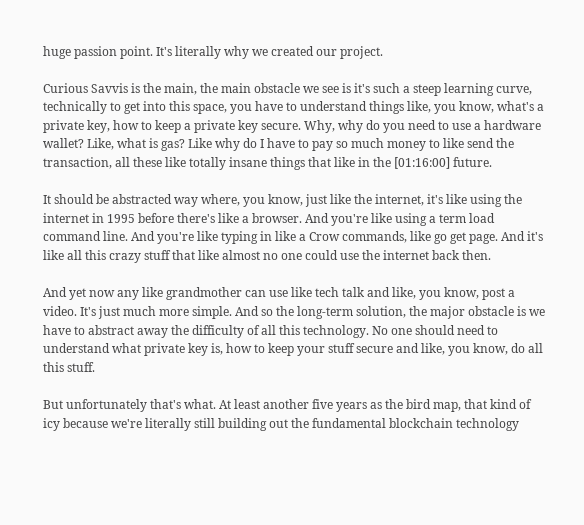huge passion point. It's literally why we created our project.

Curious Savvis is the main, the main obstacle we see is it's such a steep learning curve, technically to get into this space, you have to understand things like, you know, what's a private key, how to keep a private key secure. Why, why do you need to use a hardware wallet? Like, what is gas? Like why do I have to pay so much money to like send the transaction, all these like totally insane things that like in the [01:16:00] future.

It should be abstracted way where, you know, just like the internet, it's like using the internet in 1995 before there's like a browser. And you're like using a term load command line. And you're like typing in like a Crow commands, like go get page. And it's like all this crazy stuff that like almost no one could use the internet back then.

And yet now any like grandmother can use like tech talk and like, you know, post a video. It's just much more simple. And so the long-term solution, the major obstacle is we have to abstract away the difficulty of all this technology. No one should need to understand what private key is, how to keep your stuff secure and like, you know, do all this stuff.

But unfortunately that's what. At least another five years as the bird map, that kind of icy because we're literally still building out the fundamental blockchain technology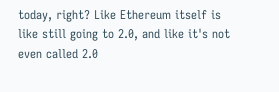today, right? Like Ethereum itself is like still going to 2.0, and like it's not even called 2.0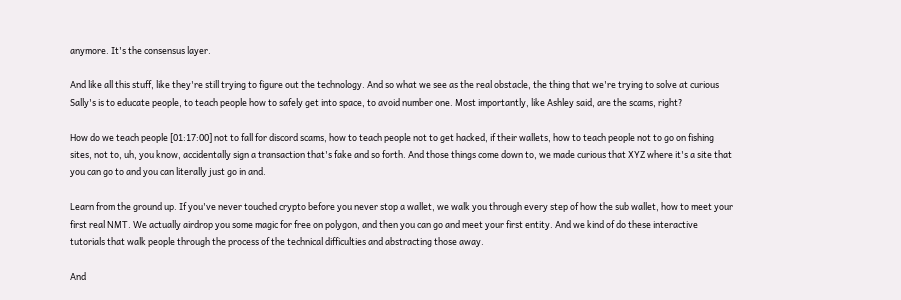anymore. It's the consensus layer.

And like all this stuff, like they're still trying to figure out the technology. And so what we see as the real obstacle, the thing that we're trying to solve at curious Sally's is to educate people, to teach people how to safely get into space, to avoid number one. Most importantly, like Ashley said, are the scams, right?

How do we teach people [01:17:00] not to fall for discord scams, how to teach people not to get hacked, if their wallets, how to teach people not to go on fishing sites, not to, uh, you know, accidentally sign a transaction that's fake and so forth. And those things come down to, we made curious that XYZ where it's a site that you can go to and you can literally just go in and.

Learn from the ground up. If you've never touched crypto before you never stop a wallet, we walk you through every step of how the sub wallet, how to meet your first real NMT. We actually airdrop you some magic for free on polygon, and then you can go and meet your first entity. And we kind of do these interactive tutorials that walk people through the process of the technical difficulties and abstracting those away.

And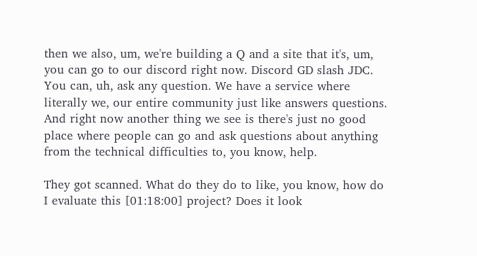then we also, um, we're building a Q and a site that it's, um, you can go to our discord right now. Discord GD slash JDC. You can, uh, ask any question. We have a service where literally we, our entire community just like answers questions. And right now another thing we see is there's just no good place where people can go and ask questions about anything from the technical difficulties to, you know, help.

They got scanned. What do they do to like, you know, how do I evaluate this [01:18:00] project? Does it look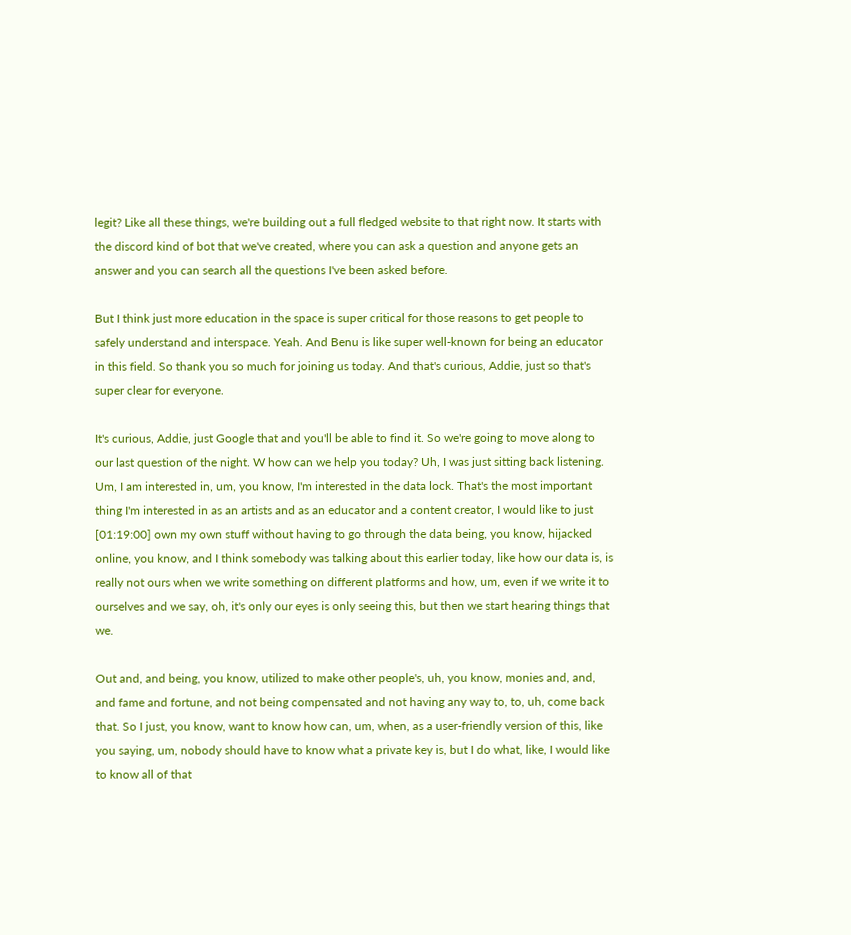legit? Like all these things, we're building out a full fledged website to that right now. It starts with the discord kind of bot that we've created, where you can ask a question and anyone gets an answer and you can search all the questions I've been asked before.

But I think just more education in the space is super critical for those reasons to get people to safely understand and interspace. Yeah. And Benu is like super well-known for being an educator in this field. So thank you so much for joining us today. And that's curious, Addie, just so that's super clear for everyone.

It's curious, Addie, just Google that and you'll be able to find it. So we're going to move along to our last question of the night. W how can we help you today? Uh, I was just sitting back listening. Um, I am interested in, um, you know, I'm interested in the data lock. That's the most important thing I'm interested in as an artists and as an educator and a content creator, I would like to just [01:19:00] own my own stuff without having to go through the data being, you know, hijacked online, you know, and I think somebody was talking about this earlier today, like how our data is, is really not ours when we write something on different platforms and how, um, even if we write it to ourselves and we say, oh, it's only our eyes is only seeing this, but then we start hearing things that we.

Out and, and being, you know, utilized to make other people's, uh, you know, monies and, and, and fame and fortune, and not being compensated and not having any way to, to, uh, come back that. So I just, you know, want to know how can, um, when, as a user-friendly version of this, like you saying, um, nobody should have to know what a private key is, but I do what, like, I would like to know all of that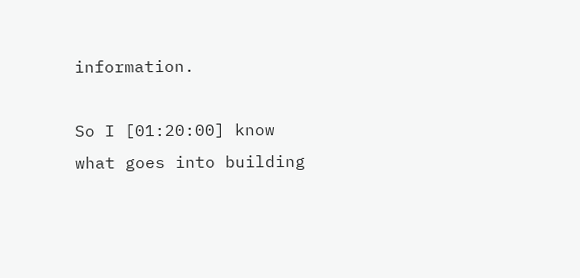information.

So I [01:20:00] know what goes into building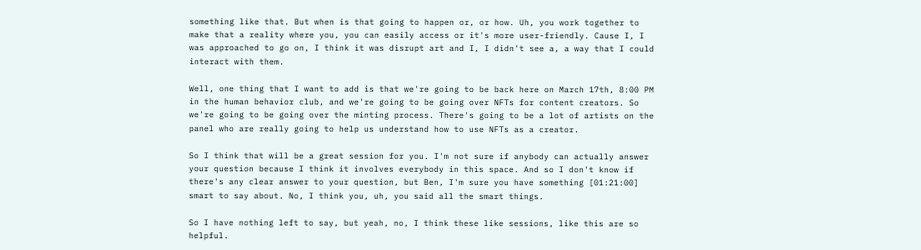something like that. But when is that going to happen or, or how. Uh, you work together to make that a reality where you, you can easily access or it's more user-friendly. Cause I, I was approached to go on, I think it was disrupt art and I, I didn't see a, a way that I could interact with them.

Well, one thing that I want to add is that we're going to be back here on March 17th, 8:00 PM in the human behavior club, and we're going to be going over NFTs for content creators. So we're going to be going over the minting process. There's going to be a lot of artists on the panel who are really going to help us understand how to use NFTs as a creator.

So I think that will be a great session for you. I'm not sure if anybody can actually answer your question because I think it involves everybody in this space. And so I don't know if there's any clear answer to your question, but Ben, I'm sure you have something [01:21:00] smart to say about. No, I think you, uh, you said all the smart things.

So I have nothing left to say, but yeah, no, I think these like sessions, like this are so helpful.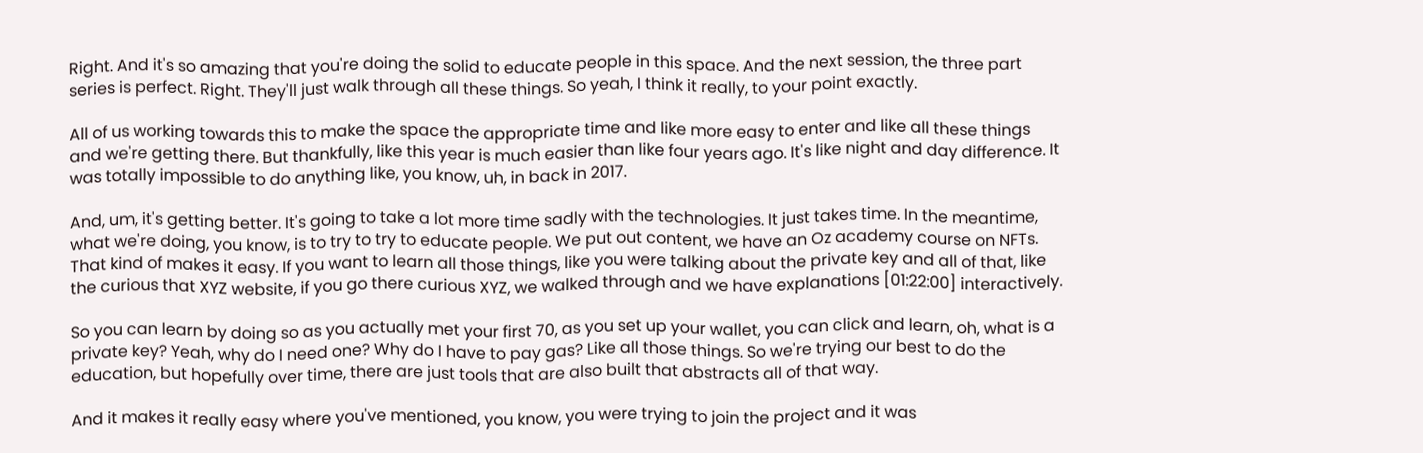Right. And it's so amazing that you're doing the solid to educate people in this space. And the next session, the three part series is perfect. Right. They'll just walk through all these things. So yeah, I think it really, to your point exactly.

All of us working towards this to make the space the appropriate time and like more easy to enter and like all these things and we're getting there. But thankfully, like this year is much easier than like four years ago. It's like night and day difference. It was totally impossible to do anything like, you know, uh, in back in 2017.

And, um, it's getting better. It's going to take a lot more time sadly with the technologies. It just takes time. In the meantime, what we're doing, you know, is to try to try to educate people. We put out content, we have an Oz academy course on NFTs. That kind of makes it easy. If you want to learn all those things, like you were talking about the private key and all of that, like the curious that XYZ website, if you go there curious XYZ, we walked through and we have explanations [01:22:00] interactively.

So you can learn by doing so as you actually met your first 70, as you set up your wallet, you can click and learn, oh, what is a private key? Yeah, why do I need one? Why do I have to pay gas? Like all those things. So we're trying our best to do the education, but hopefully over time, there are just tools that are also built that abstracts all of that way.

And it makes it really easy where you've mentioned, you know, you were trying to join the project and it was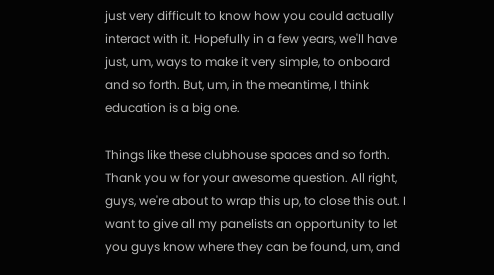just very difficult to know how you could actually interact with it. Hopefully in a few years, we'll have just, um, ways to make it very simple, to onboard and so forth. But, um, in the meantime, I think education is a big one.

Things like these clubhouse spaces and so forth. Thank you w for your awesome question. All right, guys, we're about to wrap this up, to close this out. I want to give all my panelists an opportunity to let you guys know where they can be found, um, and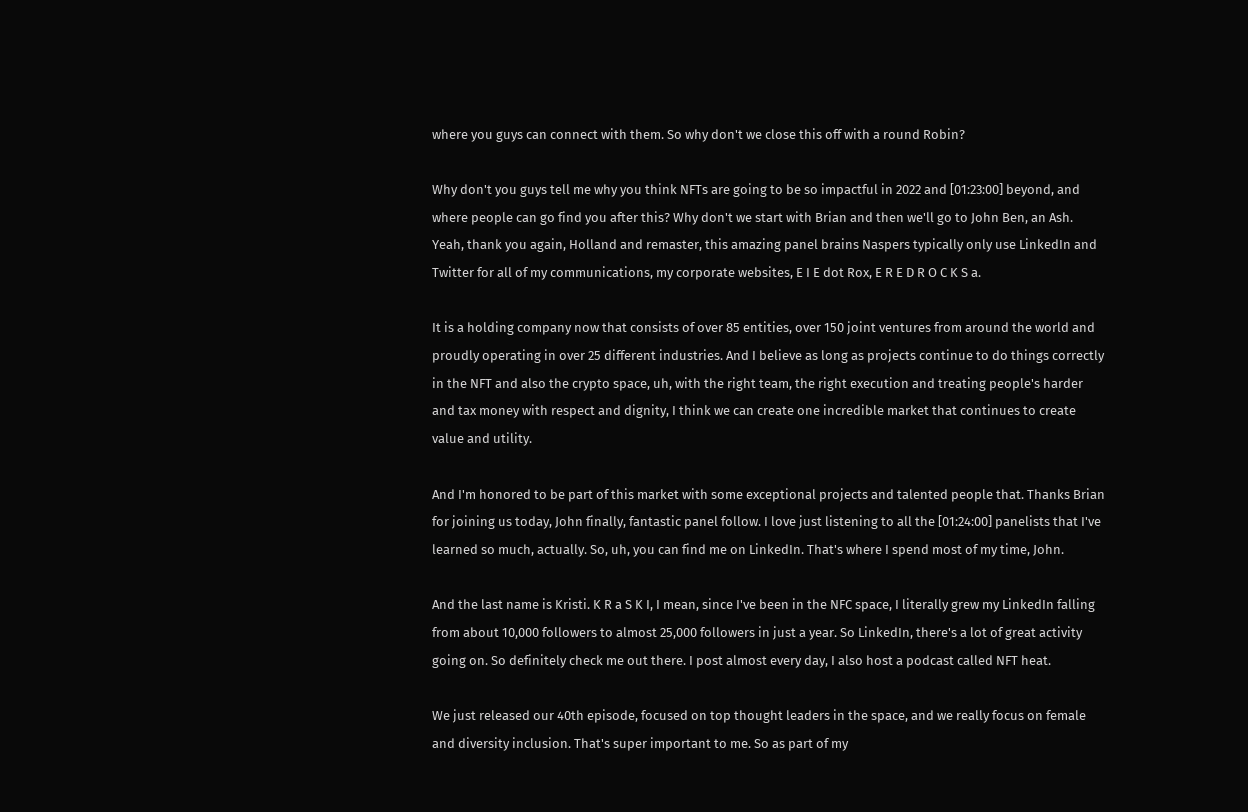where you guys can connect with them. So why don't we close this off with a round Robin?

Why don't you guys tell me why you think NFTs are going to be so impactful in 2022 and [01:23:00] beyond, and where people can go find you after this? Why don't we start with Brian and then we'll go to John Ben, an Ash. Yeah, thank you again, Holland and remaster, this amazing panel brains Naspers typically only use LinkedIn and Twitter for all of my communications, my corporate websites, E I E dot Rox, E R E D R O C K S a.

It is a holding company now that consists of over 85 entities, over 150 joint ventures from around the world and proudly operating in over 25 different industries. And I believe as long as projects continue to do things correctly in the NFT and also the crypto space, uh, with the right team, the right execution and treating people's harder and tax money with respect and dignity, I think we can create one incredible market that continues to create value and utility.

And I'm honored to be part of this market with some exceptional projects and talented people that. Thanks Brian for joining us today, John finally, fantastic panel follow. I love just listening to all the [01:24:00] panelists that I've learned so much, actually. So, uh, you can find me on LinkedIn. That's where I spend most of my time, John.

And the last name is Kristi. K R a S K I, I mean, since I've been in the NFC space, I literally grew my LinkedIn falling from about 10,000 followers to almost 25,000 followers in just a year. So LinkedIn, there's a lot of great activity going on. So definitely check me out there. I post almost every day, I also host a podcast called NFT heat.

We just released our 40th episode, focused on top thought leaders in the space, and we really focus on female and diversity inclusion. That's super important to me. So as part of my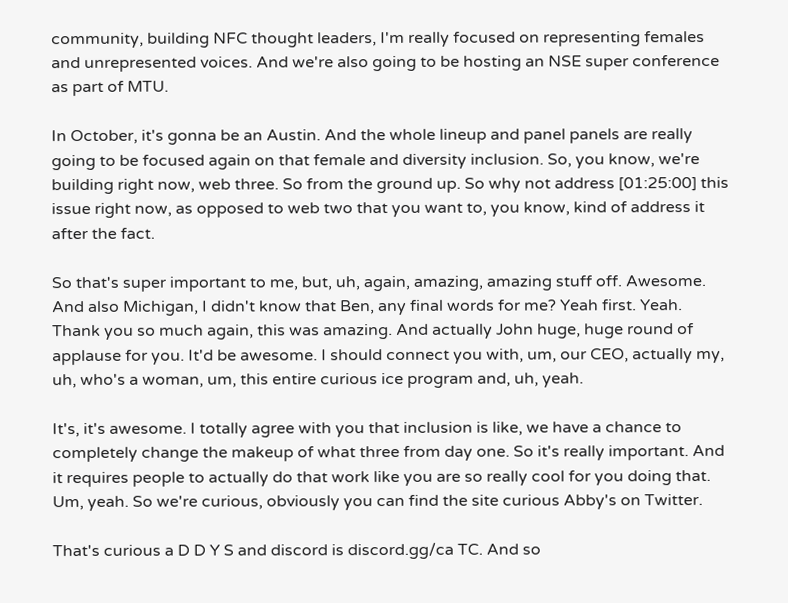community, building NFC thought leaders, I'm really focused on representing females and unrepresented voices. And we're also going to be hosting an NSE super conference as part of MTU.

In October, it's gonna be an Austin. And the whole lineup and panel panels are really going to be focused again on that female and diversity inclusion. So, you know, we're building right now, web three. So from the ground up. So why not address [01:25:00] this issue right now, as opposed to web two that you want to, you know, kind of address it after the fact.

So that's super important to me, but, uh, again, amazing, amazing stuff off. Awesome. And also Michigan, I didn't know that Ben, any final words for me? Yeah first. Yeah. Thank you so much again, this was amazing. And actually John huge, huge round of applause for you. It'd be awesome. I should connect you with, um, our CEO, actually my, uh, who's a woman, um, this entire curious ice program and, uh, yeah.

It's, it's awesome. I totally agree with you that inclusion is like, we have a chance to completely change the makeup of what three from day one. So it's really important. And it requires people to actually do that work like you are so really cool for you doing that. Um, yeah. So we're curious, obviously you can find the site curious Abby's on Twitter.

That's curious a D D Y S and discord is discord.gg/ca TC. And so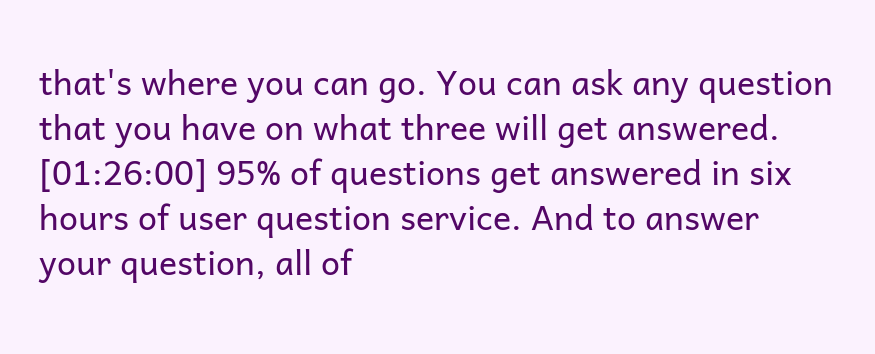that's where you can go. You can ask any question that you have on what three will get answered. [01:26:00] 95% of questions get answered in six hours of user question service. And to answer your question, all of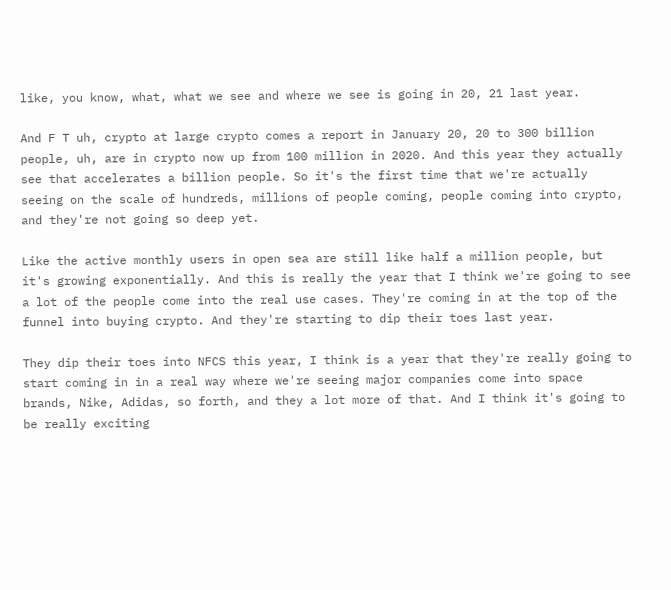like, you know, what, what we see and where we see is going in 20, 21 last year.

And F T uh, crypto at large crypto comes a report in January 20, 20 to 300 billion people, uh, are in crypto now up from 100 million in 2020. And this year they actually see that accelerates a billion people. So it's the first time that we're actually seeing on the scale of hundreds, millions of people coming, people coming into crypto, and they're not going so deep yet.

Like the active monthly users in open sea are still like half a million people, but it's growing exponentially. And this is really the year that I think we're going to see a lot of the people come into the real use cases. They're coming in at the top of the funnel into buying crypto. And they're starting to dip their toes last year.

They dip their toes into NFCS this year, I think is a year that they're really going to start coming in in a real way where we're seeing major companies come into space brands, Nike, Adidas, so forth, and they a lot more of that. And I think it's going to be really exciting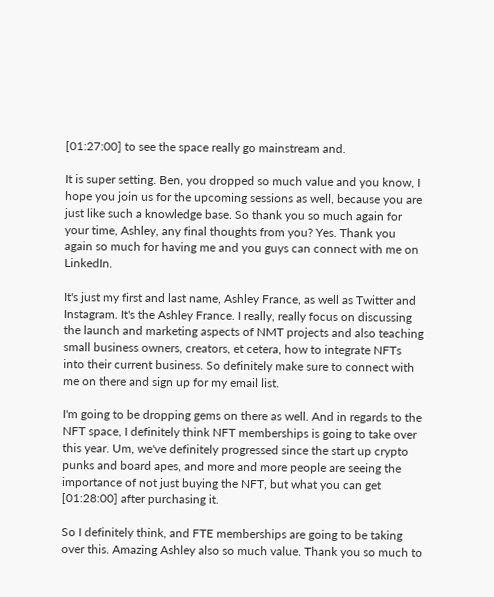[01:27:00] to see the space really go mainstream and.

It is super setting. Ben, you dropped so much value and you know, I hope you join us for the upcoming sessions as well, because you are just like such a knowledge base. So thank you so much again for your time, Ashley, any final thoughts from you? Yes. Thank you again so much for having me and you guys can connect with me on LinkedIn.

It's just my first and last name, Ashley France, as well as Twitter and Instagram. It's the Ashley France. I really, really focus on discussing the launch and marketing aspects of NMT projects and also teaching small business owners, creators, et cetera, how to integrate NFTs into their current business. So definitely make sure to connect with me on there and sign up for my email list.

I'm going to be dropping gems on there as well. And in regards to the NFT space, I definitely think NFT memberships is going to take over this year. Um, we've definitely progressed since the start up crypto punks and board apes, and more and more people are seeing the importance of not just buying the NFT, but what you can get [01:28:00] after purchasing it.

So I definitely think, and FTE memberships are going to be taking over this. Amazing Ashley also so much value. Thank you so much to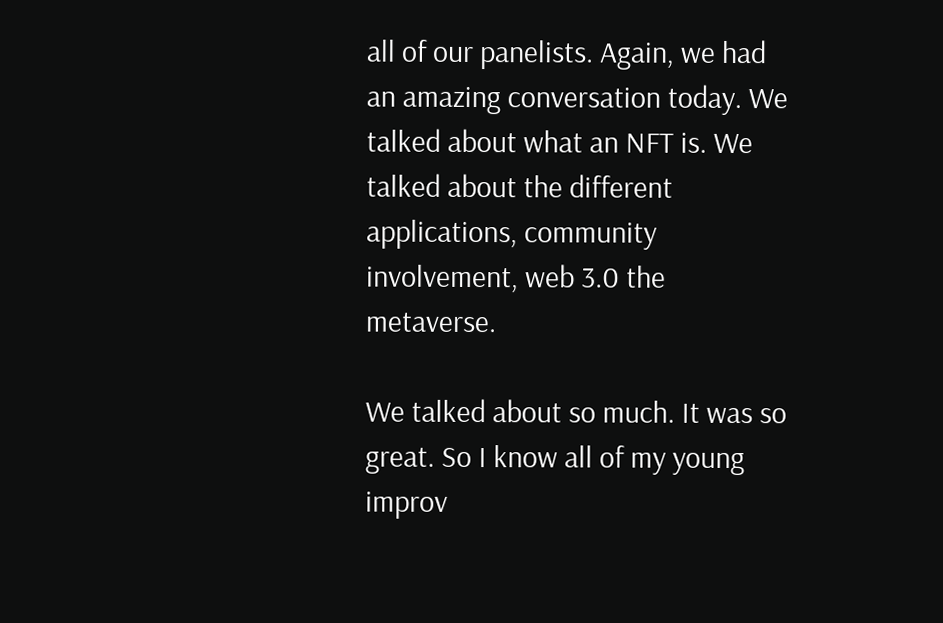all of our panelists. Again, we had an amazing conversation today. We talked about what an NFT is. We talked about the different applications, community involvement, web 3.0 the metaverse.

We talked about so much. It was so great. So I know all of my young improv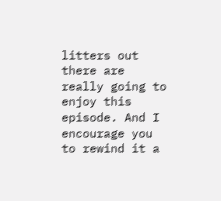litters out there are really going to enjoy this episode. And I encourage you to rewind it a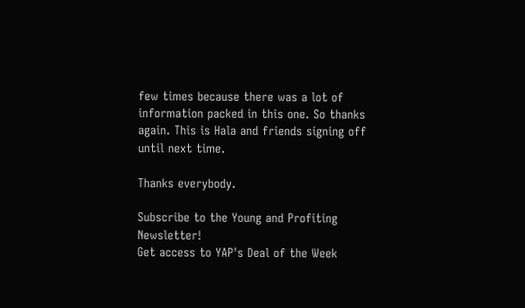few times because there was a lot of information packed in this one. So thanks again. This is Hala and friends signing off until next time.

Thanks everybody.

Subscribe to the Young and Profiting Newsletter!
Get access to YAP's Deal of the Week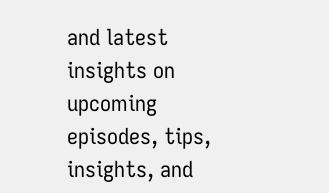and latest insights on upcoming episodes, tips, insights, and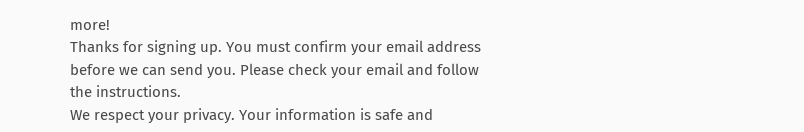more!
Thanks for signing up. You must confirm your email address before we can send you. Please check your email and follow the instructions.
We respect your privacy. Your information is safe and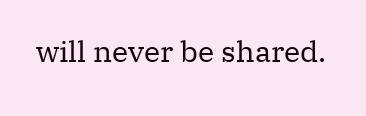will never be shared.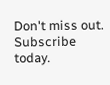Don't miss out. Subscribe today.